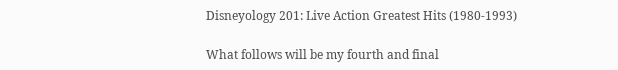Disneyology 201: Live Action Greatest Hits (1980-1993)

What follows will be my fourth and final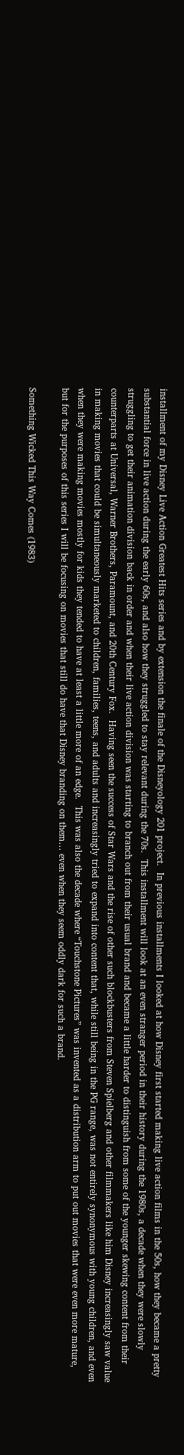installment of my Disney Live Action Greatest Hits series and by extension the finale of the Disneyology 201 project.  In previous installments I looked at how Disney first started making live action films in the 50s, how they became a pretty substantial force in live action during the early 60s, and also how they struggled to stay relevant during the 70s.  This installment will look at an even stranger period in their history during the 1980s, a decade when they were slowly struggling to get their animation division back in order and when their live action division was starting to branch out from their usual brand and became a little harder to distinguish from some of the younger skewing content from their counterparts at Universal, Warner Brothers, Paramount, and 20th Century Fox.  Having seen the success of Star Wars and the rise of other such blockbusters from Steven Spielberg and other filmmakers like him Disney increasingly saw value in making movies that could be simultaneously marketed to children, families, teens, and adults and increasingly tried to expand into content that, while still being in the PG range, was not entirely synonymous with young children, and even when they were making movies mostly for kids they tended to have at least a little more of an edge.  This was also the decade where “Touchstone Pictures” was invented as a distribution arm to put out movies that were even more mature, but for the purposes of this series I will be focusing on movies that still do have that Disney branding on them… even when they seem oddly dark for such a brand.

Something Wicked This Way Comes (1983)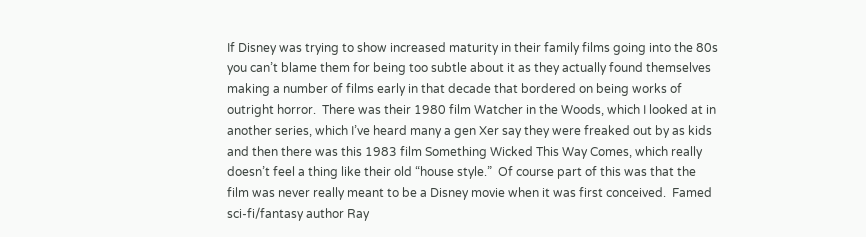If Disney was trying to show increased maturity in their family films going into the 80s you can’t blame them for being too subtle about it as they actually found themselves making a number of films early in that decade that bordered on being works of outright horror.  There was their 1980 film Watcher in the Woods, which I looked at in another series, which I’ve heard many a gen Xer say they were freaked out by as kids and then there was this 1983 film Something Wicked This Way Comes, which really doesn’t feel a thing like their old “house style.”  Of course part of this was that the film was never really meant to be a Disney movie when it was first conceived.  Famed sci-fi/fantasy author Ray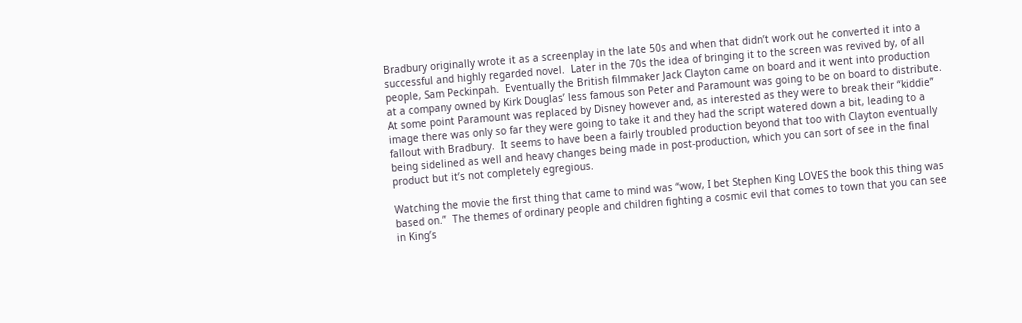Bradbury originally wrote it as a screenplay in the late 50s and when that didn’t work out he converted it into a successful and highly regarded novel.  Later in the 70s the idea of bringing it to the screen was revived by, of all people, Sam Peckinpah.  Eventually the British filmmaker Jack Clayton came on board and it went into production at a company owned by Kirk Douglas’ less famous son Peter and Paramount was going to be on board to distribute.  At some point Paramount was replaced by Disney however and, as interested as they were to break their “kiddie” image there was only so far they were going to take it and they had the script watered down a bit, leading to a fallout with Bradbury.  It seems to have been a fairly troubled production beyond that too with Clayton eventually being sidelined as well and heavy changes being made in post-production, which you can sort of see in the final product but it’s not completely egregious.

Watching the movie the first thing that came to mind was “wow, I bet Stephen King LOVES the book this thing was based on.”  The themes of ordinary people and children fighting a cosmic evil that comes to town that you can see in King’s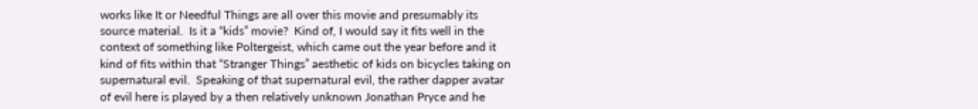works like It or Needful Things are all over this movie and presumably its source material.  Is it a “kids” movie?  Kind of, I would say it fits well in the context of something like Poltergeist, which came out the year before and it kind of fits within that “Stranger Things” aesthetic of kids on bicycles taking on supernatural evil.  Speaking of that supernatural evil, the rather dapper avatar of evil here is played by a then relatively unknown Jonathan Pryce and he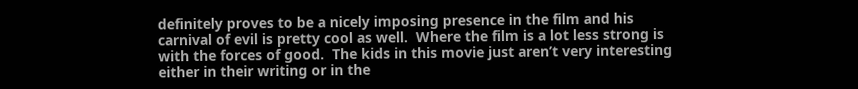definitely proves to be a nicely imposing presence in the film and his carnival of evil is pretty cool as well.  Where the film is a lot less strong is with the forces of good.  The kids in this movie just aren’t very interesting either in their writing or in the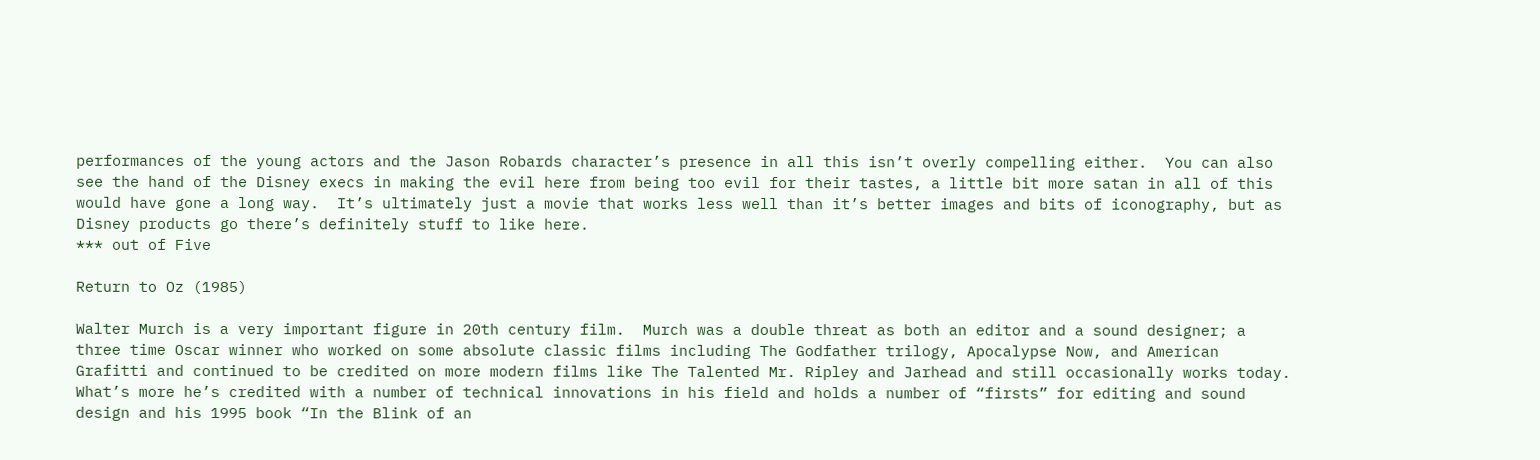performances of the young actors and the Jason Robards character’s presence in all this isn’t overly compelling either.  You can also see the hand of the Disney execs in making the evil here from being too evil for their tastes, a little bit more satan in all of this would have gone a long way.  It’s ultimately just a movie that works less well than it’s better images and bits of iconography, but as Disney products go there’s definitely stuff to like here.
*** out of Five

Return to Oz (1985)

Walter Murch is a very important figure in 20th century film.  Murch was a double threat as both an editor and a sound designer; a three time Oscar winner who worked on some absolute classic films including The Godfather trilogy, Apocalypse Now, and American Grafitti and continued to be credited on more modern films like The Talented Mr. Ripley and Jarhead and still occasionally works today.  What’s more he’s credited with a number of technical innovations in his field and holds a number of “firsts” for editing and sound design and his 1995 book “In the Blink of an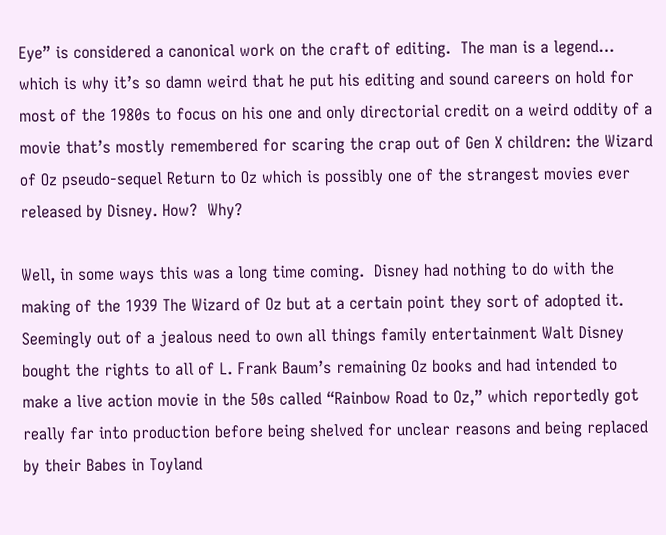Eye” is considered a canonical work on the craft of editing.  The man is a legend… which is why it’s so damn weird that he put his editing and sound careers on hold for most of the 1980s to focus on his one and only directorial credit on a weird oddity of a movie that’s mostly remembered for scaring the crap out of Gen X children: the Wizard of Oz pseudo-sequel Return to Oz which is possibly one of the strangest movies ever released by Disney. How?  Why?

Well, in some ways this was a long time coming.  Disney had nothing to do with the making of the 1939 The Wizard of Oz but at a certain point they sort of adopted it.  Seemingly out of a jealous need to own all things family entertainment Walt Disney bought the rights to all of L. Frank Baum’s remaining Oz books and had intended to make a live action movie in the 50s called “Rainbow Road to Oz,” which reportedly got really far into production before being shelved for unclear reasons and being replaced by their Babes in Toyland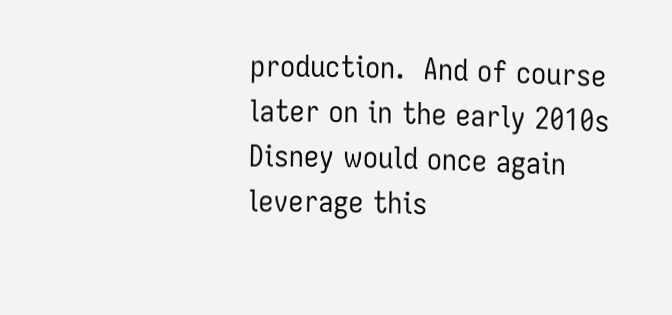production.  And of course later on in the early 2010s Disney would once again leverage this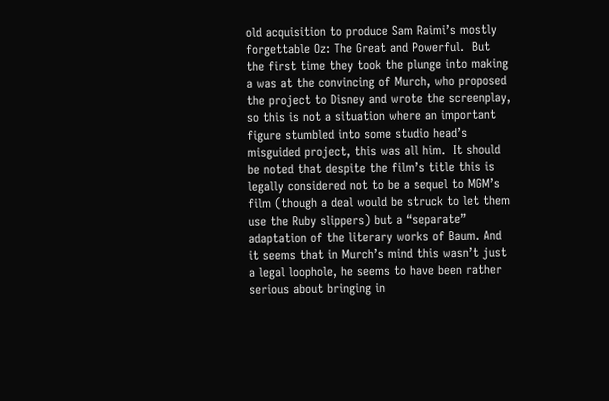old acquisition to produce Sam Raimi’s mostly forgettable Oz: The Great and Powerful.  But the first time they took the plunge into making a was at the convincing of Murch, who proposed the project to Disney and wrote the screenplay, so this is not a situation where an important figure stumbled into some studio head’s misguided project, this was all him.  It should be noted that despite the film’s title this is legally considered not to be a sequel to MGM’s film (though a deal would be struck to let them use the Ruby slippers) but a “separate” adaptation of the literary works of Baum. And it seems that in Murch’s mind this wasn’t just a legal loophole, he seems to have been rather serious about bringing in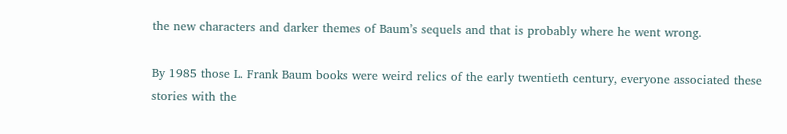the new characters and darker themes of Baum’s sequels and that is probably where he went wrong.

By 1985 those L. Frank Baum books were weird relics of the early twentieth century, everyone associated these stories with the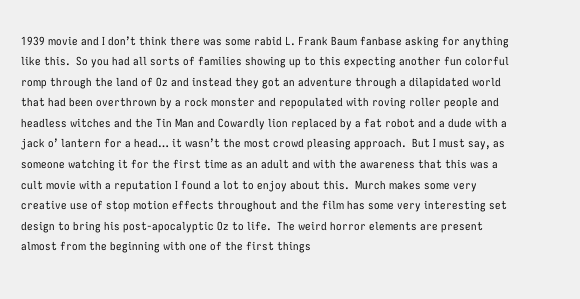1939 movie and I don’t think there was some rabid L. Frank Baum fanbase asking for anything like this.  So you had all sorts of families showing up to this expecting another fun colorful romp through the land of Oz and instead they got an adventure through a dilapidated world that had been overthrown by a rock monster and repopulated with roving roller people and headless witches and the Tin Man and Cowardly lion replaced by a fat robot and a dude with a jack o’ lantern for a head… it wasn’t the most crowd pleasing approach.  But I must say, as someone watching it for the first time as an adult and with the awareness that this was a cult movie with a reputation I found a lot to enjoy about this.  Murch makes some very creative use of stop motion effects throughout and the film has some very interesting set design to bring his post-apocalyptic Oz to life.  The weird horror elements are present almost from the beginning with one of the first things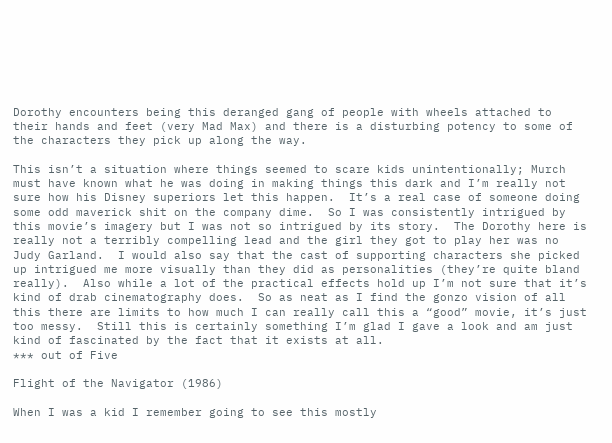Dorothy encounters being this deranged gang of people with wheels attached to their hands and feet (very Mad Max) and there is a disturbing potency to some of the characters they pick up along the way.

This isn’t a situation where things seemed to scare kids unintentionally; Murch must have known what he was doing in making things this dark and I’m really not sure how his Disney superiors let this happen.  It’s a real case of someone doing some odd maverick shit on the company dime.  So I was consistently intrigued by this movie’s imagery but I was not so intrigued by its story.  The Dorothy here is really not a terribly compelling lead and the girl they got to play her was no Judy Garland.  I would also say that the cast of supporting characters she picked up intrigued me more visually than they did as personalities (they’re quite bland really).  Also while a lot of the practical effects hold up I’m not sure that it’s kind of drab cinematography does.  So as neat as I find the gonzo vision of all this there are limits to how much I can really call this a “good” movie, it’s just too messy.  Still this is certainly something I’m glad I gave a look and am just kind of fascinated by the fact that it exists at all.
*** out of Five

Flight of the Navigator (1986)

When I was a kid I remember going to see this mostly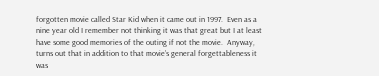forgotten movie called Star Kid when it came out in 1997.  Even as a nine year old I remember not thinking it was that great but I at least have some good memories of the outing if not the movie.  Anyway, turns out that in addition to that movie’s general forgettableness it was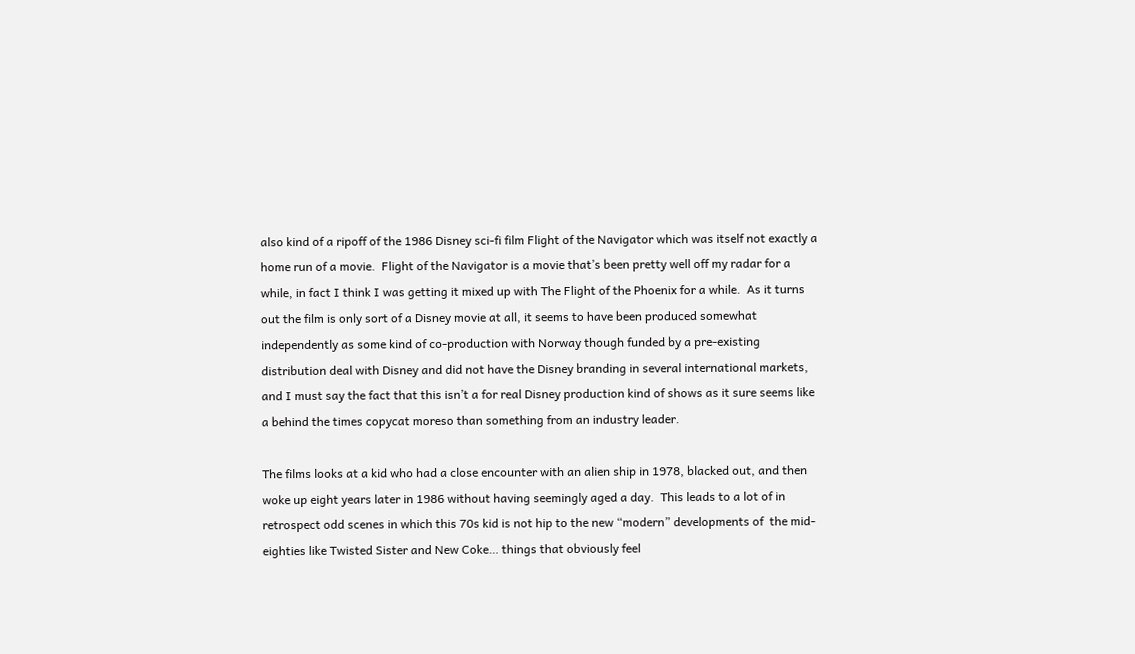also kind of a ripoff of the 1986 Disney sci-fi film Flight of the Navigator which was itself not exactly a home run of a movie.  Flight of the Navigator is a movie that’s been pretty well off my radar for a while, in fact I think I was getting it mixed up with The Flight of the Phoenix for a while.  As it turns out the film is only sort of a Disney movie at all, it seems to have been produced somewhat independently as some kind of co-production with Norway though funded by a pre-existing distribution deal with Disney and did not have the Disney branding in several international markets, and I must say the fact that this isn’t a for real Disney production kind of shows as it sure seems like a behind the times copycat moreso than something from an industry leader.

The films looks at a kid who had a close encounter with an alien ship in 1978, blacked out, and then woke up eight years later in 1986 without having seemingly aged a day.  This leads to a lot of in retrospect odd scenes in which this 70s kid is not hip to the new “modern” developments of  the mid-eighties like Twisted Sister and New Coke… things that obviously feel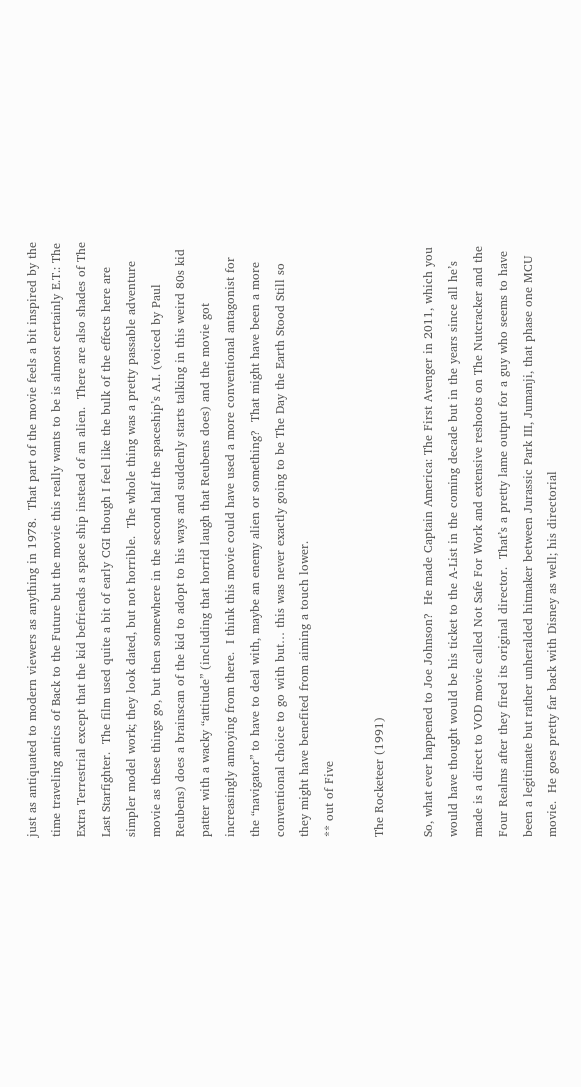just as antiquated to modern viewers as anything in 1978.  That part of the movie feels a bit inspired by the time traveling antics of Back to the Future but the movie this really wants to be is almost certainly E.T.: The Extra Terrestrial except that the kid befriends a space ship instead of an alien.  There are also shades of The Last Starfighter.  The film used quite a bit of early CGI though I feel like the bulk of the effects here are simpler model work; they look dated, but not horrible.  The whole thing was a pretty passable adventure movie as these things go, but then somewhere in the second half the spaceship’s A.I. (voiced by Paul Reubens) does a brainscan of the kid to adopt to his ways and suddenly starts talking in this weird 80s kid patter with a wacky “attitude” (including that horrid laugh that Reubens does) and the movie got increasingly annoying from there.  I think this movie could have used a more conventional antagonist for the “navigator” to have to deal with, maybe an enemy alien or something?  That might have been a more conventional choice to go with but… this was never exactly going to be The Day the Earth Stood Still so they might have benefited from aiming a touch lower.
** out of Five

The Rocketeer (1991)

So, what ever happened to Joe Johnson?  He made Captain America: The First Avenger in 2011, which you would have thought would be his ticket to the A-List in the coming decade but in the years since all he’s made is a direct to VOD movie called Not Safe For Work and extensive reshoots on The Nutcracker and the Four Realms after they fired its original director.  That’s a pretty lame output for a guy who seems to have been a legitimate but rather unheralded hitmaker between Jurassic Park III, Jumanji, that phase one MCU movie.  He goes pretty far back with Disney as well; his directorial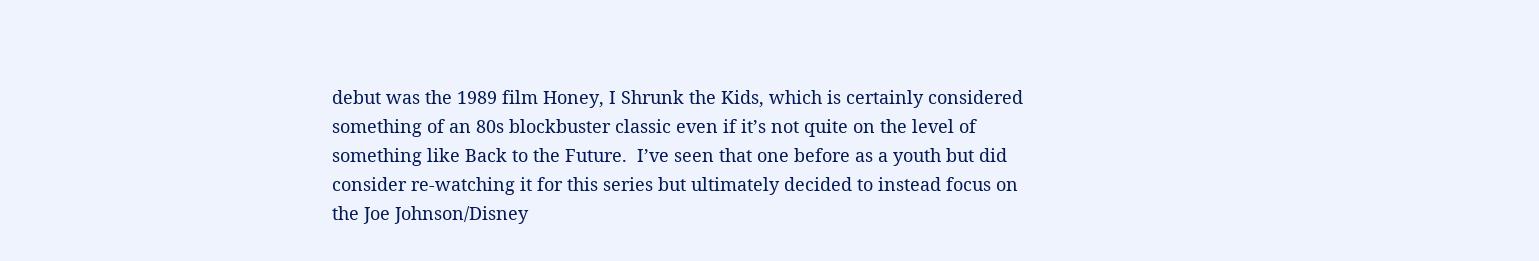debut was the 1989 film Honey, I Shrunk the Kids, which is certainly considered something of an 80s blockbuster classic even if it’s not quite on the level of something like Back to the Future.  I’ve seen that one before as a youth but did consider re-watching it for this series but ultimately decided to instead focus on the Joe Johnson/Disney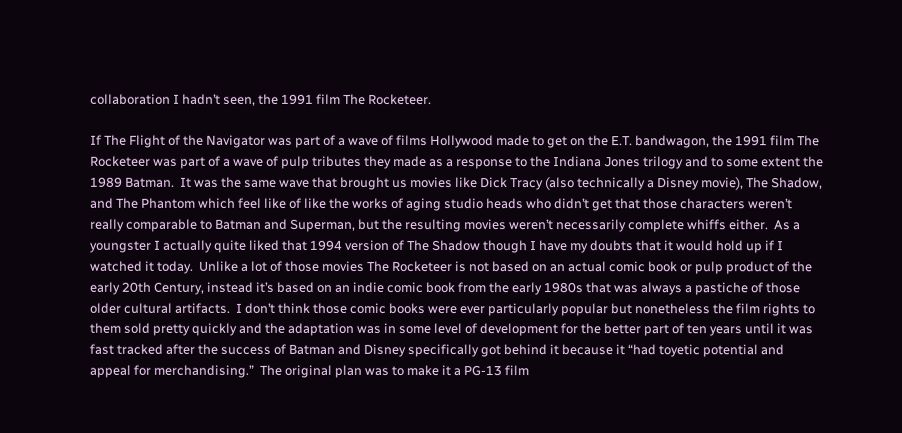collaboration I hadn’t seen, the 1991 film The Rocketeer.

If The Flight of the Navigator was part of a wave of films Hollywood made to get on the E.T. bandwagon, the 1991 film The Rocketeer was part of a wave of pulp tributes they made as a response to the Indiana Jones trilogy and to some extent the 1989 Batman.  It was the same wave that brought us movies like Dick Tracy (also technically a Disney movie), The Shadow, and The Phantom which feel like of like the works of aging studio heads who didn’t get that those characters weren’t really comparable to Batman and Superman, but the resulting movies weren’t necessarily complete whiffs either.  As a youngster I actually quite liked that 1994 version of The Shadow though I have my doubts that it would hold up if I watched it today.  Unlike a lot of those movies The Rocketeer is not based on an actual comic book or pulp product of the early 20th Century, instead it’s based on an indie comic book from the early 1980s that was always a pastiche of those older cultural artifacts.  I don’t think those comic books were ever particularly popular but nonetheless the film rights to them sold pretty quickly and the adaptation was in some level of development for the better part of ten years until it was fast tracked after the success of Batman and Disney specifically got behind it because it “had toyetic potential and appeal for merchandising.”  The original plan was to make it a PG-13 film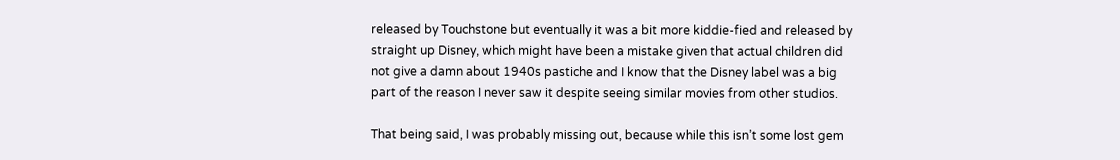released by Touchstone but eventually it was a bit more kiddie-fied and released by straight up Disney, which might have been a mistake given that actual children did not give a damn about 1940s pastiche and I know that the Disney label was a big part of the reason I never saw it despite seeing similar movies from other studios.

That being said, I was probably missing out, because while this isn’t some lost gem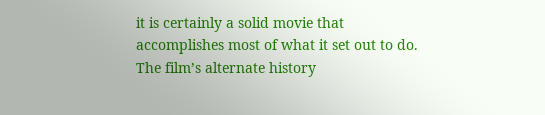it is certainly a solid movie that accomplishes most of what it set out to do.  The film’s alternate history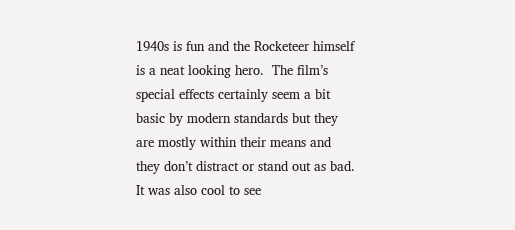1940s is fun and the Rocketeer himself is a neat looking hero.  The film’s special effects certainly seem a bit basic by modern standards but they are mostly within their means and they don’t distract or stand out as bad.  It was also cool to see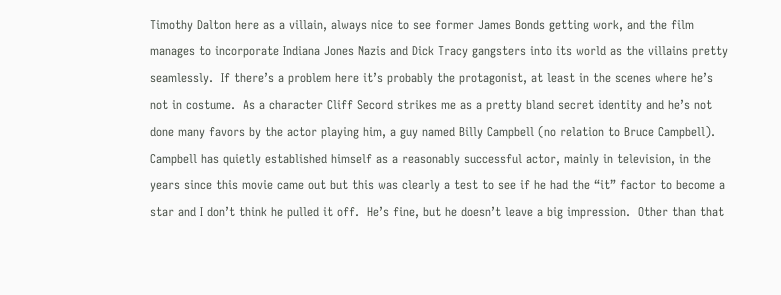Timothy Dalton here as a villain, always nice to see former James Bonds getting work, and the film manages to incorporate Indiana Jones Nazis and Dick Tracy gangsters into its world as the villains pretty seamlessly.  If there’s a problem here it’s probably the protagonist, at least in the scenes where he’s not in costume.  As a character Cliff Secord strikes me as a pretty bland secret identity and he’s not done many favors by the actor playing him, a guy named Billy Campbell (no relation to Bruce Campbell).  Campbell has quietly established himself as a reasonably successful actor, mainly in television, in the years since this movie came out but this was clearly a test to see if he had the “it” factor to become a star and I don’t think he pulled it off.  He’s fine, but he doesn’t leave a big impression.  Other than that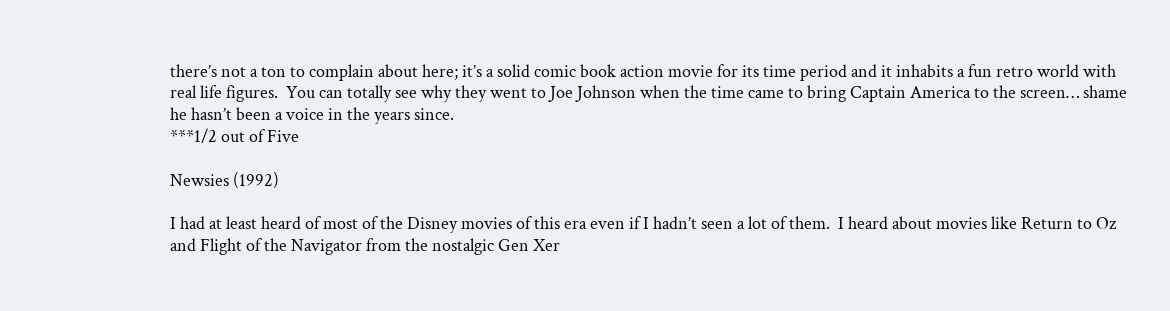there’s not a ton to complain about here; it’s a solid comic book action movie for its time period and it inhabits a fun retro world with real life figures.  You can totally see why they went to Joe Johnson when the time came to bring Captain America to the screen… shame he hasn’t been a voice in the years since.
***1/2 out of Five

Newsies (1992)

I had at least heard of most of the Disney movies of this era even if I hadn’t seen a lot of them.  I heard about movies like Return to Oz and Flight of the Navigator from the nostalgic Gen Xer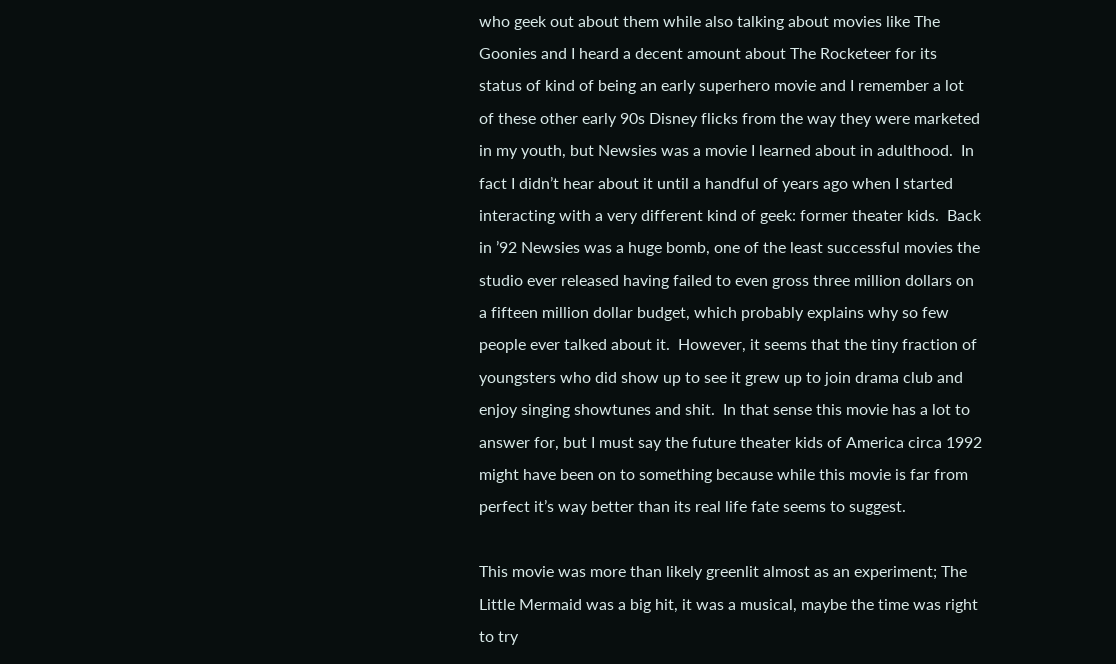who geek out about them while also talking about movies like The Goonies and I heard a decent amount about The Rocketeer for its status of kind of being an early superhero movie and I remember a lot of these other early 90s Disney flicks from the way they were marketed in my youth, but Newsies was a movie I learned about in adulthood.  In fact I didn’t hear about it until a handful of years ago when I started interacting with a very different kind of geek: former theater kids.  Back in ’92 Newsies was a huge bomb, one of the least successful movies the studio ever released having failed to even gross three million dollars on a fifteen million dollar budget, which probably explains why so few people ever talked about it.  However, it seems that the tiny fraction of youngsters who did show up to see it grew up to join drama club and enjoy singing showtunes and shit.  In that sense this movie has a lot to answer for, but I must say the future theater kids of America circa 1992 might have been on to something because while this movie is far from perfect it’s way better than its real life fate seems to suggest.

This movie was more than likely greenlit almost as an experiment; The Little Mermaid was a big hit, it was a musical, maybe the time was right to try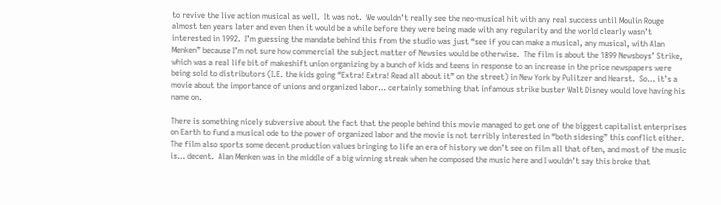to revive the live action musical as well.  It was not.  We wouldn’t really see the neo-musical hit with any real success until Moulin Rouge almost ten years later and even then it would be a while before they were being made with any regularity and the world clearly wasn’t interested in 1992.  I’m guessing the mandate behind this from the studio was just “see if you can make a musical, any musical, with Alan Menken” because I’m not sure how commercial the subject matter of Newsies would be otherwise.  The film is about the 1899 Newsboys’ Strike, which was a real life bit of makeshift union organizing by a bunch of kids and teens in response to an increase in the price newspapers were being sold to distributors (I.E. the kids going “Extra! Extra! Read all about it” on the street) in New York by Pulitzer and Hearst.  So… it’s a movie about the importance of unions and organized labor… certainly something that infamous strike buster Walt Disney would love having his name on.

There is something nicely subversive about the fact that the people behind this movie managed to get one of the biggest capitalist enterprises on Earth to fund a musical ode to the power of organized labor and the movie is not terribly interested in “both sidesing” this conflict either.  The film also sports some decent production values bringing to life an era of history we don’t see on film all that often, and most of the music is… decent.  Alan Menken was in the middle of a big winning streak when he composed the music here and I wouldn’t say this broke that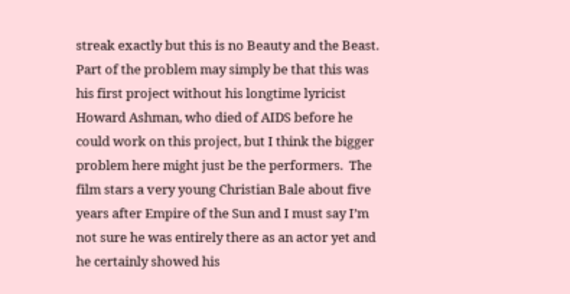streak exactly but this is no Beauty and the Beast.  Part of the problem may simply be that this was his first project without his longtime lyricist Howard Ashman, who died of AIDS before he could work on this project, but I think the bigger problem here might just be the performers.  The film stars a very young Christian Bale about five years after Empire of the Sun and I must say I’m not sure he was entirely there as an actor yet and he certainly showed his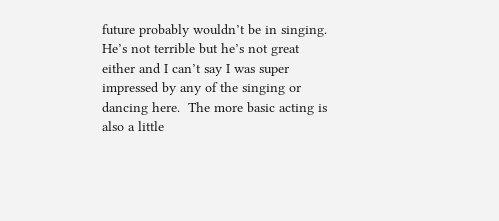future probably wouldn’t be in singing.  He’s not terrible but he’s not great either and I can’t say I was super impressed by any of the singing or dancing here.  The more basic acting is also a little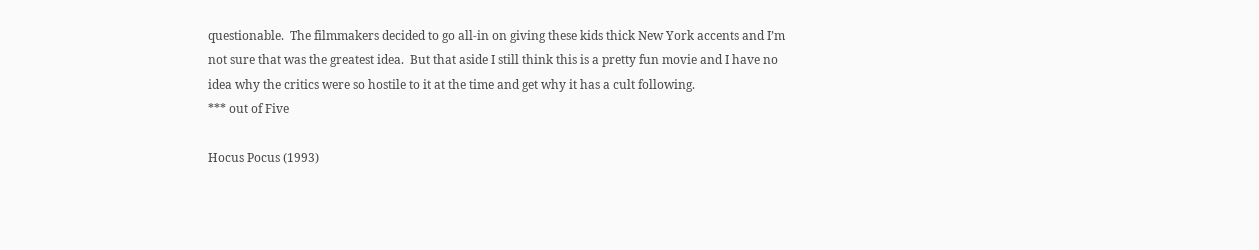questionable.  The filmmakers decided to go all-in on giving these kids thick New York accents and I’m not sure that was the greatest idea.  But that aside I still think this is a pretty fun movie and I have no idea why the critics were so hostile to it at the time and get why it has a cult following.
*** out of Five

Hocus Pocus (1993)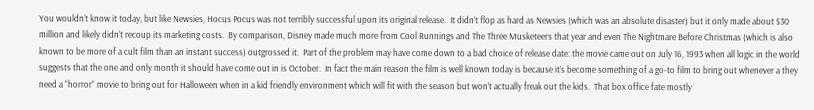You wouldn’t know it today, but like Newsies, Hocus Pocus was not terribly successful upon its original release.  It didn’t flop as hard as Newsies (which was an absolute disaster) but it only made about $30 million and likely didn’t recoup its marketing costs.  By comparison, Disney made much more from Cool Runnings and The Three Musketeers that year and even The Nightmare Before Christmas (which is also known to be more of a cult film than an instant success) outgrossed it.  Part of the problem may have come down to a bad choice of release date: the movie came out on July 16, 1993 when all logic in the world suggests that the one and only month it should have come out in is October.  In fact the main reason the film is well known today is because it’s become something of a go-to film to bring out whenever a they need a “horror” movie to bring out for Halloween when in a kid friendly environment which will fit with the season but won’t actually freak out the kids.  That box office fate mostly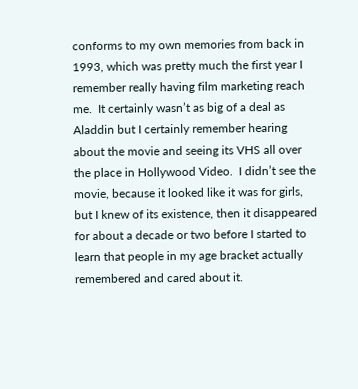conforms to my own memories from back in 1993, which was pretty much the first year I remember really having film marketing reach me.  It certainly wasn’t as big of a deal as Aladdin but I certainly remember hearing about the movie and seeing its VHS all over the place in Hollywood Video.  I didn’t see the movie, because it looked like it was for girls, but I knew of its existence, then it disappeared for about a decade or two before I started to learn that people in my age bracket actually remembered and cared about it.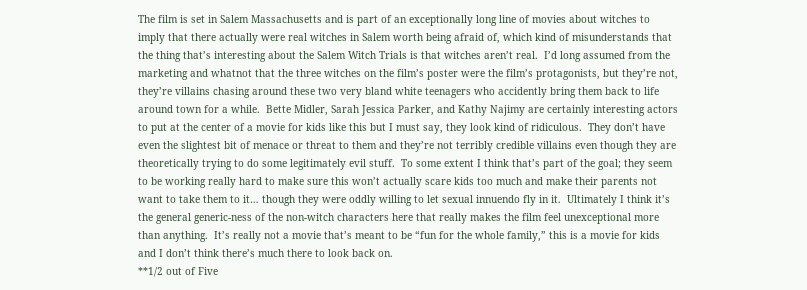The film is set in Salem Massachusetts and is part of an exceptionally long line of movies about witches to imply that there actually were real witches in Salem worth being afraid of, which kind of misunderstands that the thing that’s interesting about the Salem Witch Trials is that witches aren’t real.  I’d long assumed from the marketing and whatnot that the three witches on the film’s poster were the film’s protagonists, but they’re not, they’re villains chasing around these two very bland white teenagers who accidently bring them back to life around town for a while.  Bette Midler, Sarah Jessica Parker, and Kathy Najimy are certainly interesting actors to put at the center of a movie for kids like this but I must say, they look kind of ridiculous.  They don’t have even the slightest bit of menace or threat to them and they’re not terribly credible villains even though they are theoretically trying to do some legitimately evil stuff.  To some extent I think that’s part of the goal; they seem to be working really hard to make sure this won’t actually scare kids too much and make their parents not want to take them to it… though they were oddly willing to let sexual innuendo fly in it.  Ultimately I think it’s the general generic-ness of the non-witch characters here that really makes the film feel unexceptional more than anything.  It’s really not a movie that’s meant to be “fun for the whole family,” this is a movie for kids and I don’t think there’s much there to look back on.
**1/2 out of Five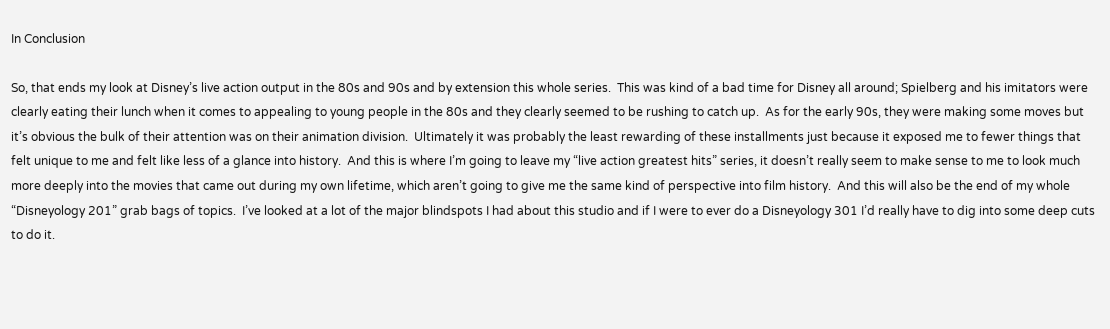In Conclusion

So, that ends my look at Disney’s live action output in the 80s and 90s and by extension this whole series.  This was kind of a bad time for Disney all around; Spielberg and his imitators were clearly eating their lunch when it comes to appealing to young people in the 80s and they clearly seemed to be rushing to catch up.  As for the early 90s, they were making some moves but it’s obvious the bulk of their attention was on their animation division.  Ultimately it was probably the least rewarding of these installments just because it exposed me to fewer things that felt unique to me and felt like less of a glance into history.  And this is where I’m going to leave my “live action greatest hits” series, it doesn’t really seem to make sense to me to look much more deeply into the movies that came out during my own lifetime, which aren’t going to give me the same kind of perspective into film history.  And this will also be the end of my whole “Disneyology 201” grab bags of topics.  I’ve looked at a lot of the major blindspots I had about this studio and if I were to ever do a Disneyology 301 I’d really have to dig into some deep cuts to do it.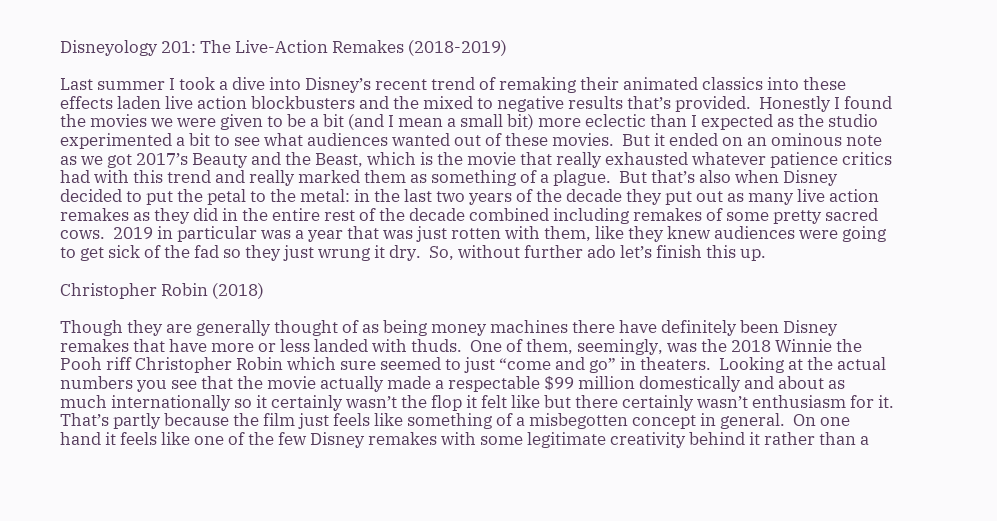Disneyology 201: The Live-Action Remakes (2018-2019)

Last summer I took a dive into Disney’s recent trend of remaking their animated classics into these effects laden live action blockbusters and the mixed to negative results that’s provided.  Honestly I found the movies we were given to be a bit (and I mean a small bit) more eclectic than I expected as the studio experimented a bit to see what audiences wanted out of these movies.  But it ended on an ominous note as we got 2017’s Beauty and the Beast, which is the movie that really exhausted whatever patience critics had with this trend and really marked them as something of a plague.  But that’s also when Disney decided to put the petal to the metal: in the last two years of the decade they put out as many live action remakes as they did in the entire rest of the decade combined including remakes of some pretty sacred cows.  2019 in particular was a year that was just rotten with them, like they knew audiences were going to get sick of the fad so they just wrung it dry.  So, without further ado let’s finish this up.

Christopher Robin (2018)

Though they are generally thought of as being money machines there have definitely been Disney remakes that have more or less landed with thuds.  One of them, seemingly, was the 2018 Winnie the Pooh riff Christopher Robin which sure seemed to just “come and go” in theaters.  Looking at the actual numbers you see that the movie actually made a respectable $99 million domestically and about as much internationally so it certainly wasn’t the flop it felt like but there certainly wasn’t enthusiasm for it.  That’s partly because the film just feels like something of a misbegotten concept in general.  On one hand it feels like one of the few Disney remakes with some legitimate creativity behind it rather than a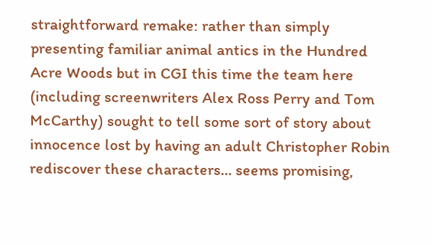straightforward remake: rather than simply presenting familiar animal antics in the Hundred Acre Woods but in CGI this time the team here (including screenwriters Alex Ross Perry and Tom McCarthy) sought to tell some sort of story about innocence lost by having an adult Christopher Robin rediscover these characters… seems promising,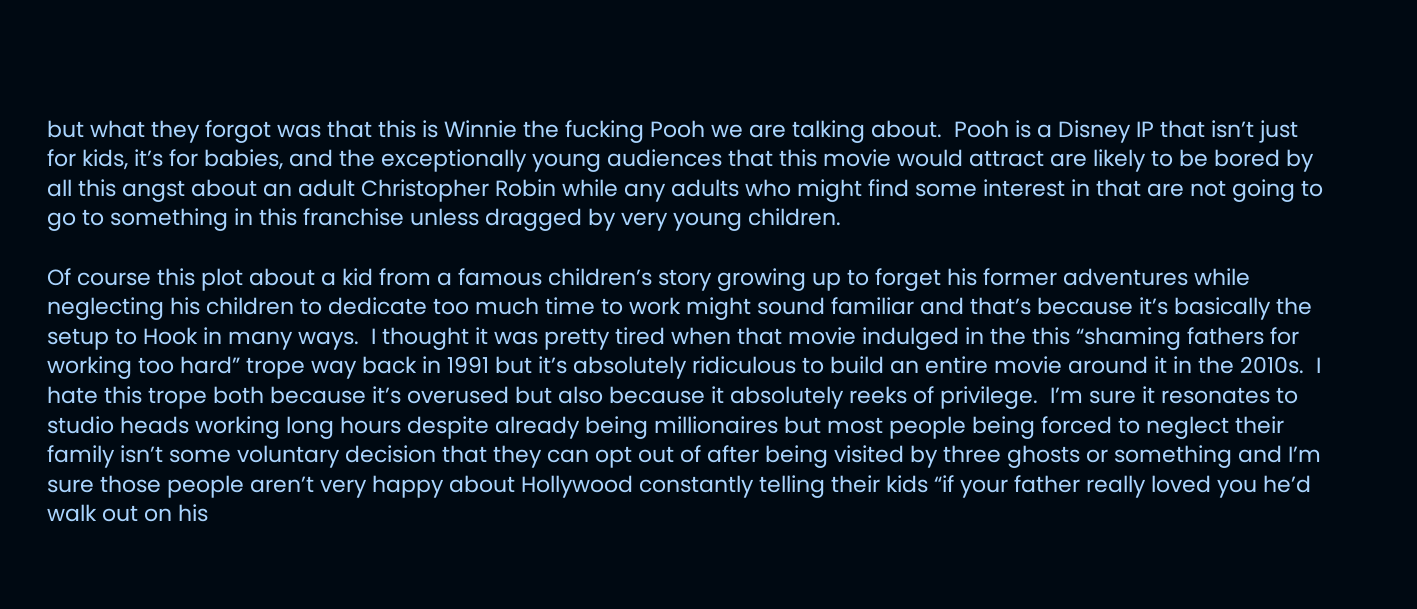but what they forgot was that this is Winnie the fucking Pooh we are talking about.  Pooh is a Disney IP that isn’t just for kids, it’s for babies, and the exceptionally young audiences that this movie would attract are likely to be bored by all this angst about an adult Christopher Robin while any adults who might find some interest in that are not going to go to something in this franchise unless dragged by very young children.

Of course this plot about a kid from a famous children’s story growing up to forget his former adventures while neglecting his children to dedicate too much time to work might sound familiar and that’s because it’s basically the setup to Hook in many ways.  I thought it was pretty tired when that movie indulged in the this “shaming fathers for working too hard” trope way back in 1991 but it’s absolutely ridiculous to build an entire movie around it in the 2010s.  I hate this trope both because it’s overused but also because it absolutely reeks of privilege.  I’m sure it resonates to studio heads working long hours despite already being millionaires but most people being forced to neglect their family isn’t some voluntary decision that they can opt out of after being visited by three ghosts or something and I’m sure those people aren’t very happy about Hollywood constantly telling their kids “if your father really loved you he’d walk out on his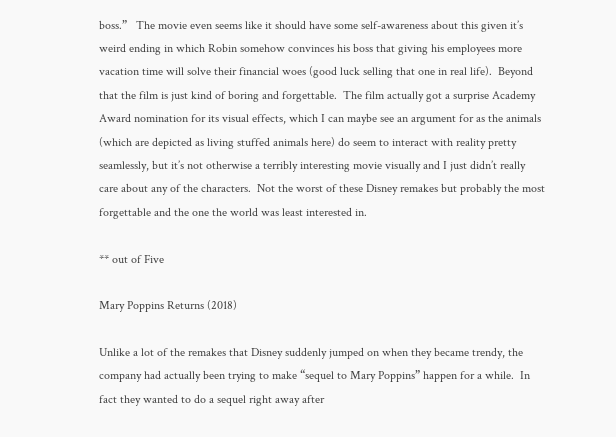boss.”   The movie even seems like it should have some self-awareness about this given it’s weird ending in which Robin somehow convinces his boss that giving his employees more vacation time will solve their financial woes (good luck selling that one in real life).  Beyond that the film is just kind of boring and forgettable.  The film actually got a surprise Academy Award nomination for its visual effects, which I can maybe see an argument for as the animals (which are depicted as living stuffed animals here) do seem to interact with reality pretty seamlessly, but it’s not otherwise a terribly interesting movie visually and I just didn’t really care about any of the characters.  Not the worst of these Disney remakes but probably the most forgettable and the one the world was least interested in.

** out of Five

Mary Poppins Returns (2018)

Unlike a lot of the remakes that Disney suddenly jumped on when they became trendy, the company had actually been trying to make “sequel to Mary Poppins” happen for a while.  In fact they wanted to do a sequel right away after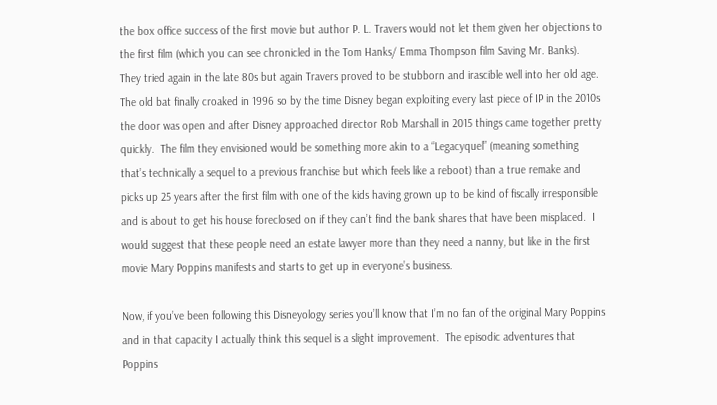the box office success of the first movie but author P. L. Travers would not let them given her objections to the first film (which you can see chronicled in the Tom Hanks/ Emma Thompson film Saving Mr. Banks).  They tried again in the late 80s but again Travers proved to be stubborn and irascible well into her old age.  The old bat finally croaked in 1996 so by the time Disney began exploiting every last piece of IP in the 2010s the door was open and after Disney approached director Rob Marshall in 2015 things came together pretty quickly.  The film they envisioned would be something more akin to a “Legacyquel” (meaning something that’s technically a sequel to a previous franchise but which feels like a reboot) than a true remake and picks up 25 years after the first film with one of the kids having grown up to be kind of fiscally irresponsible and is about to get his house foreclosed on if they can’t find the bank shares that have been misplaced.  I would suggest that these people need an estate lawyer more than they need a nanny, but like in the first movie Mary Poppins manifests and starts to get up in everyone’s business.

Now, if you’ve been following this Disneyology series you’ll know that I’m no fan of the original Mary Poppins and in that capacity I actually think this sequel is a slight improvement.  The episodic adventures that Poppins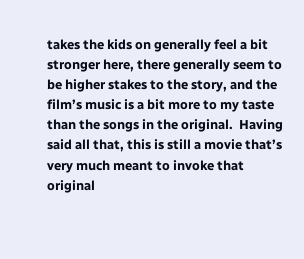takes the kids on generally feel a bit stronger here, there generally seem to be higher stakes to the story, and the film’s music is a bit more to my taste than the songs in the original.  Having said all that, this is still a movie that’s very much meant to invoke that original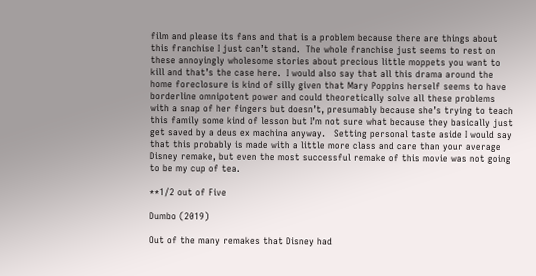film and please its fans and that is a problem because there are things about this franchise I just can’t stand.  The whole franchise just seems to rest on these annoyingly wholesome stories about precious little moppets you want to kill and that’s the case here.  I would also say that all this drama around the home foreclosure is kind of silly given that Mary Poppins herself seems to have borderline omnipotent power and could theoretically solve all these problems with a snap of her fingers but doesn’t, presumably because she’s trying to teach this family some kind of lesson but I’m not sure what because they basically just get saved by a deus ex machina anyway.   Setting personal taste aside I would say that this probably is made with a little more class and care than your average Disney remake, but even the most successful remake of this movie was not going to be my cup of tea.

**1/2 out of Five

Dumbo (2019)

Out of the many remakes that Disney had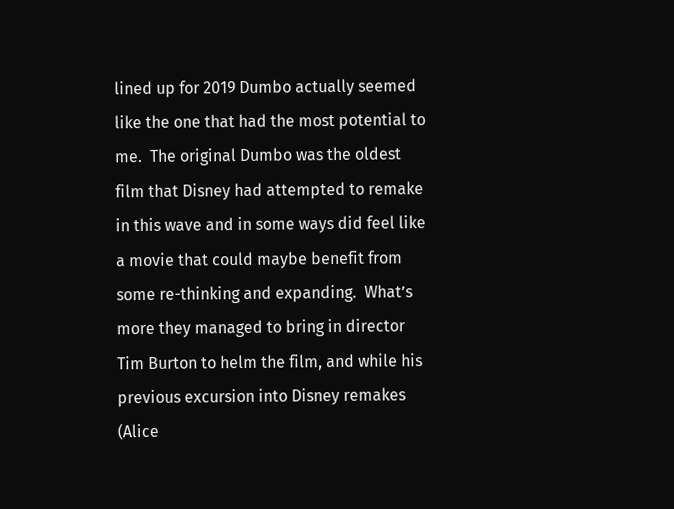lined up for 2019 Dumbo actually seemed like the one that had the most potential to me.  The original Dumbo was the oldest film that Disney had attempted to remake in this wave and in some ways did feel like a movie that could maybe benefit from some re-thinking and expanding.  What’s more they managed to bring in director Tim Burton to helm the film, and while his previous excursion into Disney remakes (Alice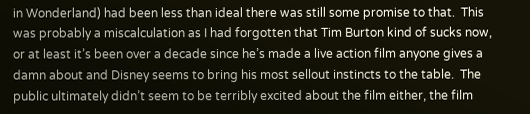in Wonderland) had been less than ideal there was still some promise to that.  This was probably a miscalculation as I had forgotten that Tim Burton kind of sucks now, or at least it’s been over a decade since he’s made a live action film anyone gives a damn about and Disney seems to bring his most sellout instincts to the table.  The public ultimately didn’t seem to be terribly excited about the film either, the film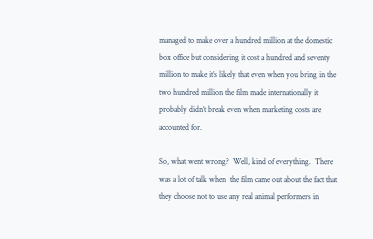managed to make over a hundred million at the domestic box office but considering it cost a hundred and seventy million to make it’s likely that even when you bring in the two hundred million the film made internationally it probably didn’t break even when marketing costs are accounted for.

So, what went wrong?  Well, kind of everything.  There was a lot of talk when  the film came out about the fact that they choose not to use any real animal performers in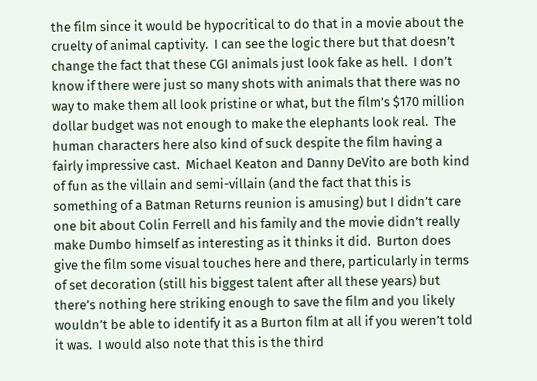the film since it would be hypocritical to do that in a movie about the cruelty of animal captivity.  I can see the logic there but that doesn’t change the fact that these CGI animals just look fake as hell.  I don’t know if there were just so many shots with animals that there was no way to make them all look pristine or what, but the film’s $170 million dollar budget was not enough to make the elephants look real.  The human characters here also kind of suck despite the film having a fairly impressive cast.  Michael Keaton and Danny DeVito are both kind of fun as the villain and semi-villain (and the fact that this is something of a Batman Returns reunion is amusing) but I didn’t care one bit about Colin Ferrell and his family and the movie didn’t really make Dumbo himself as interesting as it thinks it did.  Burton does give the film some visual touches here and there, particularly in terms of set decoration (still his biggest talent after all these years) but there’s nothing here striking enough to save the film and you likely wouldn’t be able to identify it as a Burton film at all if you weren’t told it was.  I would also note that this is the third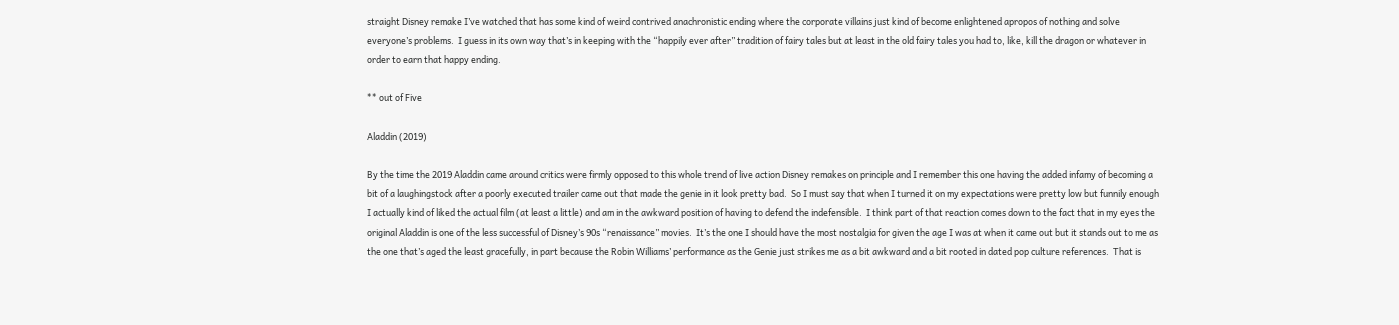straight Disney remake I’ve watched that has some kind of weird contrived anachronistic ending where the corporate villains just kind of become enlightened apropos of nothing and solve everyone’s problems.  I guess in its own way that’s in keeping with the “happily ever after” tradition of fairy tales but at least in the old fairy tales you had to, like, kill the dragon or whatever in order to earn that happy ending.

** out of Five

Aladdin (2019)

By the time the 2019 Aladdin came around critics were firmly opposed to this whole trend of live action Disney remakes on principle and I remember this one having the added infamy of becoming a bit of a laughingstock after a poorly executed trailer came out that made the genie in it look pretty bad.  So I must say that when I turned it on my expectations were pretty low but funnily enough I actually kind of liked the actual film (at least a little) and am in the awkward position of having to defend the indefensible.  I think part of that reaction comes down to the fact that in my eyes the original Aladdin is one of the less successful of Disney’s 90s “renaissance” movies.  It’s the one I should have the most nostalgia for given the age I was at when it came out but it stands out to me as the one that’s aged the least gracefully, in part because the Robin Williams’ performance as the Genie just strikes me as a bit awkward and a bit rooted in dated pop culture references.  That is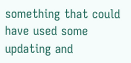something that could have used some updating and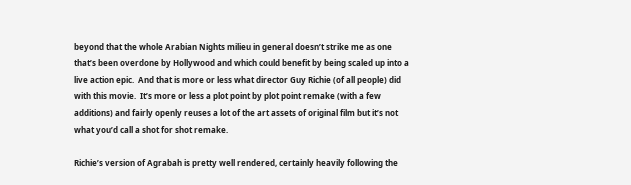beyond that the whole Arabian Nights milieu in general doesn’t strike me as one that’s been overdone by Hollywood and which could benefit by being scaled up into a live action epic.  And that is more or less what director Guy Richie (of all people) did with this movie.  It’s more or less a plot point by plot point remake (with a few additions) and fairly openly reuses a lot of the art assets of original film but it’s not what you’d call a shot for shot remake.

Richie’s version of Agrabah is pretty well rendered, certainly heavily following the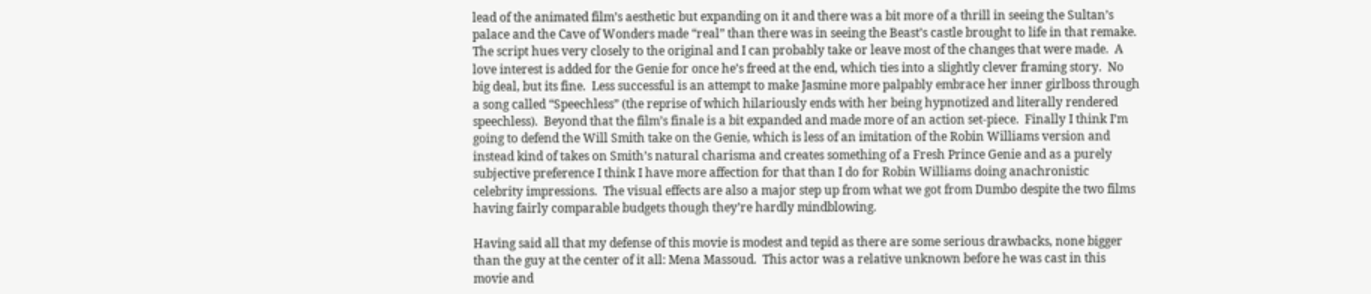lead of the animated film’s aesthetic but expanding on it and there was a bit more of a thrill in seeing the Sultan’s palace and the Cave of Wonders made “real” than there was in seeing the Beast’s castle brought to life in that remake.  The script hues very closely to the original and I can probably take or leave most of the changes that were made.  A love interest is added for the Genie for once he’s freed at the end, which ties into a slightly clever framing story.  No big deal, but its fine.  Less successful is an attempt to make Jasmine more palpably embrace her inner girlboss through a song called “Speechless” (the reprise of which hilariously ends with her being hypnotized and literally rendered speechless).  Beyond that the film’s finale is a bit expanded and made more of an action set-piece.  Finally I think I’m going to defend the Will Smith take on the Genie, which is less of an imitation of the Robin Williams version and instead kind of takes on Smith’s natural charisma and creates something of a Fresh Prince Genie and as a purely subjective preference I think I have more affection for that than I do for Robin Williams doing anachronistic celebrity impressions.  The visual effects are also a major step up from what we got from Dumbo despite the two films having fairly comparable budgets though they’re hardly mindblowing.

Having said all that my defense of this movie is modest and tepid as there are some serious drawbacks, none bigger than the guy at the center of it all: Mena Massoud.  This actor was a relative unknown before he was cast in this movie and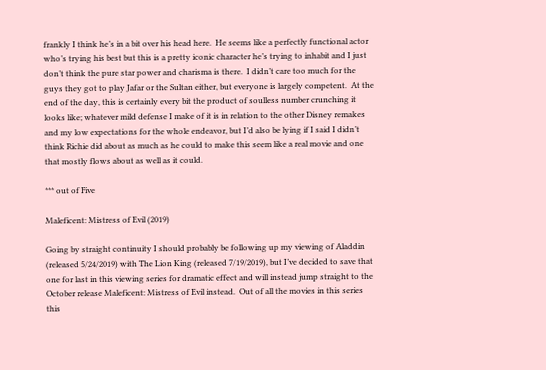frankly I think he’s in a bit over his head here.  He seems like a perfectly functional actor who’s trying his best but this is a pretty iconic character he’s trying to inhabit and I just don’t think the pure star power and charisma is there.  I didn’t care too much for the guys they got to play Jafar or the Sultan either, but everyone is largely competent.  At the end of the day, this is certainly every bit the product of soulless number crunching it looks like; whatever mild defense I make of it is in relation to the other Disney remakes and my low expectations for the whole endeavor, but I’d also be lying if I said I didn’t think Richie did about as much as he could to make this seem like a real movie and one that mostly flows about as well as it could.

*** out of Five

Maleficent: Mistress of Evil (2019)

Going by straight continuity I should probably be following up my viewing of Aladdin (released 5/24/2019) with The Lion King (released 7/19/2019), but I’ve decided to save that one for last in this viewing series for dramatic effect and will instead jump straight to the October release Maleficent: Mistress of Evil instead.  Out of all the movies in this series this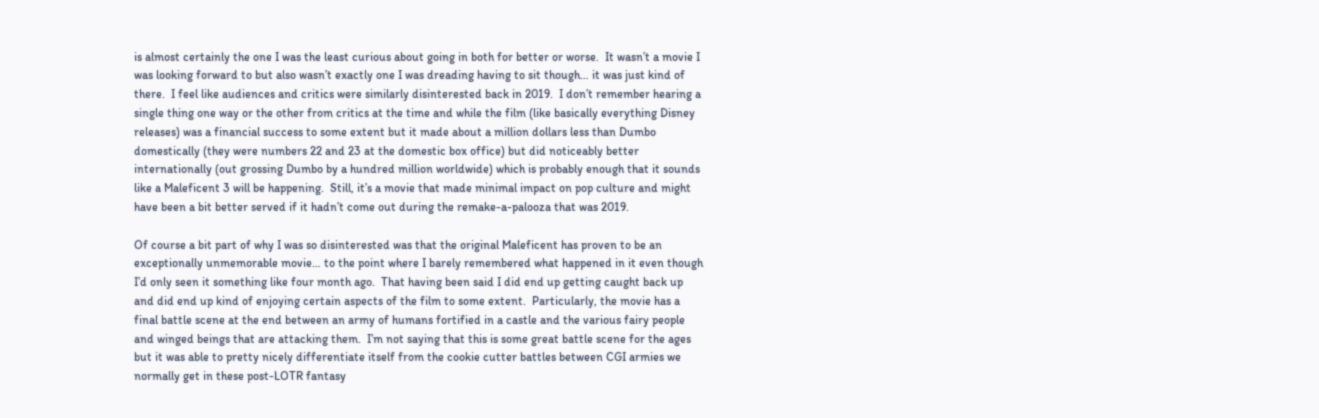is almost certainly the one I was the least curious about going in both for better or worse.  It wasn’t a movie I was looking forward to but also wasn’t exactly one I was dreading having to sit though… it was just kind of there.  I feel like audiences and critics were similarly disinterested back in 2019.  I don’t remember hearing a single thing one way or the other from critics at the time and while the film (like basically everything Disney releases) was a financial success to some extent but it made about a million dollars less than Dumbo domestically (they were numbers 22 and 23 at the domestic box office) but did noticeably better internationally (out grossing Dumbo by a hundred million worldwide) which is probably enough that it sounds like a Maleficent 3 will be happening.  Still, it’s a movie that made minimal impact on pop culture and might have been a bit better served if it hadn’t come out during the remake-a-palooza that was 2019.

Of course a bit part of why I was so disinterested was that the original Maleficent has proven to be an exceptionally unmemorable movie… to the point where I barely remembered what happened in it even though I’d only seen it something like four month ago.  That having been said I did end up getting caught back up and did end up kind of enjoying certain aspects of the film to some extent.  Particularly, the movie has a final battle scene at the end between an army of humans fortified in a castle and the various fairy people and winged beings that are attacking them.  I’m not saying that this is some great battle scene for the ages but it was able to pretty nicely differentiate itself from the cookie cutter battles between CGI armies we normally get in these post-LOTR fantasy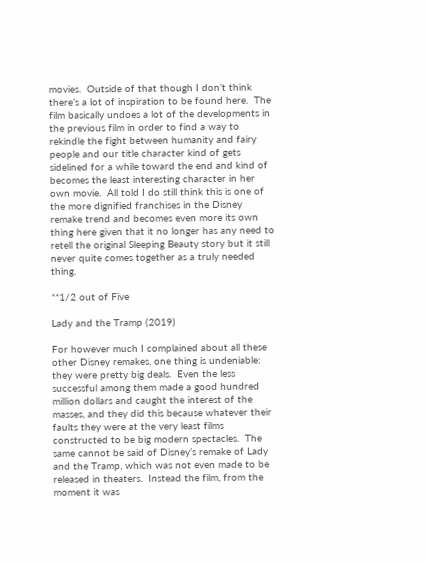movies.  Outside of that though I don’t think there’s a lot of inspiration to be found here.  The film basically undoes a lot of the developments in the previous film in order to find a way to rekindle the fight between humanity and fairy people and our title character kind of gets sidelined for a while toward the end and kind of becomes the least interesting character in her own movie.  All told I do still think this is one of the more dignified franchises in the Disney remake trend and becomes even more its own thing here given that it no longer has any need to retell the original Sleeping Beauty story but it still never quite comes together as a truly needed thing.

**1/2 out of Five

Lady and the Tramp (2019)

For however much I complained about all these other Disney remakes, one thing is undeniable: they were pretty big deals.  Even the less successful among them made a good hundred million dollars and caught the interest of the masses, and they did this because whatever their faults they were at the very least films constructed to be big modern spectacles.  The same cannot be said of Disney’s remake of Lady and the Tramp, which was not even made to be released in theaters.  Instead the film, from the moment it was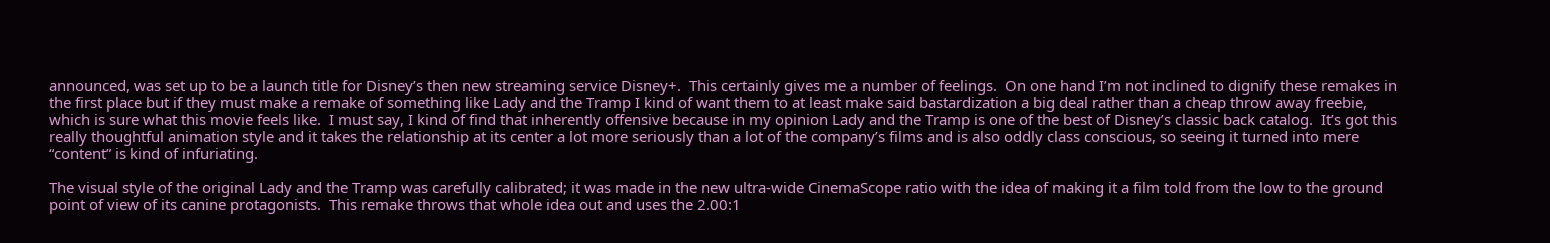announced, was set up to be a launch title for Disney’s then new streaming service Disney+.  This certainly gives me a number of feelings.  On one hand I’m not inclined to dignify these remakes in the first place but if they must make a remake of something like Lady and the Tramp I kind of want them to at least make said bastardization a big deal rather than a cheap throw away freebie, which is sure what this movie feels like.  I must say, I kind of find that inherently offensive because in my opinion Lady and the Tramp is one of the best of Disney’s classic back catalog.  It’s got this really thoughtful animation style and it takes the relationship at its center a lot more seriously than a lot of the company’s films and is also oddly class conscious, so seeing it turned into mere “content” is kind of infuriating.

The visual style of the original Lady and the Tramp was carefully calibrated; it was made in the new ultra-wide CinemaScope ratio with the idea of making it a film told from the low to the ground point of view of its canine protagonists.  This remake throws that whole idea out and uses the 2.00:1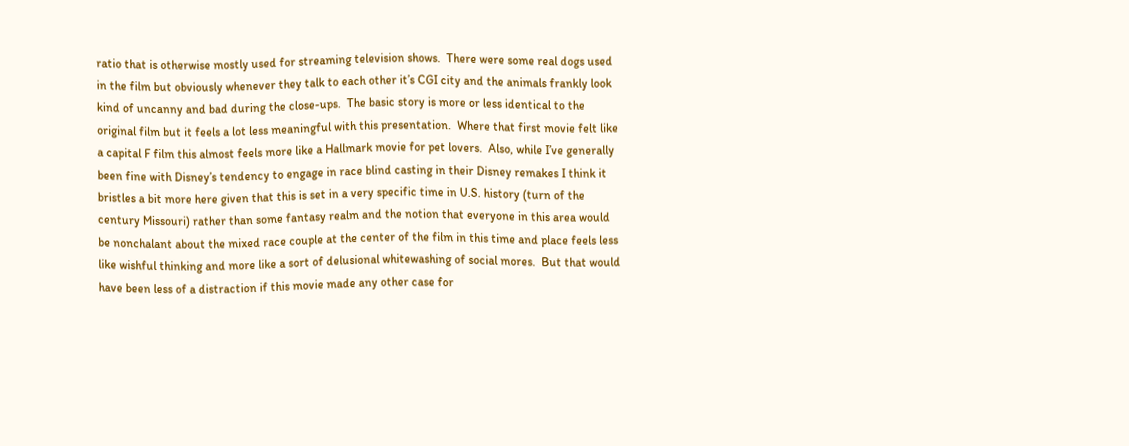ratio that is otherwise mostly used for streaming television shows.  There were some real dogs used in the film but obviously whenever they talk to each other it’s CGI city and the animals frankly look kind of uncanny and bad during the close-ups.  The basic story is more or less identical to the original film but it feels a lot less meaningful with this presentation.  Where that first movie felt like a capital F film this almost feels more like a Hallmark movie for pet lovers.  Also, while I’ve generally been fine with Disney’s tendency to engage in race blind casting in their Disney remakes I think it bristles a bit more here given that this is set in a very specific time in U.S. history (turn of the century Missouri) rather than some fantasy realm and the notion that everyone in this area would be nonchalant about the mixed race couple at the center of the film in this time and place feels less like wishful thinking and more like a sort of delusional whitewashing of social mores.  But that would have been less of a distraction if this movie made any other case for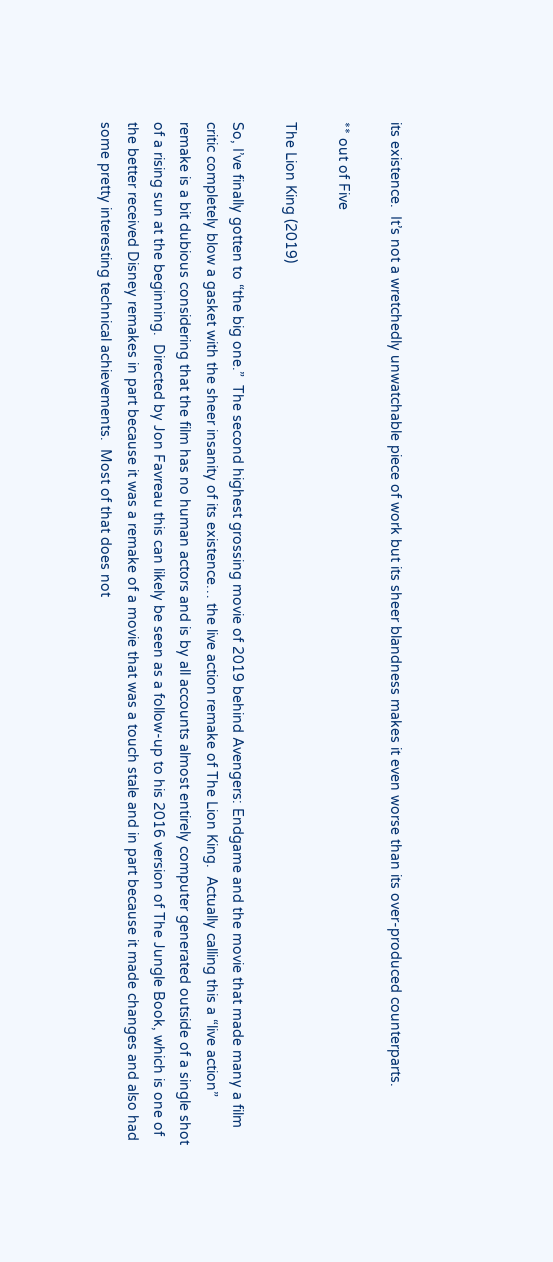its existence.  It’s not a wretchedly unwatchable piece of work but its sheer blandness makes it even worse than its over-produced counterparts.

** out of Five

The Lion King (2019)

So, I’ve finally gotten to “the big one.”  The second highest grossing movie of 2019 behind Avengers: Endgame and the movie that made many a film critic completely blow a gasket with the sheer insanity of its existence… the live action remake of The Lion King.  Actually calling this a “live action” remake is a bit dubious considering that the film has no human actors and is by all accounts almost entirely computer generated outside of a single shot of a rising sun at the beginning.  Directed by Jon Favreau this can likely be seen as a follow-up to his 2016 version of The Jungle Book, which is one of the better received Disney remakes in part because it was a remake of a movie that was a touch stale and in part because it made changes and also had some pretty interesting technical achievements.  Most of that does not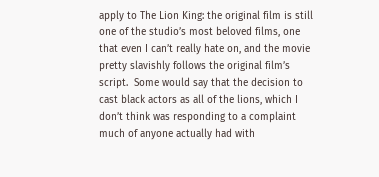apply to The Lion King: the original film is still one of the studio’s most beloved films, one that even I can’t really hate on, and the movie pretty slavishly follows the original film’s script.  Some would say that the decision to cast black actors as all of the lions, which I don’t think was responding to a complaint much of anyone actually had with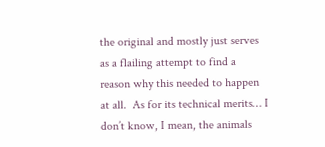the original and mostly just serves as a flailing attempt to find a reason why this needed to happen at all.  As for its technical merits… I don’t know, I mean, the animals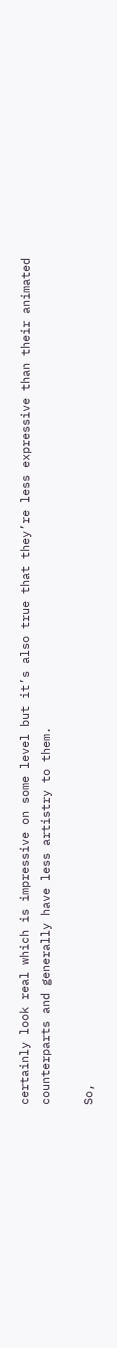certainly look real which is impressive on some level but it’s also true that they’re less expressive than their animated counterparts and generally have less artistry to them.

So,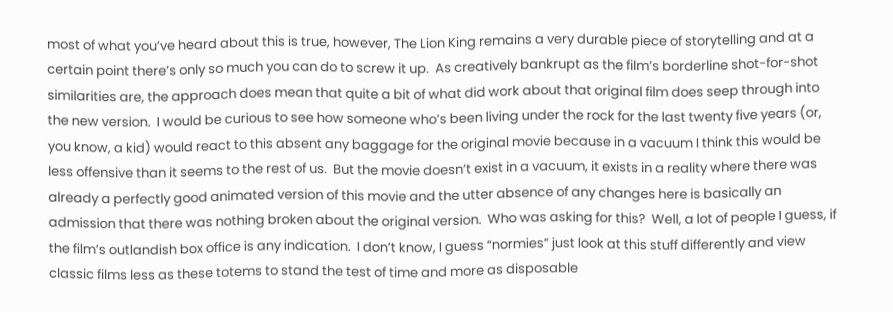most of what you’ve heard about this is true, however, The Lion King remains a very durable piece of storytelling and at a certain point there’s only so much you can do to screw it up.  As creatively bankrupt as the film’s borderline shot-for-shot similarities are, the approach does mean that quite a bit of what did work about that original film does seep through into the new version.  I would be curious to see how someone who’s been living under the rock for the last twenty five years (or, you know, a kid) would react to this absent any baggage for the original movie because in a vacuum I think this would be less offensive than it seems to the rest of us.  But the movie doesn’t exist in a vacuum, it exists in a reality where there was already a perfectly good animated version of this movie and the utter absence of any changes here is basically an admission that there was nothing broken about the original version.  Who was asking for this?  Well, a lot of people I guess, if the film’s outlandish box office is any indication.  I don’t know, I guess “normies” just look at this stuff differently and view classic films less as these totems to stand the test of time and more as disposable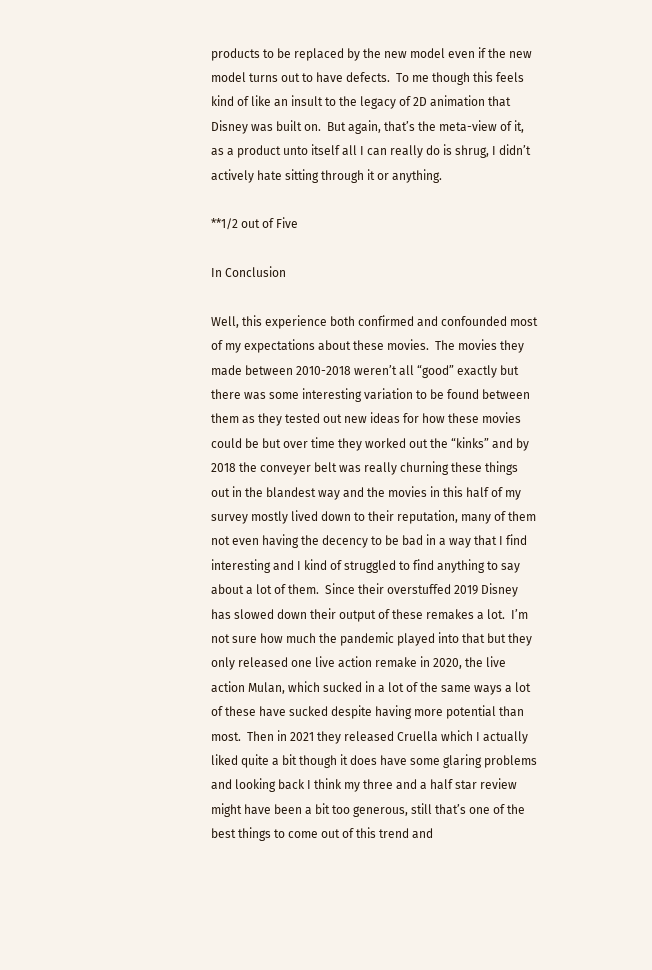products to be replaced by the new model even if the new model turns out to have defects.  To me though this feels kind of like an insult to the legacy of 2D animation that Disney was built on.  But again, that’s the meta-view of it, as a product unto itself all I can really do is shrug, I didn’t actively hate sitting through it or anything.

**1/2 out of Five

In Conclusion

Well, this experience both confirmed and confounded most of my expectations about these movies.  The movies they made between 2010-2018 weren’t all “good” exactly but there was some interesting variation to be found between them as they tested out new ideas for how these movies could be but over time they worked out the “kinks” and by 2018 the conveyer belt was really churning these things out in the blandest way and the movies in this half of my survey mostly lived down to their reputation, many of them not even having the decency to be bad in a way that I find interesting and I kind of struggled to find anything to say about a lot of them.  Since their overstuffed 2019 Disney has slowed down their output of these remakes a lot.  I’m not sure how much the pandemic played into that but they only released one live action remake in 2020, the live action Mulan, which sucked in a lot of the same ways a lot of these have sucked despite having more potential than most.  Then in 2021 they released Cruella which I actually liked quite a bit though it does have some glaring problems and looking back I think my three and a half star review might have been a bit too generous, still that’s one of the best things to come out of this trend and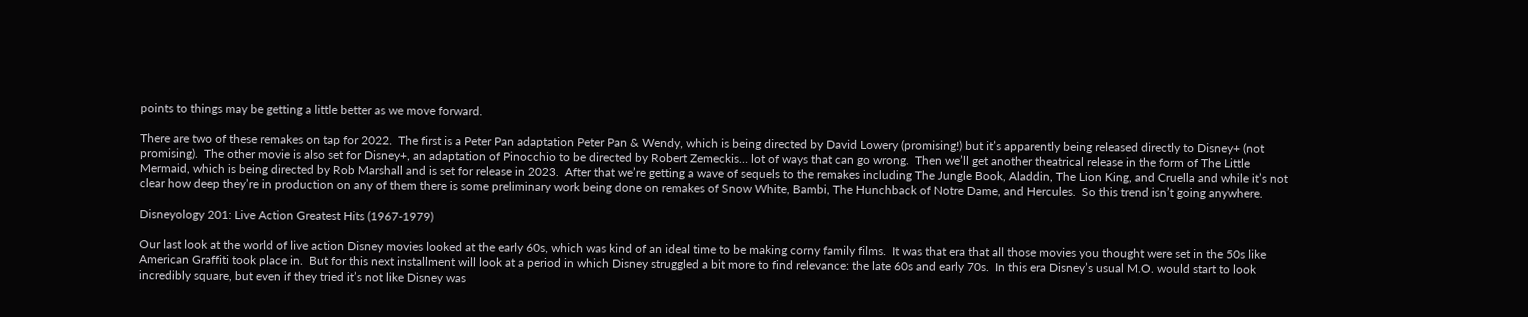points to things may be getting a little better as we move forward.

There are two of these remakes on tap for 2022.  The first is a Peter Pan adaptation Peter Pan & Wendy, which is being directed by David Lowery (promising!) but it’s apparently being released directly to Disney+ (not promising).  The other movie is also set for Disney+, an adaptation of Pinocchio to be directed by Robert Zemeckis… lot of ways that can go wrong.  Then we’ll get another theatrical release in the form of The Little Mermaid, which is being directed by Rob Marshall and is set for release in 2023.  After that we’re getting a wave of sequels to the remakes including The Jungle Book, Aladdin, The Lion King, and Cruella and while it’s not clear how deep they’re in production on any of them there is some preliminary work being done on remakes of Snow White, Bambi, The Hunchback of Notre Dame, and Hercules.  So this trend isn’t going anywhere.

Disneyology 201: Live Action Greatest Hits (1967-1979)

Our last look at the world of live action Disney movies looked at the early 60s, which was kind of an ideal time to be making corny family films.  It was that era that all those movies you thought were set in the 50s like American Graffiti took place in.  But for this next installment will look at a period in which Disney struggled a bit more to find relevance: the late 60s and early 70s.  In this era Disney’s usual M.O. would start to look incredibly square, but even if they tried it’s not like Disney was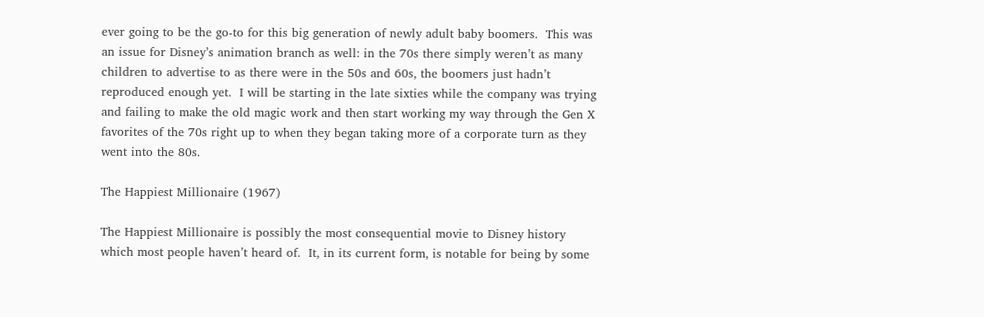ever going to be the go-to for this big generation of newly adult baby boomers.  This was an issue for Disney’s animation branch as well: in the 70s there simply weren’t as many children to advertise to as there were in the 50s and 60s, the boomers just hadn’t reproduced enough yet.  I will be starting in the late sixties while the company was trying and failing to make the old magic work and then start working my way through the Gen X favorites of the 70s right up to when they began taking more of a corporate turn as they went into the 80s.

The Happiest Millionaire (1967)

The Happiest Millionaire is possibly the most consequential movie to Disney history which most people haven’t heard of.  It, in its current form, is notable for being by some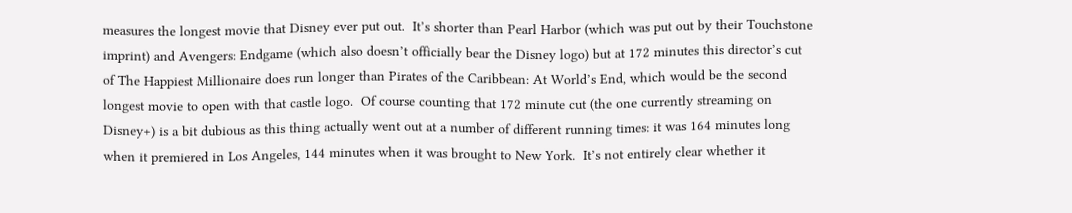measures the longest movie that Disney ever put out.  It’s shorter than Pearl Harbor (which was put out by their Touchstone imprint) and Avengers: Endgame (which also doesn’t officially bear the Disney logo) but at 172 minutes this director’s cut of The Happiest Millionaire does run longer than Pirates of the Caribbean: At World’s End, which would be the second longest movie to open with that castle logo.  Of course counting that 172 minute cut (the one currently streaming on Disney+) is a bit dubious as this thing actually went out at a number of different running times: it was 164 minutes long when it premiered in Los Angeles, 144 minutes when it was brought to New York.  It’s not entirely clear whether it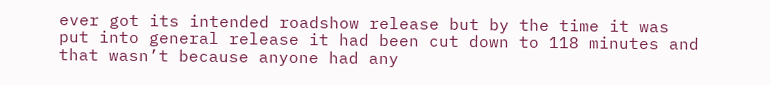ever got its intended roadshow release but by the time it was put into general release it had been cut down to 118 minutes and that wasn’t because anyone had any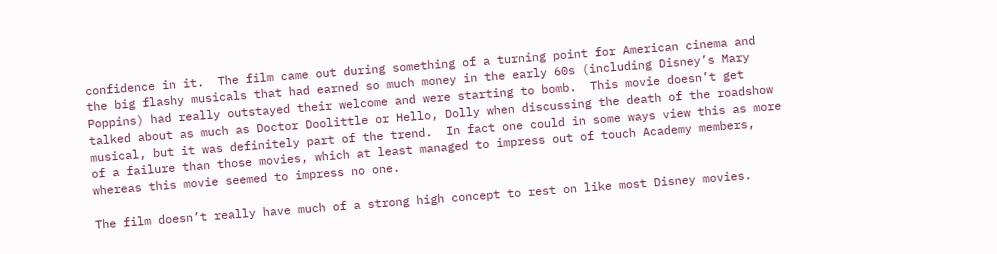confidence in it.  The film came out during something of a turning point for American cinema and the big flashy musicals that had earned so much money in the early 60s (including Disney’s Mary Poppins) had really outstayed their welcome and were starting to bomb.  This movie doesn’t get talked about as much as Doctor Doolittle or Hello, Dolly when discussing the death of the roadshow musical, but it was definitely part of the trend.  In fact one could in some ways view this as more of a failure than those movies, which at least managed to impress out of touch Academy members, whereas this movie seemed to impress no one.

The film doesn’t really have much of a strong high concept to rest on like most Disney movies.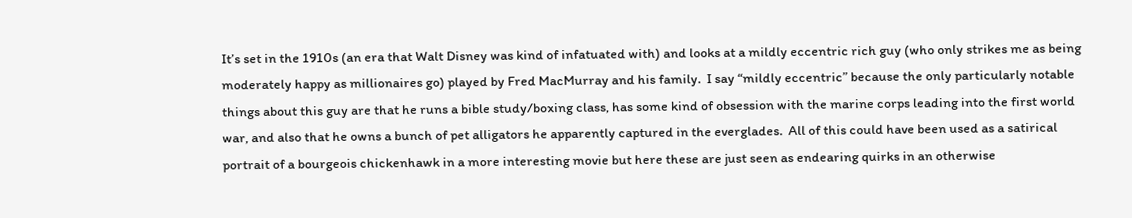It’s set in the 1910s (an era that Walt Disney was kind of infatuated with) and looks at a mildly eccentric rich guy (who only strikes me as being moderately happy as millionaires go) played by Fred MacMurray and his family.  I say “mildly eccentric” because the only particularly notable things about this guy are that he runs a bible study/boxing class, has some kind of obsession with the marine corps leading into the first world war, and also that he owns a bunch of pet alligators he apparently captured in the everglades.  All of this could have been used as a satirical portrait of a bourgeois chickenhawk in a more interesting movie but here these are just seen as endearing quirks in an otherwise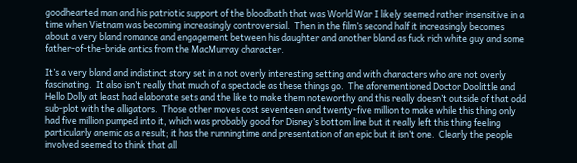goodhearted man and his patriotic support of the bloodbath that was World War I likely seemed rather insensitive in a time when Vietnam was becoming increasingly controversial.  Then in the film’s second half it increasingly becomes about a very bland romance and engagement between his daughter and another bland as fuck rich white guy and some father-of-the-bride antics from the MacMurray character.

It’s a very bland and indistinct story set in a not overly interesting setting and with characters who are not overly fascinating.  It also isn’t really that much of a spectacle as these things go.  The aforementioned Doctor Doolittle and Hello Dolly at least had elaborate sets and the like to make them noteworthy and this really doesn’t outside of that odd sub-plot with the alligators.  Those other moves cost seventeen and twenty-five million to make while this thing only had five million pumped into it, which was probably good for Disney’s bottom line but it really left this thing feeling particularly anemic as a result; it has the runningtime and presentation of an epic but it isn’t one.  Clearly the people involved seemed to think that all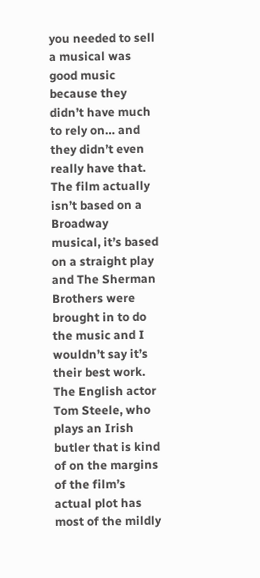you needed to sell a musical was good music because they didn’t have much to rely on… and they didn’t even really have that.  The film actually isn’t based on a Broadway musical, it’s based on a straight play and The Sherman Brothers were brought in to do the music and I wouldn’t say it’s their best work.  The English actor Tom Steele, who plays an Irish butler that is kind of on the margins of the film’s actual plot has most of the mildly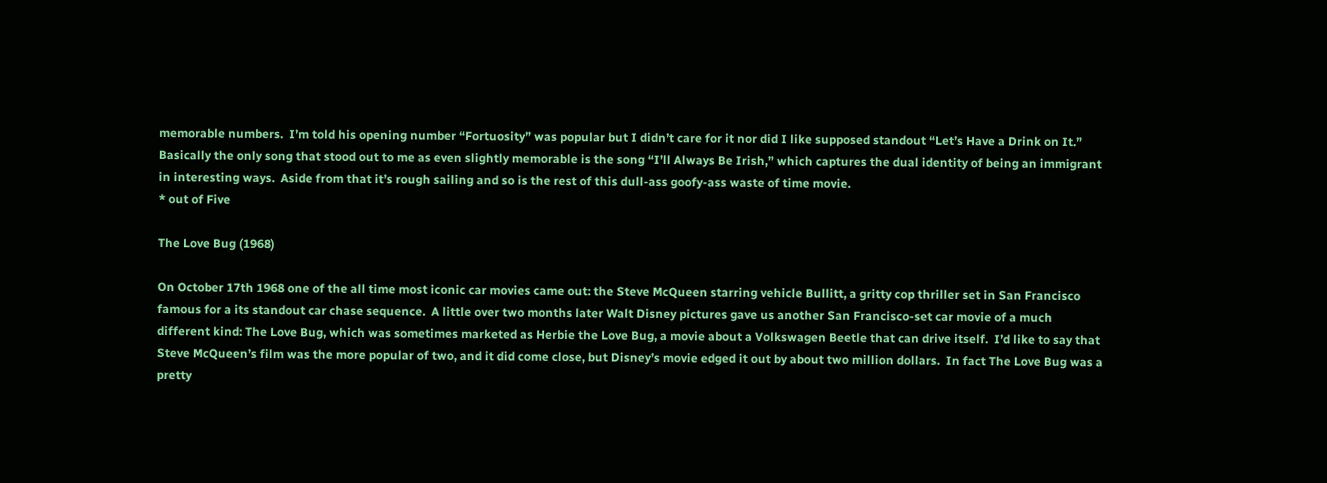memorable numbers.  I’m told his opening number “Fortuosity” was popular but I didn’t care for it nor did I like supposed standout “Let’s Have a Drink on It.”  Basically the only song that stood out to me as even slightly memorable is the song “I’ll Always Be Irish,” which captures the dual identity of being an immigrant in interesting ways.  Aside from that it’s rough sailing and so is the rest of this dull-ass goofy-ass waste of time movie.
* out of Five

The Love Bug (1968)

On October 17th 1968 one of the all time most iconic car movies came out: the Steve McQueen starring vehicle Bullitt, a gritty cop thriller set in San Francisco famous for a its standout car chase sequence.  A little over two months later Walt Disney pictures gave us another San Francisco-set car movie of a much different kind: The Love Bug, which was sometimes marketed as Herbie the Love Bug, a movie about a Volkswagen Beetle that can drive itself.  I’d like to say that Steve McQueen’s film was the more popular of two, and it did come close, but Disney’s movie edged it out by about two million dollars.  In fact The Love Bug was a pretty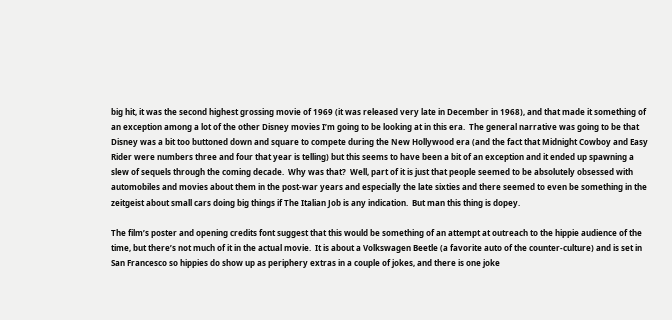big hit, it was the second highest grossing movie of 1969 (it was released very late in December in 1968), and that made it something of an exception among a lot of the other Disney movies I’m going to be looking at in this era.  The general narrative was going to be that Disney was a bit too buttoned down and square to compete during the New Hollywood era (and the fact that Midnight Cowboy and Easy Rider were numbers three and four that year is telling) but this seems to have been a bit of an exception and it ended up spawning a slew of sequels through the coming decade.  Why was that?  Well, part of it is just that people seemed to be absolutely obsessed with automobiles and movies about them in the post-war years and especially the late sixties and there seemed to even be something in the zeitgeist about small cars doing big things if The Italian Job is any indication.  But man this thing is dopey.

The film’s poster and opening credits font suggest that this would be something of an attempt at outreach to the hippie audience of the time, but there’s not much of it in the actual movie.  It is about a Volkswagen Beetle (a favorite auto of the counter-culture) and is set in San Francesco so hippies do show up as periphery extras in a couple of jokes, and there is one joke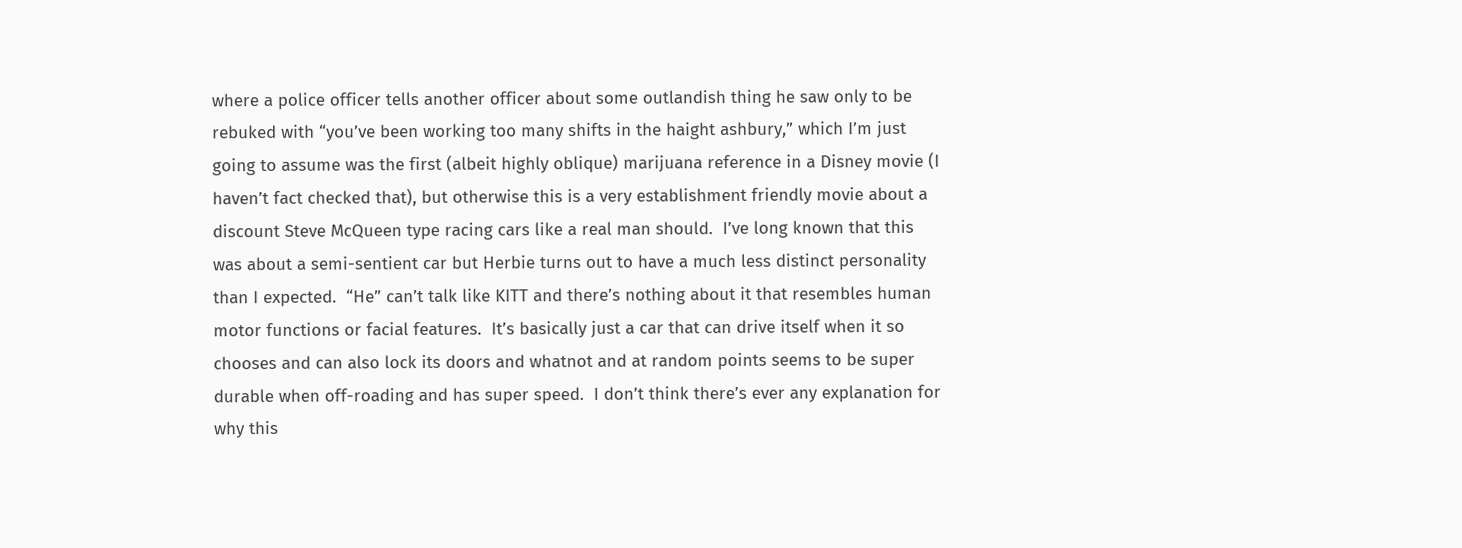where a police officer tells another officer about some outlandish thing he saw only to be rebuked with “you’ve been working too many shifts in the haight ashbury,” which I’m just going to assume was the first (albeit highly oblique) marijuana reference in a Disney movie (I haven’t fact checked that), but otherwise this is a very establishment friendly movie about a discount Steve McQueen type racing cars like a real man should.  I’ve long known that this was about a semi-sentient car but Herbie turns out to have a much less distinct personality than I expected.  “He” can’t talk like KITT and there’s nothing about it that resembles human motor functions or facial features.  It’s basically just a car that can drive itself when it so chooses and can also lock its doors and whatnot and at random points seems to be super durable when off-roading and has super speed.  I don’t think there’s ever any explanation for why this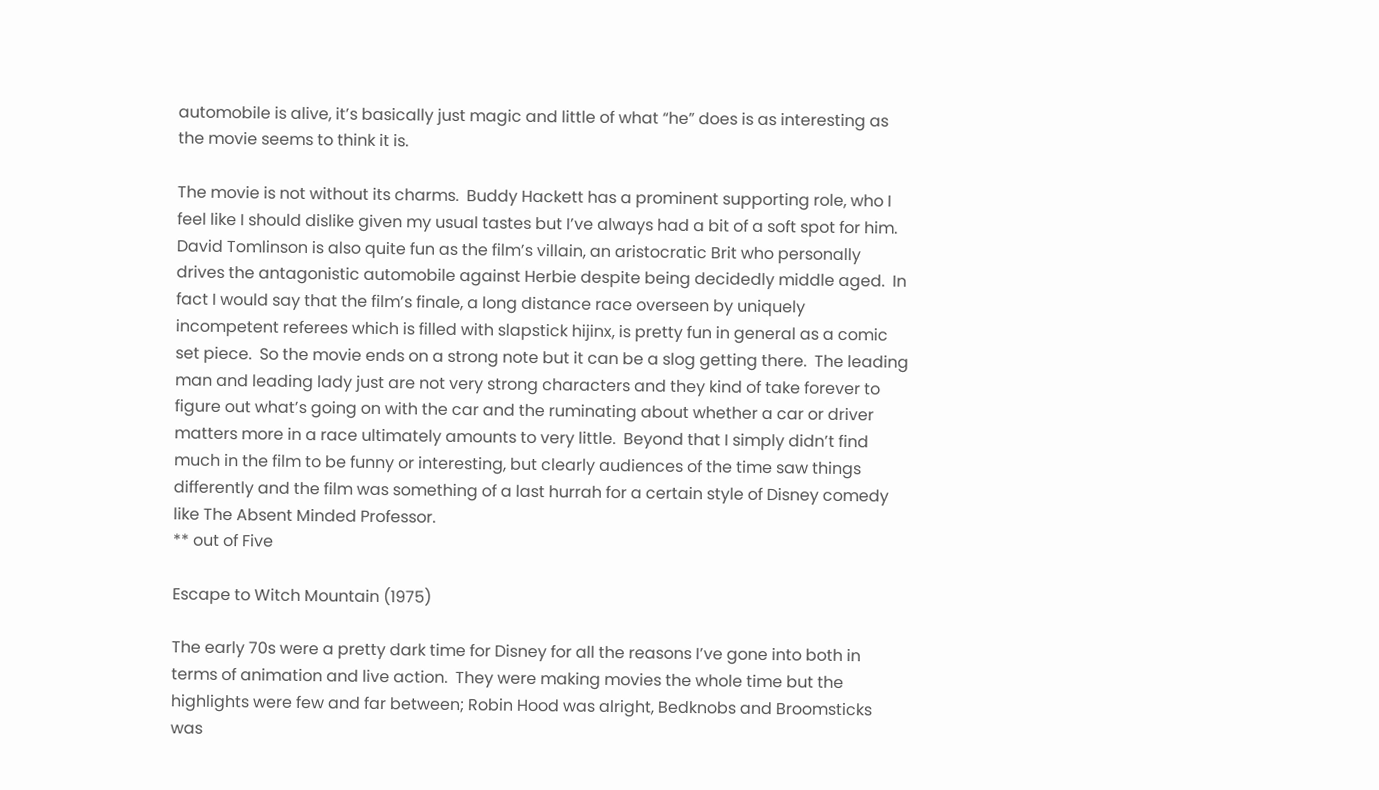automobile is alive, it’s basically just magic and little of what “he” does is as interesting as the movie seems to think it is.

The movie is not without its charms.  Buddy Hackett has a prominent supporting role, who I feel like I should dislike given my usual tastes but I’ve always had a bit of a soft spot for him.  David Tomlinson is also quite fun as the film’s villain, an aristocratic Brit who personally drives the antagonistic automobile against Herbie despite being decidedly middle aged.  In fact I would say that the film’s finale, a long distance race overseen by uniquely incompetent referees which is filled with slapstick hijinx, is pretty fun in general as a comic set piece.  So the movie ends on a strong note but it can be a slog getting there.  The leading man and leading lady just are not very strong characters and they kind of take forever to figure out what’s going on with the car and the ruminating about whether a car or driver matters more in a race ultimately amounts to very little.  Beyond that I simply didn’t find much in the film to be funny or interesting, but clearly audiences of the time saw things differently and the film was something of a last hurrah for a certain style of Disney comedy like The Absent Minded Professor.
** out of Five

Escape to Witch Mountain (1975)

The early 70s were a pretty dark time for Disney for all the reasons I’ve gone into both in terms of animation and live action.  They were making movies the whole time but the highlights were few and far between; Robin Hood was alright, Bedknobs and Broomsticks was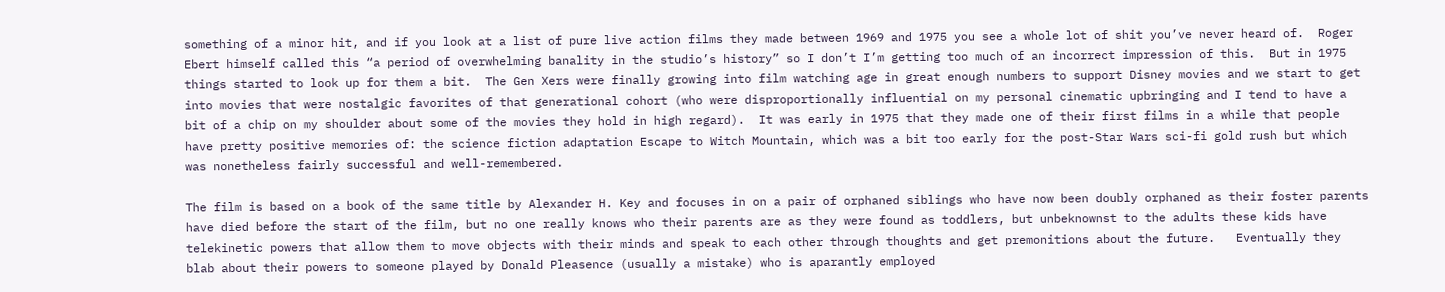something of a minor hit, and if you look at a list of pure live action films they made between 1969 and 1975 you see a whole lot of shit you’ve never heard of.  Roger Ebert himself called this “a period of overwhelming banality in the studio’s history” so I don’t I’m getting too much of an incorrect impression of this.  But in 1975 things started to look up for them a bit.  The Gen Xers were finally growing into film watching age in great enough numbers to support Disney movies and we start to get into movies that were nostalgic favorites of that generational cohort (who were disproportionally influential on my personal cinematic upbringing and I tend to have a bit of a chip on my shoulder about some of the movies they hold in high regard).  It was early in 1975 that they made one of their first films in a while that people have pretty positive memories of: the science fiction adaptation Escape to Witch Mountain, which was a bit too early for the post-Star Wars sci-fi gold rush but which was nonetheless fairly successful and well-remembered.

The film is based on a book of the same title by Alexander H. Key and focuses in on a pair of orphaned siblings who have now been doubly orphaned as their foster parents have died before the start of the film, but no one really knows who their parents are as they were found as toddlers, but unbeknownst to the adults these kids have telekinetic powers that allow them to move objects with their minds and speak to each other through thoughts and get premonitions about the future.   Eventually they blab about their powers to someone played by Donald Pleasence (usually a mistake) who is aparantly employed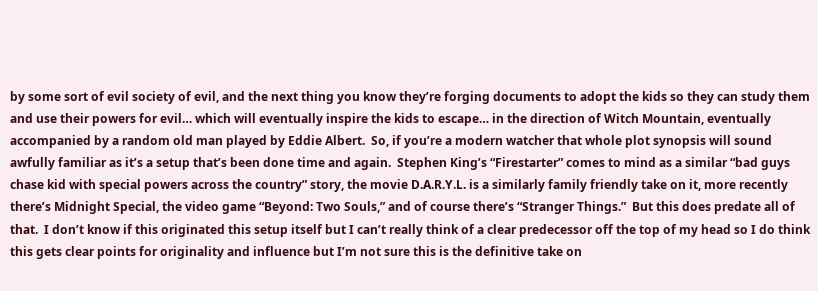by some sort of evil society of evil, and the next thing you know they’re forging documents to adopt the kids so they can study them and use their powers for evil… which will eventually inspire the kids to escape… in the direction of Witch Mountain, eventually accompanied by a random old man played by Eddie Albert.  So, if you’re a modern watcher that whole plot synopsis will sound awfully familiar as it’s a setup that’s been done time and again.  Stephen King’s “Firestarter” comes to mind as a similar “bad guys chase kid with special powers across the country” story, the movie D.A.R.Y.L. is a similarly family friendly take on it, more recently there’s Midnight Special, the video game “Beyond: Two Souls,” and of course there’s “Stranger Things.”  But this does predate all of that.  I don’t know if this originated this setup itself but I can’t really think of a clear predecessor off the top of my head so I do think this gets clear points for originality and influence but I’m not sure this is the definitive take on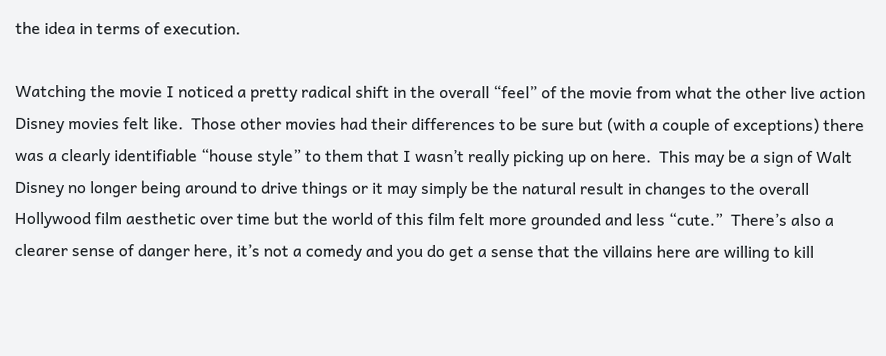the idea in terms of execution.

Watching the movie I noticed a pretty radical shift in the overall “feel” of the movie from what the other live action Disney movies felt like.  Those other movies had their differences to be sure but (with a couple of exceptions) there was a clearly identifiable “house style” to them that I wasn’t really picking up on here.  This may be a sign of Walt Disney no longer being around to drive things or it may simply be the natural result in changes to the overall Hollywood film aesthetic over time but the world of this film felt more grounded and less “cute.”  There’s also a clearer sense of danger here, it’s not a comedy and you do get a sense that the villains here are willing to kill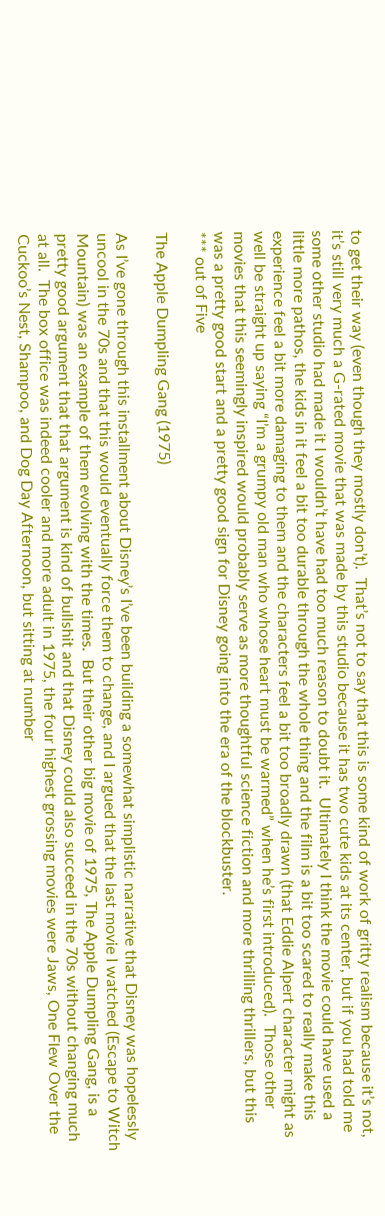to get their way (even though they mostly don’t).  That’s not to say that this is some kind of work of gritty realism because it’s not, it’s still very much a G-rated movie that was made by this studio because it has two cute kids at its center, but if you had told me some other studio had made it I wouldn’t have had too much reason to doubt it.  Ultimately I think the movie could have used a little more pathos, the kids in it feel a bit too durable through the whole thing and the film is a bit too scared to really make this experience feel a bit more damaging to them and the characters feel a bit too broadly drawn (that Eddie Alpert character might as well be straight up saying “I’m a grumpy old man who whose heart must be warmed” when he’s first introduced).  Those other movies that this seemingly inspired would probably serve as more thoughtful science fiction and more thrilling thrillers, but this was a pretty good start and a pretty good sign for Disney going into the era of the blockbuster.
*** out of Five

The Apple Dumpling Gang (1975)

As I’ve gone through this installment about Disney’s I’ve been building a somewhat simplistic narrative that Disney was hopelessly uncool in the 70s and that this would eventually force them to change, and I argued that the last movie I watched (Escape to Witch Mountain) was an example of them evolving with the times.  But their other big movie of 1975, The Apple Dumpling Gang, is a pretty good argument that that argument is kind of bullshit and that Disney could also succeed in the 70s without changing much at all.  The box office was indeed cooler and more adult in 1975, the four highest grossing movies were Jaws, One Flew Over the Cuckoo’s Nest, Shampoo, and Dog Day Afternoon, but sitting at number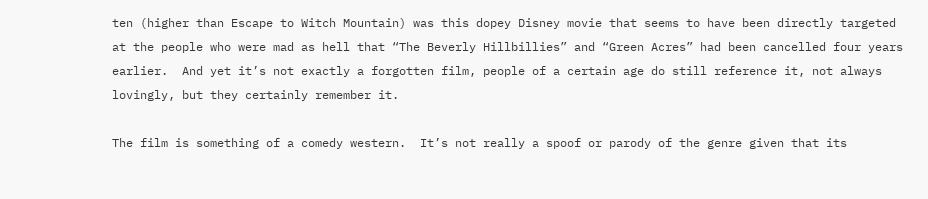ten (higher than Escape to Witch Mountain) was this dopey Disney movie that seems to have been directly targeted at the people who were mad as hell that “The Beverly Hillbillies” and “Green Acres” had been cancelled four years earlier.  And yet it’s not exactly a forgotten film, people of a certain age do still reference it, not always lovingly, but they certainly remember it.

The film is something of a comedy western.  It’s not really a spoof or parody of the genre given that its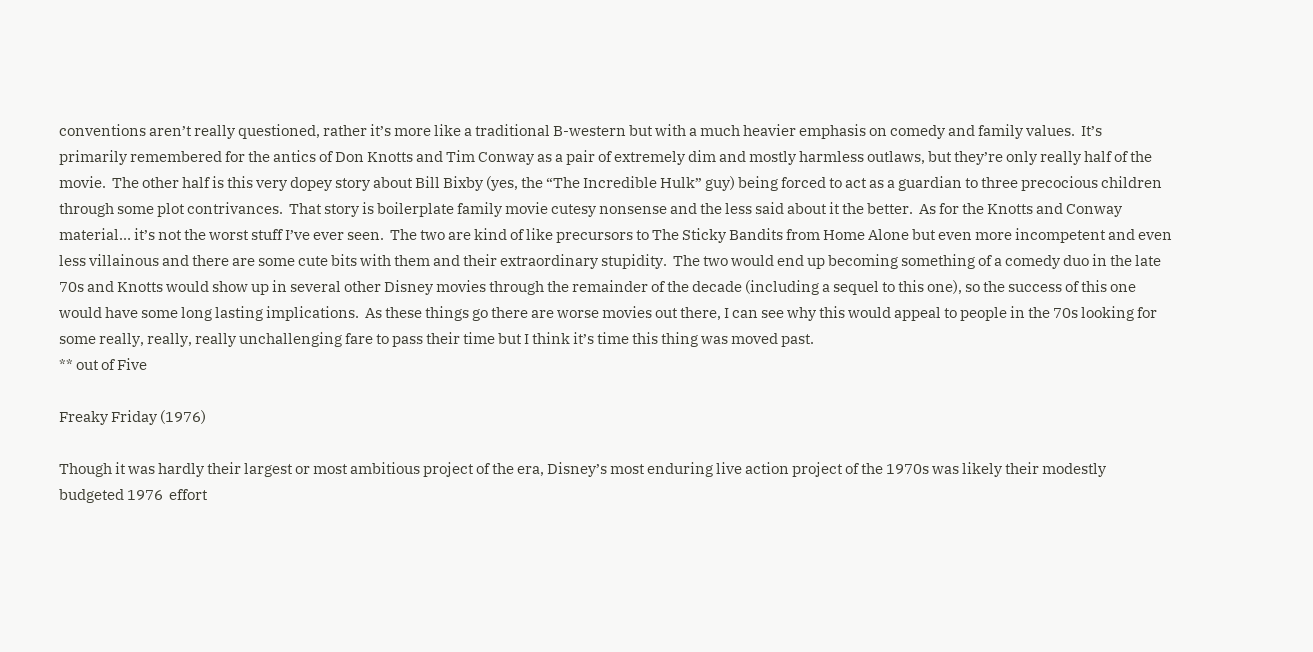conventions aren’t really questioned, rather it’s more like a traditional B-western but with a much heavier emphasis on comedy and family values.  It’s primarily remembered for the antics of Don Knotts and Tim Conway as a pair of extremely dim and mostly harmless outlaws, but they’re only really half of the movie.  The other half is this very dopey story about Bill Bixby (yes, the “The Incredible Hulk” guy) being forced to act as a guardian to three precocious children through some plot contrivances.  That story is boilerplate family movie cutesy nonsense and the less said about it the better.  As for the Knotts and Conway material… it’s not the worst stuff I’ve ever seen.  The two are kind of like precursors to The Sticky Bandits from Home Alone but even more incompetent and even less villainous and there are some cute bits with them and their extraordinary stupidity.  The two would end up becoming something of a comedy duo in the late 70s and Knotts would show up in several other Disney movies through the remainder of the decade (including a sequel to this one), so the success of this one would have some long lasting implications.  As these things go there are worse movies out there, I can see why this would appeal to people in the 70s looking for some really, really, really unchallenging fare to pass their time but I think it’s time this thing was moved past.
** out of Five

Freaky Friday (1976)

Though it was hardly their largest or most ambitious project of the era, Disney’s most enduring live action project of the 1970s was likely their modestly budgeted 1976  effort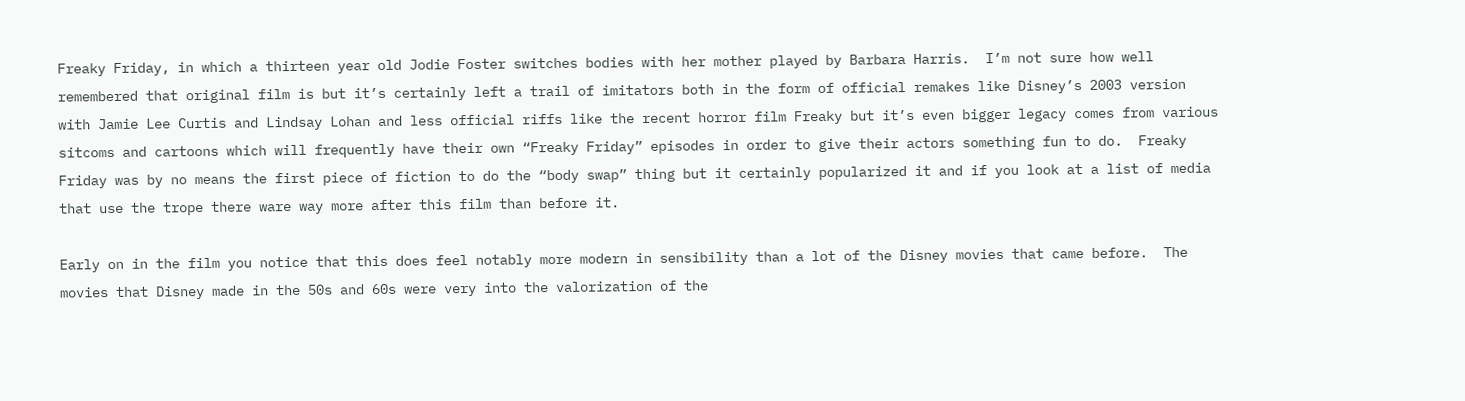Freaky Friday, in which a thirteen year old Jodie Foster switches bodies with her mother played by Barbara Harris.  I’m not sure how well remembered that original film is but it’s certainly left a trail of imitators both in the form of official remakes like Disney’s 2003 version with Jamie Lee Curtis and Lindsay Lohan and less official riffs like the recent horror film Freaky but it’s even bigger legacy comes from various sitcoms and cartoons which will frequently have their own “Freaky Friday” episodes in order to give their actors something fun to do.  Freaky Friday was by no means the first piece of fiction to do the “body swap” thing but it certainly popularized it and if you look at a list of media that use the trope there ware way more after this film than before it.

Early on in the film you notice that this does feel notably more modern in sensibility than a lot of the Disney movies that came before.  The movies that Disney made in the 50s and 60s were very into the valorization of the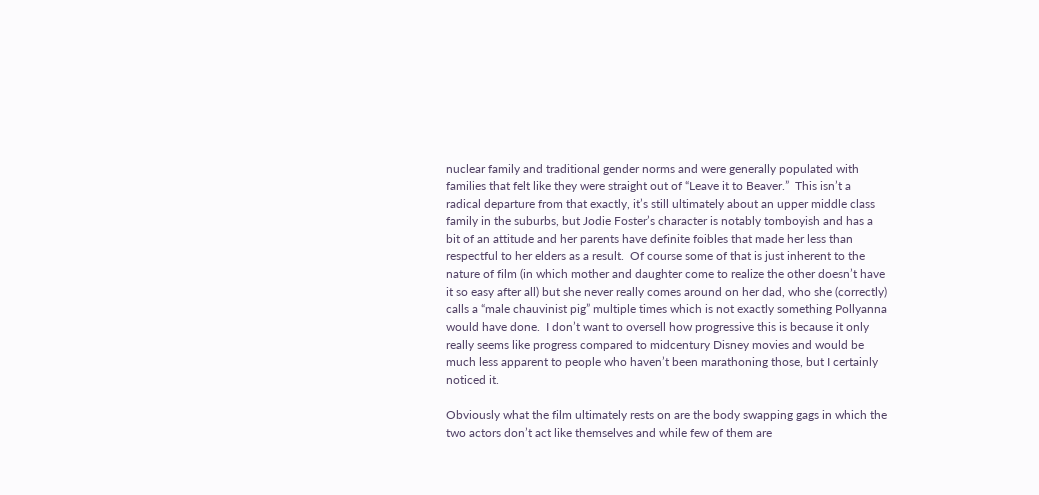nuclear family and traditional gender norms and were generally populated with families that felt like they were straight out of “Leave it to Beaver.”  This isn’t a radical departure from that exactly, it’s still ultimately about an upper middle class family in the suburbs, but Jodie Foster’s character is notably tomboyish and has a bit of an attitude and her parents have definite foibles that made her less than respectful to her elders as a result.  Of course some of that is just inherent to the nature of film (in which mother and daughter come to realize the other doesn’t have it so easy after all) but she never really comes around on her dad, who she (correctly) calls a “male chauvinist pig” multiple times which is not exactly something Pollyanna would have done.  I don’t want to oversell how progressive this is because it only really seems like progress compared to midcentury Disney movies and would be much less apparent to people who haven’t been marathoning those, but I certainly noticed it.

Obviously what the film ultimately rests on are the body swapping gags in which the two actors don’t act like themselves and while few of them are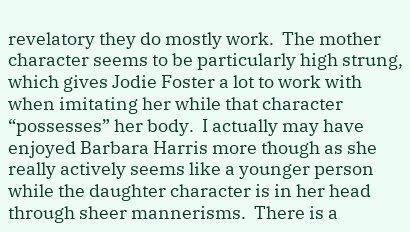revelatory they do mostly work.  The mother character seems to be particularly high strung, which gives Jodie Foster a lot to work with when imitating her while that character “possesses” her body.  I actually may have enjoyed Barbara Harris more though as she really actively seems like a younger person while the daughter character is in her head through sheer mannerisms.  There is a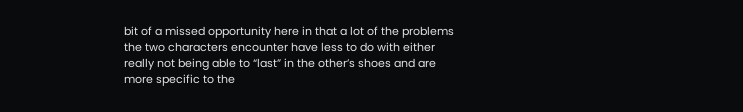bit of a missed opportunity here in that a lot of the problems the two characters encounter have less to do with either really not being able to “last” in the other’s shoes and are more specific to the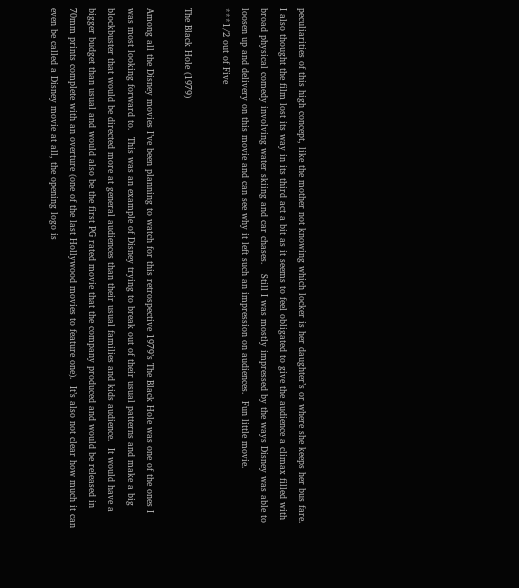peculiarities of this high concept, like the mother not knowing which locker is her daughter’s or where she keeps her bus fare.  I also thought the film lost its way in its third act a bit as it seems to feel obligated to give the audience a climax filled with broad physical comedy involving water skiing and car chases.   Still I was mostly impressed by the ways Disney was able to loosen up and delivery on this movie and can see why it left such an impression on audiences.  Fun little movie.
***1/2 out of Five

The Black Hole (1979)

Among all the Disney movies I’ve been planning to watch for this retrospective 1979’s The Black Hole was one of the ones I was most looking forward to.  This was an example of Disney trying to break out of their usual patterns and make a big blockbuster that would be directed more at general audiences than their usual families and kids audience.  It would have a bigger budget than usual and would also be the first PG rated movie that the company produced and would be released in 70mm prints complete with an overture (one of the last Hollywood movies to feature one).  It’s also not clear how much it can even be called a Disney movie at all, the opening logo is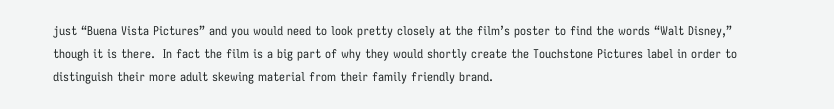just “Buena Vista Pictures” and you would need to look pretty closely at the film’s poster to find the words “Walt Disney,” though it is there.  In fact the film is a big part of why they would shortly create the Touchstone Pictures label in order to distinguish their more adult skewing material from their family friendly brand.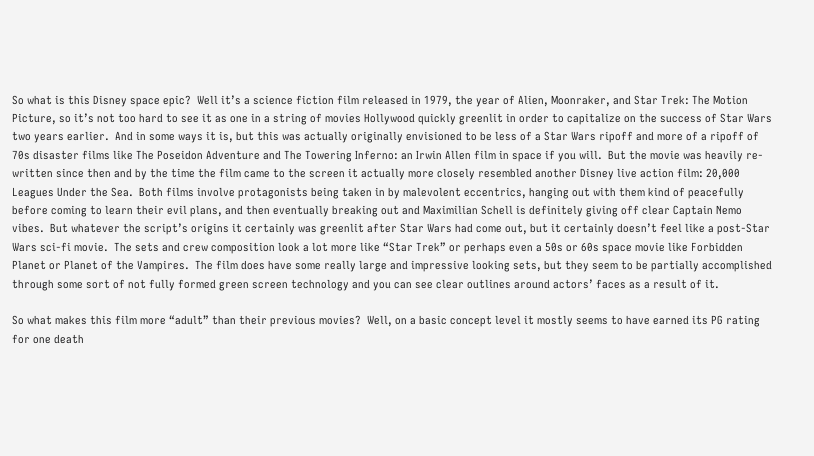So what is this Disney space epic?  Well it’s a science fiction film released in 1979, the year of Alien, Moonraker, and Star Trek: The Motion Picture, so it’s not too hard to see it as one in a string of movies Hollywood quickly greenlit in order to capitalize on the success of Star Wars two years earlier.  And in some ways it is, but this was actually originally envisioned to be less of a Star Wars ripoff and more of a ripoff of 70s disaster films like The Poseidon Adventure and The Towering Inferno: an Irwin Allen film in space if you will.  But the movie was heavily re-written since then and by the time the film came to the screen it actually more closely resembled another Disney live action film: 20,000 Leagues Under the Sea.  Both films involve protagonists being taken in by malevolent eccentrics, hanging out with them kind of peacefully before coming to learn their evil plans, and then eventually breaking out and Maximilian Schell is definitely giving off clear Captain Nemo vibes.  But whatever the script’s origins it certainly was greenlit after Star Wars had come out, but it certainly doesn’t feel like a post-Star Wars sci-fi movie.  The sets and crew composition look a lot more like “Star Trek” or perhaps even a 50s or 60s space movie like Forbidden Planet or Planet of the Vampires.  The film does have some really large and impressive looking sets, but they seem to be partially accomplished through some sort of not fully formed green screen technology and you can see clear outlines around actors’ faces as a result of it.

So what makes this film more “adult” than their previous movies?  Well, on a basic concept level it mostly seems to have earned its PG rating for one death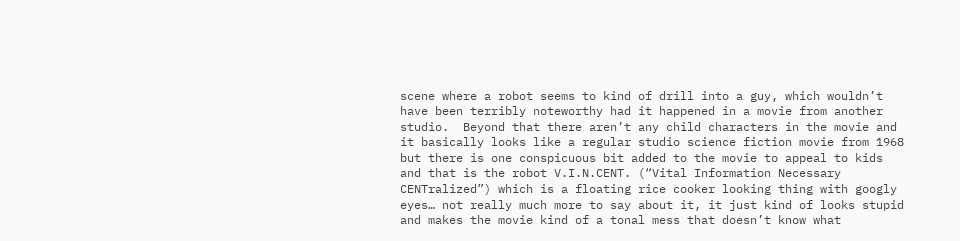scene where a robot seems to kind of drill into a guy, which wouldn’t have been terribly noteworthy had it happened in a movie from another studio.  Beyond that there aren’t any child characters in the movie and it basically looks like a regular studio science fiction movie from 1968 but there is one conspicuous bit added to the movie to appeal to kids and that is the robot V.I.N.CENT. (“Vital Information Necessary CENTralized”) which is a floating rice cooker looking thing with googly eyes… not really much more to say about it, it just kind of looks stupid and makes the movie kind of a tonal mess that doesn’t know what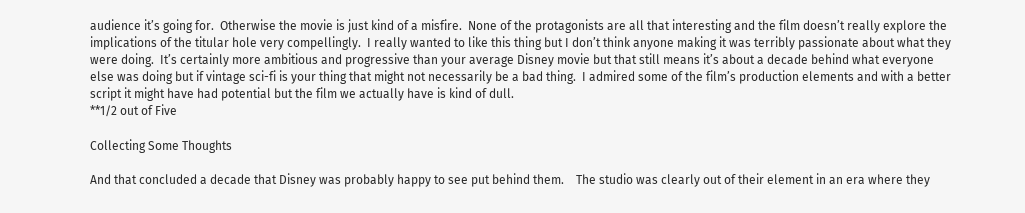audience it’s going for.  Otherwise the movie is just kind of a misfire.  None of the protagonists are all that interesting and the film doesn’t really explore the implications of the titular hole very compellingly.  I really wanted to like this thing but I don’t think anyone making it was terribly passionate about what they were doing.  It’s certainly more ambitious and progressive than your average Disney movie but that still means it’s about a decade behind what everyone else was doing but if vintage sci-fi is your thing that might not necessarily be a bad thing.  I admired some of the film’s production elements and with a better script it might have had potential but the film we actually have is kind of dull.
**1/2 out of Five

Collecting Some Thoughts

And that concluded a decade that Disney was probably happy to see put behind them.    The studio was clearly out of their element in an era where they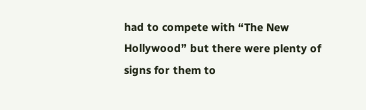had to compete with “The New Hollywood” but there were plenty of signs for them to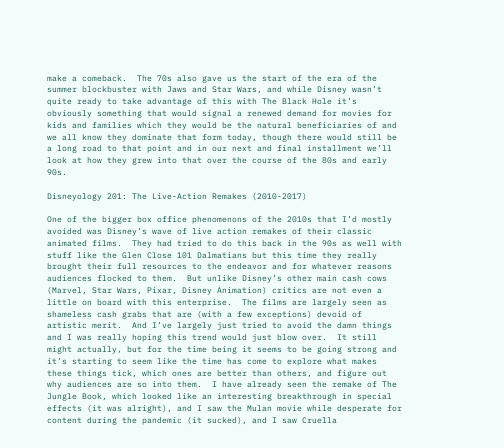make a comeback.  The 70s also gave us the start of the era of the summer blockbuster with Jaws and Star Wars, and while Disney wasn’t quite ready to take advantage of this with The Black Hole it’s obviously something that would signal a renewed demand for movies for kids and families which they would be the natural beneficiaries of and we all know they dominate that form today, though there would still be a long road to that point and in our next and final installment we’ll look at how they grew into that over the course of the 80s and early 90s.

Disneyology 201: The Live-Action Remakes (2010-2017)

One of the bigger box office phenomenons of the 2010s that I’d mostly avoided was Disney’s wave of live action remakes of their classic animated films.  They had tried to do this back in the 90s as well with stuff like the Glen Close 101 Dalmatians but this time they really brought their full resources to the endeavor and for whatever reasons audiences flocked to them.  But unlike Disney’s other main cash cows (Marvel, Star Wars, Pixar, Disney Animation) critics are not even a little on board with this enterprise.  The films are largely seen as shameless cash grabs that are (with a few exceptions) devoid of artistic merit.  And I’ve largely just tried to avoid the damn things and I was really hoping this trend would just blow over.  It still might actually, but for the time being it seems to be going strong and it’s starting to seem like the time has come to explore what makes these things tick, which ones are better than others, and figure out why audiences are so into them.  I have already seen the remake of The Jungle Book, which looked like an interesting breakthrough in special effects (it was alright), and I saw the Mulan movie while desperate for content during the pandemic (it sucked), and I saw Cruella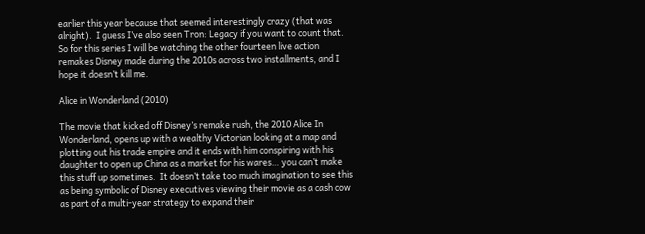earlier this year because that seemed interestingly crazy (that was alright).  I guess I’ve also seen Tron: Legacy if you want to count that.  So for this series I will be watching the other fourteen live action remakes Disney made during the 2010s across two installments, and I hope it doesn’t kill me.

Alice in Wonderland (2010)

The movie that kicked off Disney’s remake rush, the 2010 Alice In Wonderland, opens up with a wealthy Victorian looking at a map and plotting out his trade empire and it ends with him conspiring with his daughter to open up China as a market for his wares… you can’t make this stuff up sometimes.  It doesn’t take too much imagination to see this as being symbolic of Disney executives viewing their movie as a cash cow as part of a multi-year strategy to expand their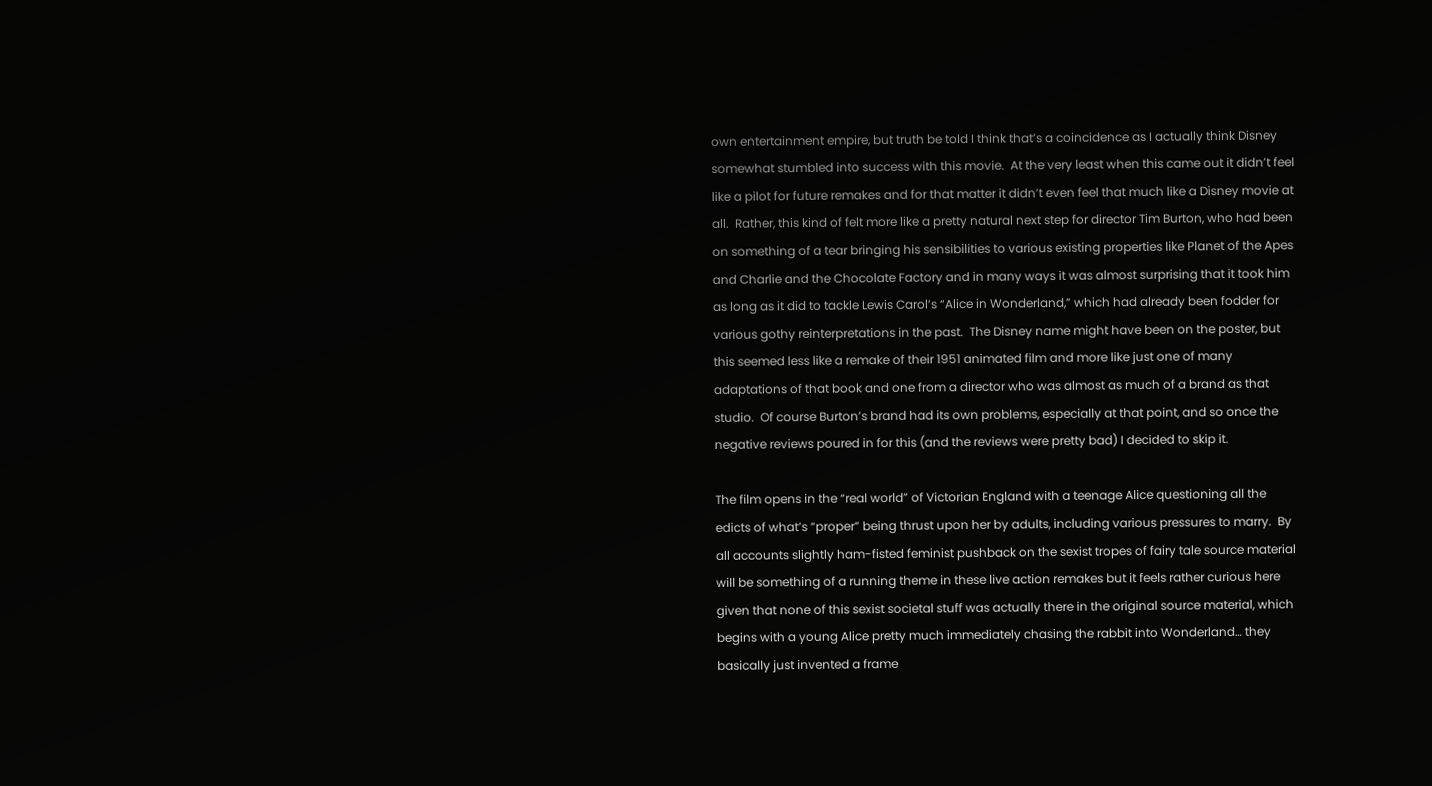own entertainment empire, but truth be told I think that’s a coincidence as I actually think Disney somewhat stumbled into success with this movie.  At the very least when this came out it didn’t feel like a pilot for future remakes and for that matter it didn’t even feel that much like a Disney movie at all.  Rather, this kind of felt more like a pretty natural next step for director Tim Burton, who had been on something of a tear bringing his sensibilities to various existing properties like Planet of the Apes and Charlie and the Chocolate Factory and in many ways it was almost surprising that it took him as long as it did to tackle Lewis Carol’s “Alice in Wonderland,” which had already been fodder for various gothy reinterpretations in the past.  The Disney name might have been on the poster, but this seemed less like a remake of their 1951 animated film and more like just one of many adaptations of that book and one from a director who was almost as much of a brand as that studio.  Of course Burton’s brand had its own problems, especially at that point, and so once the negative reviews poured in for this (and the reviews were pretty bad) I decided to skip it.

The film opens in the “real world” of Victorian England with a teenage Alice questioning all the edicts of what’s “proper” being thrust upon her by adults, including various pressures to marry.  By all accounts slightly ham-fisted feminist pushback on the sexist tropes of fairy tale source material will be something of a running theme in these live action remakes but it feels rather curious here given that none of this sexist societal stuff was actually there in the original source material, which begins with a young Alice pretty much immediately chasing the rabbit into Wonderland… they basically just invented a frame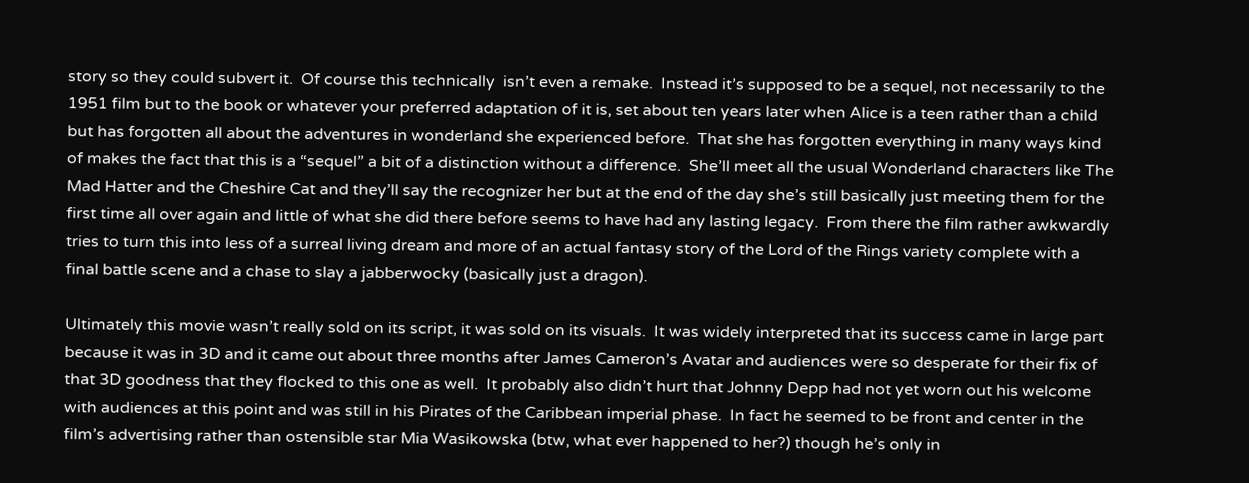story so they could subvert it.  Of course this technically  isn’t even a remake.  Instead it’s supposed to be a sequel, not necessarily to the 1951 film but to the book or whatever your preferred adaptation of it is, set about ten years later when Alice is a teen rather than a child but has forgotten all about the adventures in wonderland she experienced before.  That she has forgotten everything in many ways kind of makes the fact that this is a “sequel” a bit of a distinction without a difference.  She’ll meet all the usual Wonderland characters like The Mad Hatter and the Cheshire Cat and they’ll say the recognizer her but at the end of the day she’s still basically just meeting them for the first time all over again and little of what she did there before seems to have had any lasting legacy.  From there the film rather awkwardly tries to turn this into less of a surreal living dream and more of an actual fantasy story of the Lord of the Rings variety complete with a final battle scene and a chase to slay a jabberwocky (basically just a dragon).

Ultimately this movie wasn’t really sold on its script, it was sold on its visuals.  It was widely interpreted that its success came in large part because it was in 3D and it came out about three months after James Cameron’s Avatar and audiences were so desperate for their fix of that 3D goodness that they flocked to this one as well.  It probably also didn’t hurt that Johnny Depp had not yet worn out his welcome with audiences at this point and was still in his Pirates of the Caribbean imperial phase.  In fact he seemed to be front and center in the film’s advertising rather than ostensible star Mia Wasikowska (btw, what ever happened to her?) though he’s only in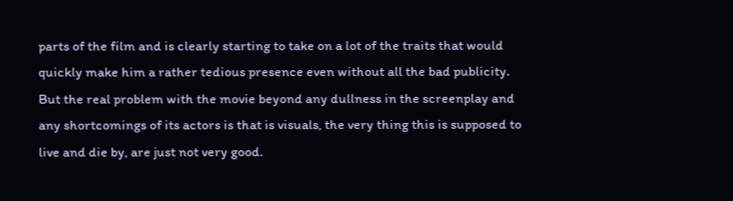parts of the film and is clearly starting to take on a lot of the traits that would quickly make him a rather tedious presence even without all the bad publicity.  But the real problem with the movie beyond any dullness in the screenplay and any shortcomings of its actors is that is visuals, the very thing this is supposed to live and die by, are just not very good.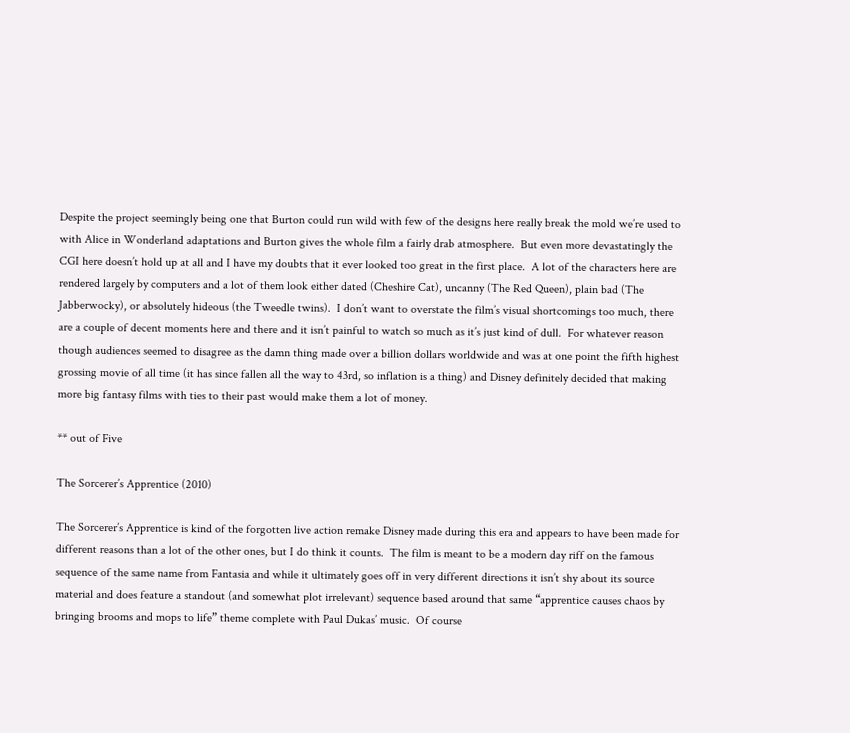Despite the project seemingly being one that Burton could run wild with few of the designs here really break the mold we’re used to with Alice in Wonderland adaptations and Burton gives the whole film a fairly drab atmosphere.  But even more devastatingly the CGI here doesn’t hold up at all and I have my doubts that it ever looked too great in the first place.  A lot of the characters here are rendered largely by computers and a lot of them look either dated (Cheshire Cat), uncanny (The Red Queen), plain bad (The Jabberwocky), or absolutely hideous (the Tweedle twins).  I don’t want to overstate the film’s visual shortcomings too much, there are a couple of decent moments here and there and it isn’t painful to watch so much as it’s just kind of dull.  For whatever reason though audiences seemed to disagree as the damn thing made over a billion dollars worldwide and was at one point the fifth highest grossing movie of all time (it has since fallen all the way to 43rd, so inflation is a thing) and Disney definitely decided that making more big fantasy films with ties to their past would make them a lot of money.

** out of Five

The Sorcerer’s Apprentice (2010)

The Sorcerer’s Apprentice is kind of the forgotten live action remake Disney made during this era and appears to have been made for different reasons than a lot of the other ones, but I do think it counts.  The film is meant to be a modern day riff on the famous sequence of the same name from Fantasia and while it ultimately goes off in very different directions it isn’t shy about its source material and does feature a standout (and somewhat plot irrelevant) sequence based around that same “apprentice causes chaos by bringing brooms and mops to life” theme complete with Paul Dukas’ music.  Of course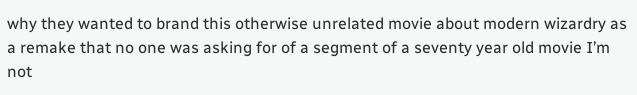why they wanted to brand this otherwise unrelated movie about modern wizardry as a remake that no one was asking for of a segment of a seventy year old movie I’m not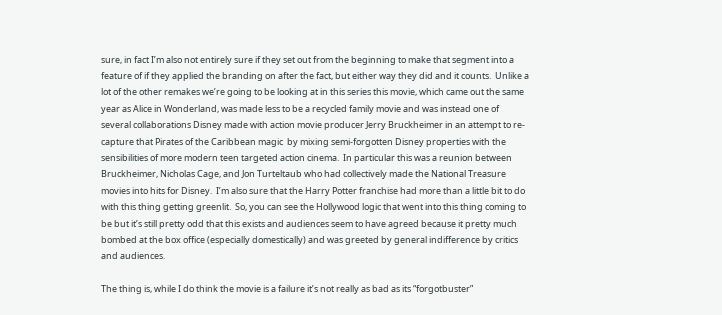sure, in fact I’m also not entirely sure if they set out from the beginning to make that segment into a feature of if they applied the branding on after the fact, but either way they did and it counts.  Unlike a lot of the other remakes we’re going to be looking at in this series this movie, which came out the same year as Alice in Wonderland, was made less to be a recycled family movie and was instead one of several collaborations Disney made with action movie producer Jerry Bruckheimer in an attempt to re-capture that Pirates of the Caribbean magic  by mixing semi-forgotten Disney properties with the sensibilities of more modern teen targeted action cinema.  In particular this was a reunion between Bruckheimer, Nicholas Cage, and Jon Turteltaub who had collectively made the National Treasure movies into hits for Disney.  I’m also sure that the Harry Potter franchise had more than a little bit to do with this thing getting greenlit.  So, you can see the Hollywood logic that went into this thing coming to be but it’s still pretty odd that this exists and audiences seem to have agreed because it pretty much bombed at the box office (especially domestically) and was greeted by general indifference by critics and audiences.

The thing is, while I do think the movie is a failure it’s not really as bad as its “forgotbuster”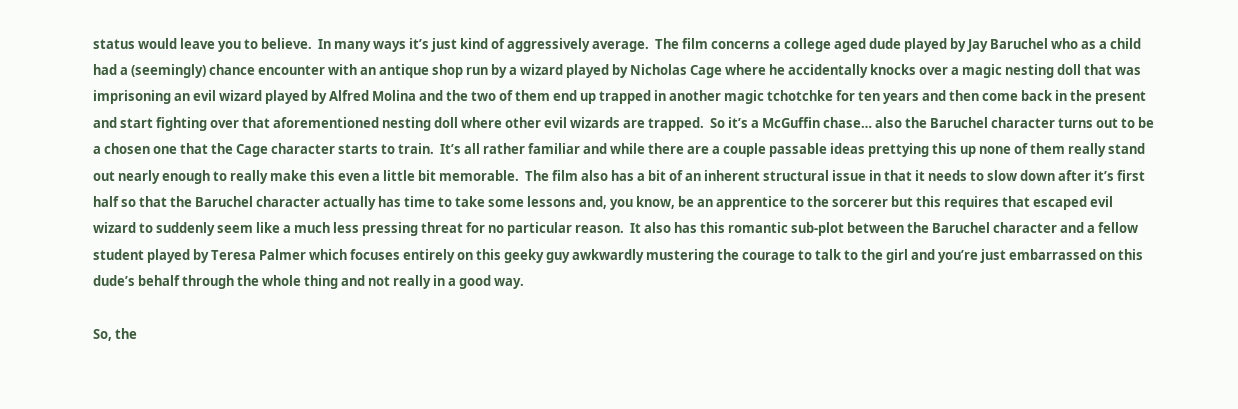status would leave you to believe.  In many ways it’s just kind of aggressively average.  The film concerns a college aged dude played by Jay Baruchel who as a child had a (seemingly) chance encounter with an antique shop run by a wizard played by Nicholas Cage where he accidentally knocks over a magic nesting doll that was imprisoning an evil wizard played by Alfred Molina and the two of them end up trapped in another magic tchotchke for ten years and then come back in the present and start fighting over that aforementioned nesting doll where other evil wizards are trapped.  So it’s a McGuffin chase… also the Baruchel character turns out to be a chosen one that the Cage character starts to train.  It’s all rather familiar and while there are a couple passable ideas prettying this up none of them really stand out nearly enough to really make this even a little bit memorable.  The film also has a bit of an inherent structural issue in that it needs to slow down after it’s first half so that the Baruchel character actually has time to take some lessons and, you know, be an apprentice to the sorcerer but this requires that escaped evil wizard to suddenly seem like a much less pressing threat for no particular reason.  It also has this romantic sub-plot between the Baruchel character and a fellow student played by Teresa Palmer which focuses entirely on this geeky guy awkwardly mustering the courage to talk to the girl and you’re just embarrassed on this dude’s behalf through the whole thing and not really in a good way.

So, the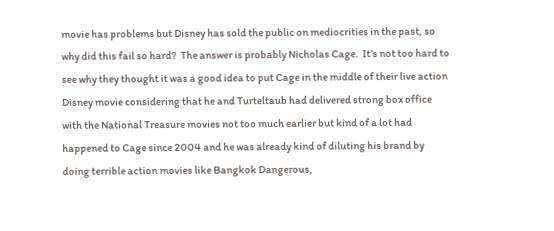movie has problems but Disney has sold the public on mediocrities in the past, so why did this fail so hard?  The answer is probably Nicholas Cage.  It’s not too hard to see why they thought it was a good idea to put Cage in the middle of their live action Disney movie considering that he and Turteltaub had delivered strong box office with the National Treasure movies not too much earlier but kind of a lot had happened to Cage since 2004 and he was already kind of diluting his brand by doing terrible action movies like Bangkok Dangerous,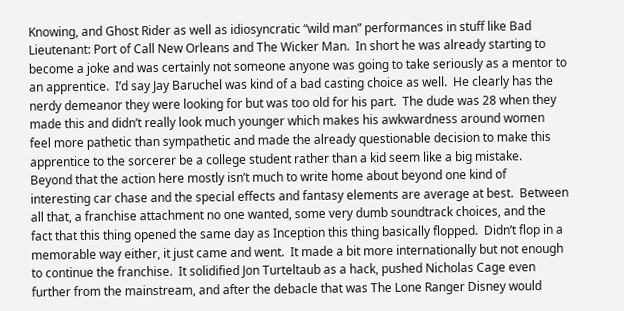Knowing, and Ghost Rider as well as idiosyncratic “wild man” performances in stuff like Bad Lieutenant: Port of Call New Orleans and The Wicker Man.  In short he was already starting to become a joke and was certainly not someone anyone was going to take seriously as a mentor to an apprentice.  I’d say Jay Baruchel was kind of a bad casting choice as well.  He clearly has the nerdy demeanor they were looking for but was too old for his part.  The dude was 28 when they made this and didn’t really look much younger which makes his awkwardness around women feel more pathetic than sympathetic and made the already questionable decision to make this apprentice to the sorcerer be a college student rather than a kid seem like a big mistake.  Beyond that the action here mostly isn’t much to write home about beyond one kind of interesting car chase and the special effects and fantasy elements are average at best.  Between all that, a franchise attachment no one wanted, some very dumb soundtrack choices, and the fact that this thing opened the same day as Inception this thing basically flopped.  Didn’t flop in a memorable way either, it just came and went.  It made a bit more internationally but not enough to continue the franchise.  It solidified Jon Turteltaub as a hack, pushed Nicholas Cage even further from the mainstream, and after the debacle that was The Lone Ranger Disney would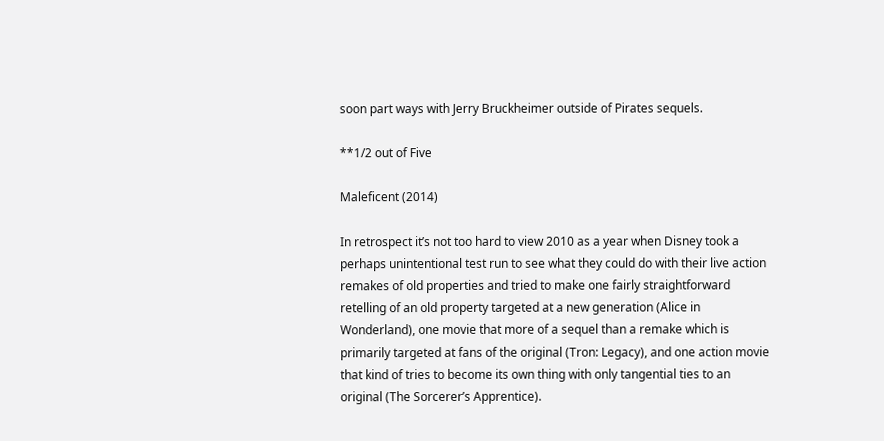soon part ways with Jerry Bruckheimer outside of Pirates sequels.

**1/2 out of Five

Maleficent (2014)

In retrospect it’s not too hard to view 2010 as a year when Disney took a perhaps unintentional test run to see what they could do with their live action remakes of old properties and tried to make one fairly straightforward retelling of an old property targeted at a new generation (Alice in Wonderland), one movie that more of a sequel than a remake which is primarily targeted at fans of the original (Tron: Legacy), and one action movie that kind of tries to become its own thing with only tangential ties to an original (The Sorcerer’s Apprentice).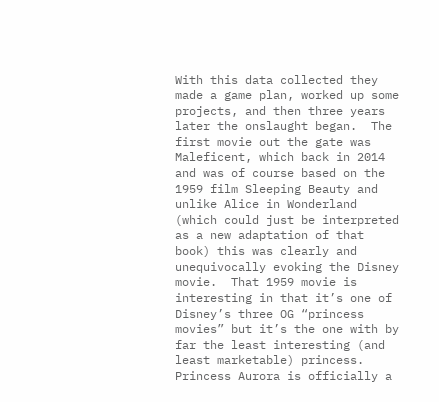With this data collected they made a game plan, worked up some projects, and then three years later the onslaught began.  The first movie out the gate was Maleficent, which back in 2014 and was of course based on the 1959 film Sleeping Beauty and unlike Alice in Wonderland (which could just be interpreted as a new adaptation of that book) this was clearly and unequivocally evoking the Disney movie.  That 1959 movie is interesting in that it’s one of Disney’s three OG “princess movies” but it’s the one with by far the least interesting (and least marketable) princess.  Princess Aurora is officially a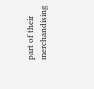part of their merchandising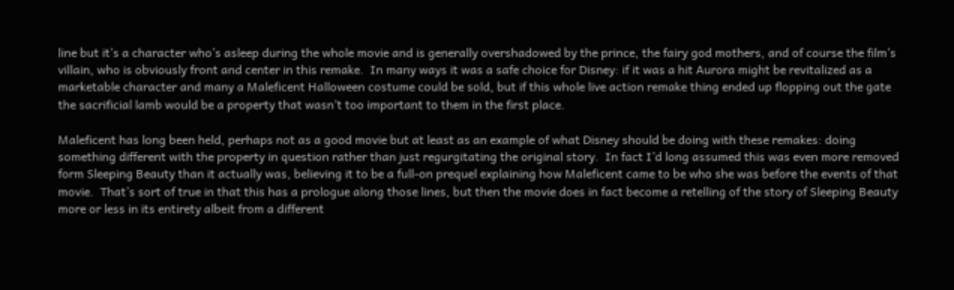line but it’s a character who’s asleep during the whole movie and is generally overshadowed by the prince, the fairy god mothers, and of course the film’s villain, who is obviously front and center in this remake.  In many ways it was a safe choice for Disney: if it was a hit Aurora might be revitalized as a marketable character and many a Maleficent Halloween costume could be sold, but if this whole live action remake thing ended up flopping out the gate the sacrificial lamb would be a property that wasn’t too important to them in the first place.

Maleficent has long been held, perhaps not as a good movie but at least as an example of what Disney should be doing with these remakes: doing something different with the property in question rather than just regurgitating the original story.  In fact I’d long assumed this was even more removed form Sleeping Beauty than it actually was, believing it to be a full-on prequel explaining how Maleficent came to be who she was before the events of that movie.  That’s sort of true in that this has a prologue along those lines, but then the movie does in fact become a retelling of the story of Sleeping Beauty more or less in its entirety albeit from a different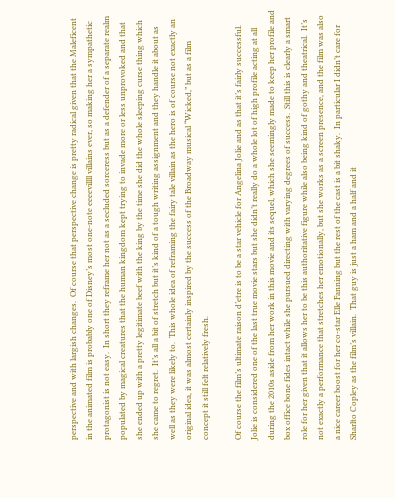perspective and with largish changes.  Of course that perspective change is pretty radical given that the Maleficent in the animated film is probably one of Disney’s most one-note eeeevillll villains ever, so making her a sympathetic protagonist is not easy.  In short they reframe her not as a secluded sorceress but as a defender of a separate realm populated by magical creatures that the human kingdom kept trying to invade more or less unprovoked and that she ended up with a pretty legitimate beef with the king by the time she did the whole sleeping curse thing which she came to regret.  It’s all a bit of stretch but it’s kind of a tough writing assignment and they handle it about as well as they were likely to.  This whole idea of reframing the fairy tale villain as the hero is of course not exactly an original idea, it was almost certainly inspired by the success of the Broadway musical “Wicked,” but as a film concept it still felt relatively fresh.

Of course the film’s ultimate raison d’etre is to be a star vehicle for Angelina Jolie and as that it’s fairly successful.  Jolie is considered one of the last true movie stars but she didn’t really do a whole lot of high profile acting at all during the 2010s aside from her work in this movie and its sequel, which she seemingly made to keep her profile and box office bone fides intact while she pursued directing with varying degrees of success.  Still this is clearly a smart role for her given that it allows her to be this authoritative figure while also being kind of gothy and theatrical.  It’s not exactly a performance that stretches her emotionally, but she works as a screen presence, and the film was also a nice career boost for her co-star Elle Fanning but the rest of the cast is a bit shaky.  In particular I didn’t care for Sharlto Copley as the film’s villain.  That guy is just a ham and a half and it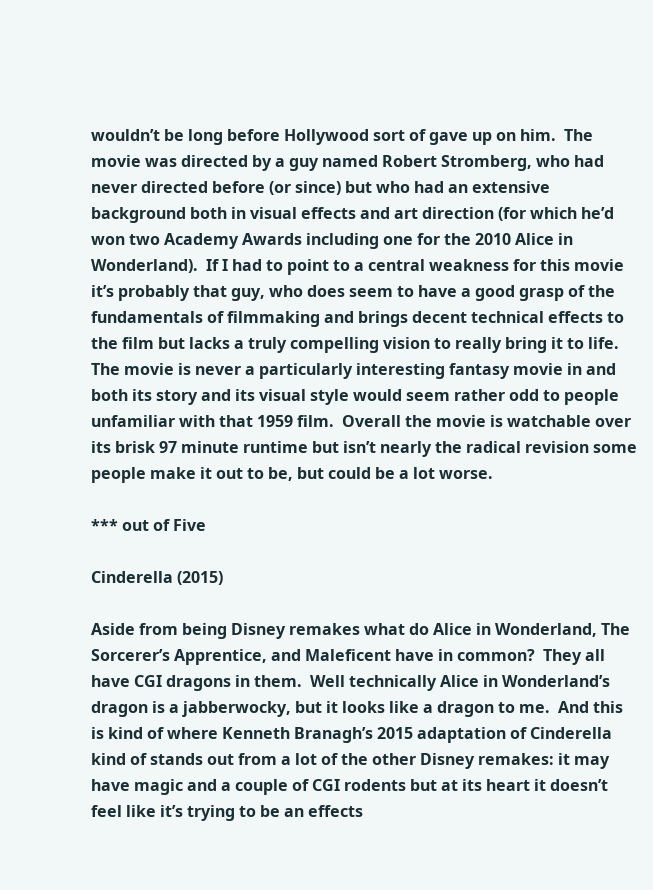wouldn’t be long before Hollywood sort of gave up on him.  The movie was directed by a guy named Robert Stromberg, who had never directed before (or since) but who had an extensive background both in visual effects and art direction (for which he’d won two Academy Awards including one for the 2010 Alice in Wonderland).  If I had to point to a central weakness for this movie it’s probably that guy, who does seem to have a good grasp of the fundamentals of filmmaking and brings decent technical effects to the film but lacks a truly compelling vision to really bring it to life.  The movie is never a particularly interesting fantasy movie in and both its story and its visual style would seem rather odd to people unfamiliar with that 1959 film.  Overall the movie is watchable over its brisk 97 minute runtime but isn’t nearly the radical revision some people make it out to be, but could be a lot worse.

*** out of Five

Cinderella (2015)

Aside from being Disney remakes what do Alice in Wonderland, The Sorcerer’s Apprentice, and Maleficent have in common?  They all have CGI dragons in them.  Well technically Alice in Wonderland’s dragon is a jabberwocky, but it looks like a dragon to me.  And this is kind of where Kenneth Branagh’s 2015 adaptation of Cinderella kind of stands out from a lot of the other Disney remakes: it may have magic and a couple of CGI rodents but at its heart it doesn’t feel like it’s trying to be an effects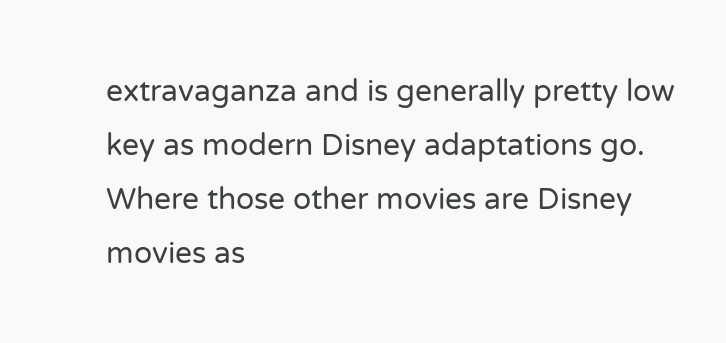extravaganza and is generally pretty low key as modern Disney adaptations go.  Where those other movies are Disney movies as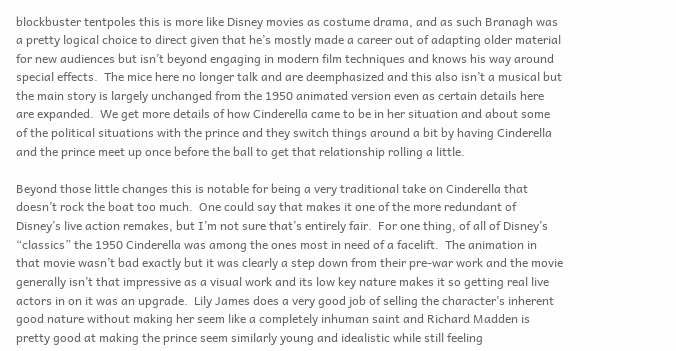blockbuster tentpoles this is more like Disney movies as costume drama, and as such Branagh was a pretty logical choice to direct given that he’s mostly made a career out of adapting older material for new audiences but isn’t beyond engaging in modern film techniques and knows his way around special effects.  The mice here no longer talk and are deemphasized and this also isn’t a musical but the main story is largely unchanged from the 1950 animated version even as certain details here are expanded.  We get more details of how Cinderella came to be in her situation and about some of the political situations with the prince and they switch things around a bit by having Cinderella and the prince meet up once before the ball to get that relationship rolling a little.

Beyond those little changes this is notable for being a very traditional take on Cinderella that doesn’t rock the boat too much.  One could say that makes it one of the more redundant of Disney’s live action remakes, but I’m not sure that’s entirely fair.  For one thing, of all of Disney’s “classics” the 1950 Cinderella was among the ones most in need of a facelift.  The animation in that movie wasn’t bad exactly but it was clearly a step down from their pre-war work and the movie generally isn’t that impressive as a visual work and its low key nature makes it so getting real live actors in on it was an upgrade.  Lily James does a very good job of selling the character’s inherent good nature without making her seem like a completely inhuman saint and Richard Madden is pretty good at making the prince seem similarly young and idealistic while still feeling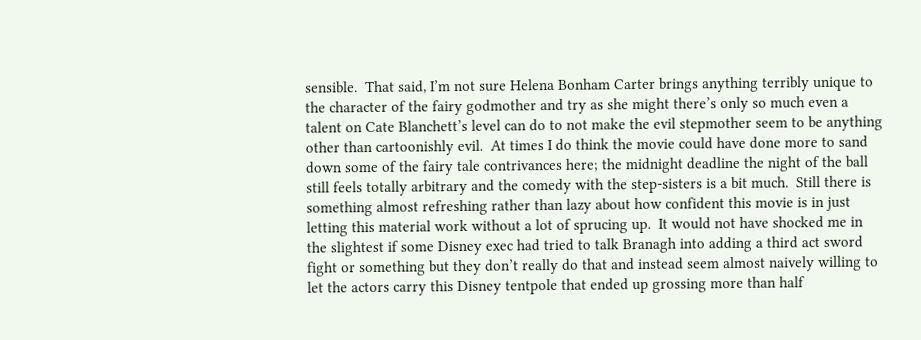sensible.  That said, I’m not sure Helena Bonham Carter brings anything terribly unique to the character of the fairy godmother and try as she might there’s only so much even a talent on Cate Blanchett’s level can do to not make the evil stepmother seem to be anything other than cartoonishly evil.  At times I do think the movie could have done more to sand down some of the fairy tale contrivances here; the midnight deadline the night of the ball still feels totally arbitrary and the comedy with the step-sisters is a bit much.  Still there is something almost refreshing rather than lazy about how confident this movie is in just letting this material work without a lot of sprucing up.  It would not have shocked me in the slightest if some Disney exec had tried to talk Branagh into adding a third act sword fight or something but they don’t really do that and instead seem almost naively willing to let the actors carry this Disney tentpole that ended up grossing more than half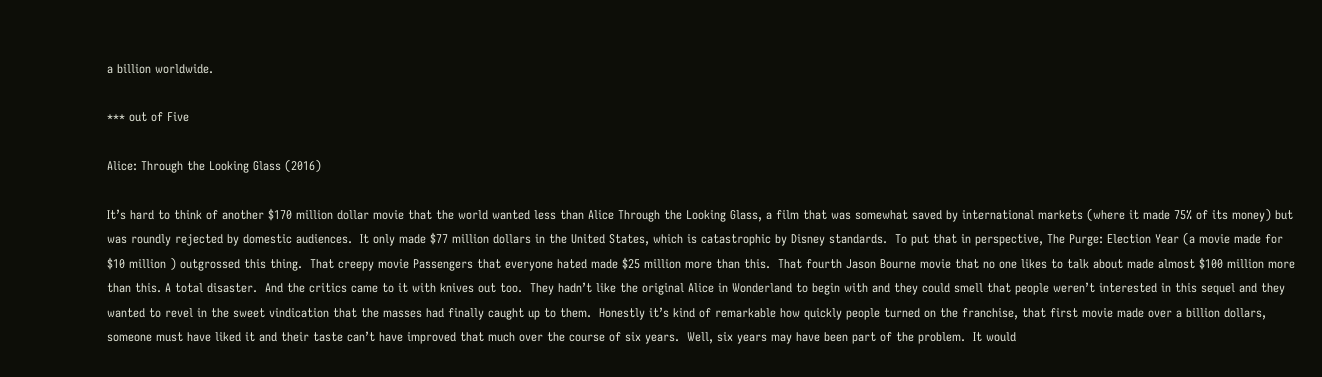a billion worldwide.

*** out of Five

Alice: Through the Looking Glass (2016)

It’s hard to think of another $170 million dollar movie that the world wanted less than Alice Through the Looking Glass, a film that was somewhat saved by international markets (where it made 75% of its money) but was roundly rejected by domestic audiences.  It only made $77 million dollars in the United States, which is catastrophic by Disney standards.  To put that in perspective, The Purge: Election Year (a movie made for $10 million ) outgrossed this thing.  That creepy movie Passengers that everyone hated made $25 million more than this.  That fourth Jason Bourne movie that no one likes to talk about made almost $100 million more than this. A total disaster.  And the critics came to it with knives out too.  They hadn’t like the original Alice in Wonderland to begin with and they could smell that people weren’t interested in this sequel and they wanted to revel in the sweet vindication that the masses had finally caught up to them.  Honestly it’s kind of remarkable how quickly people turned on the franchise, that first movie made over a billion dollars, someone must have liked it and their taste can’t have improved that much over the course of six years.  Well, six years may have been part of the problem.  It would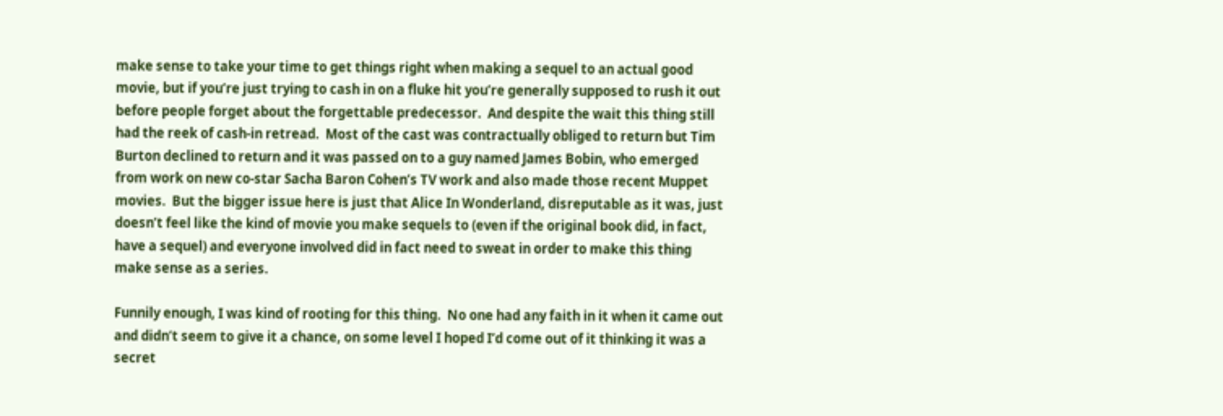make sense to take your time to get things right when making a sequel to an actual good movie, but if you’re just trying to cash in on a fluke hit you’re generally supposed to rush it out before people forget about the forgettable predecessor.  And despite the wait this thing still had the reek of cash-in retread.  Most of the cast was contractually obliged to return but Tim Burton declined to return and it was passed on to a guy named James Bobin, who emerged from work on new co-star Sacha Baron Cohen’s TV work and also made those recent Muppet movies.  But the bigger issue here is just that Alice In Wonderland, disreputable as it was, just doesn’t feel like the kind of movie you make sequels to (even if the original book did, in fact, have a sequel) and everyone involved did in fact need to sweat in order to make this thing make sense as a series.

Funnily enough, I was kind of rooting for this thing.  No one had any faith in it when it came out and didn’t seem to give it a chance, on some level I hoped I’d come out of it thinking it was a secret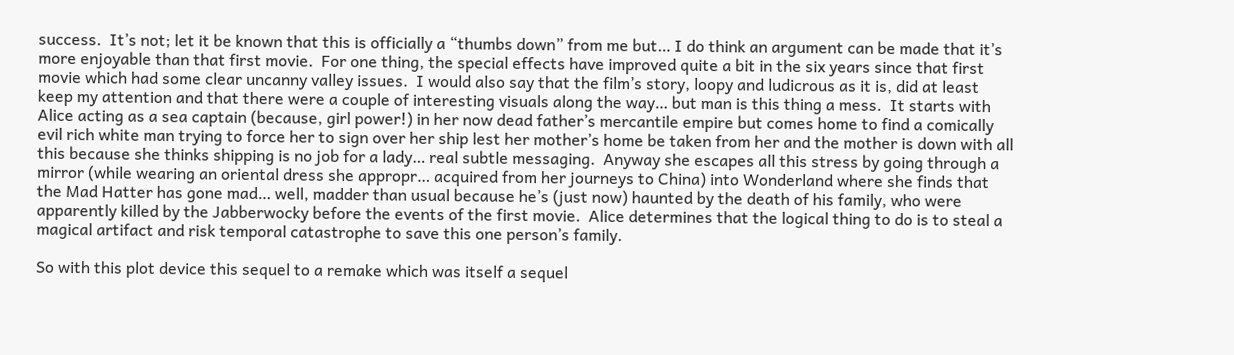success.  It’s not; let it be known that this is officially a “thumbs down” from me but… I do think an argument can be made that it’s more enjoyable than that first movie.  For one thing, the special effects have improved quite a bit in the six years since that first movie which had some clear uncanny valley issues.  I would also say that the film’s story, loopy and ludicrous as it is, did at least keep my attention and that there were a couple of interesting visuals along the way… but man is this thing a mess.  It starts with Alice acting as a sea captain (because, girl power!) in her now dead father’s mercantile empire but comes home to find a comically evil rich white man trying to force her to sign over her ship lest her mother’s home be taken from her and the mother is down with all this because she thinks shipping is no job for a lady… real subtle messaging.  Anyway she escapes all this stress by going through a mirror (while wearing an oriental dress she appropr… acquired from her journeys to China) into Wonderland where she finds that the Mad Hatter has gone mad… well, madder than usual because he’s (just now) haunted by the death of his family, who were apparently killed by the Jabberwocky before the events of the first movie.  Alice determines that the logical thing to do is to steal a magical artifact and risk temporal catastrophe to save this one person’s family.

So with this plot device this sequel to a remake which was itself a sequel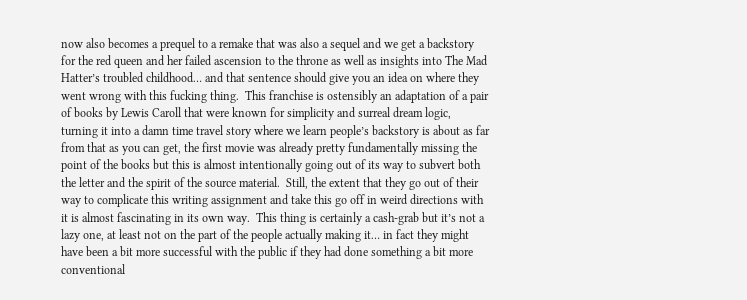now also becomes a prequel to a remake that was also a sequel and we get a backstory for the red queen and her failed ascension to the throne as well as insights into The Mad Hatter’s troubled childhood… and that sentence should give you an idea on where they went wrong with this fucking thing.  This franchise is ostensibly an adaptation of a pair of books by Lewis Caroll that were known for simplicity and surreal dream logic, turning it into a damn time travel story where we learn people’s backstory is about as far from that as you can get, the first movie was already pretty fundamentally missing the point of the books but this is almost intentionally going out of its way to subvert both the letter and the spirit of the source material.  Still, the extent that they go out of their way to complicate this writing assignment and take this go off in weird directions with it is almost fascinating in its own way.  This thing is certainly a cash-grab but it’s not a lazy one, at least not on the part of the people actually making it… in fact they might have been a bit more successful with the public if they had done something a bit more conventional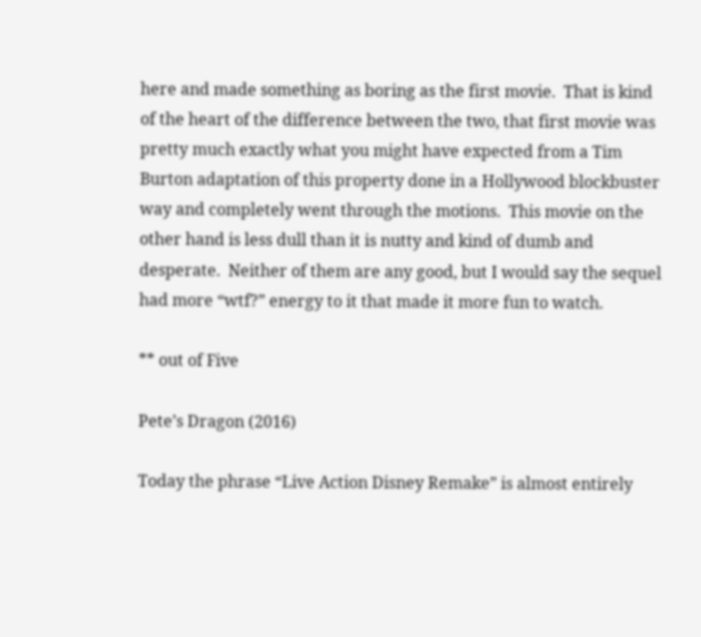here and made something as boring as the first movie.  That is kind of the heart of the difference between the two, that first movie was pretty much exactly what you might have expected from a Tim Burton adaptation of this property done in a Hollywood blockbuster way and completely went through the motions.  This movie on the other hand is less dull than it is nutty and kind of dumb and desperate.  Neither of them are any good, but I would say the sequel had more “wtf?” energy to it that made it more fun to watch.

** out of Five

Pete’s Dragon (2016)

Today the phrase “Live Action Disney Remake” is almost entirely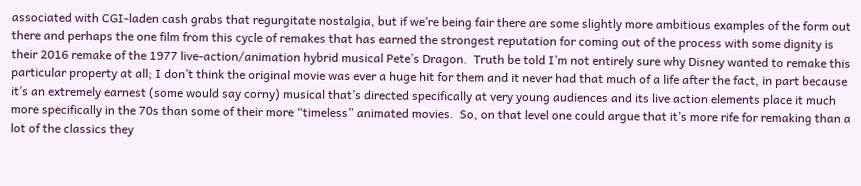associated with CGI-laden cash grabs that regurgitate nostalgia, but if we’re being fair there are some slightly more ambitious examples of the form out there and perhaps the one film from this cycle of remakes that has earned the strongest reputation for coming out of the process with some dignity is their 2016 remake of the 1977 live-action/animation hybrid musical Pete’s Dragon.  Truth be told I’m not entirely sure why Disney wanted to remake this particular property at all; I don’t think the original movie was ever a huge hit for them and it never had that much of a life after the fact, in part because it’s an extremely earnest (some would say corny) musical that’s directed specifically at very young audiences and its live action elements place it much more specifically in the 70s than some of their more “timeless” animated movies.  So, on that level one could argue that it’s more rife for remaking than a lot of the classics they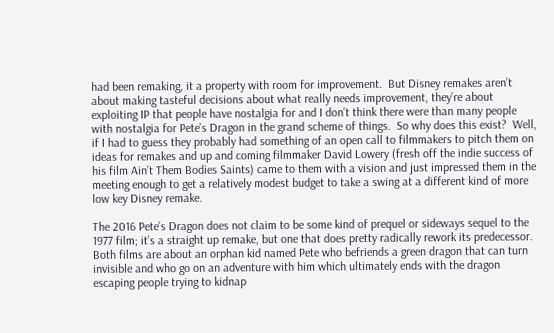had been remaking, it a property with room for improvement.  But Disney remakes aren’t about making tasteful decisions about what really needs improvement, they’re about exploiting IP that people have nostalgia for and I don’t think there were than many people with nostalgia for Pete’s Dragon in the grand scheme of things.  So why does this exist?  Well, if I had to guess they probably had something of an open call to filmmakers to pitch them on ideas for remakes and up and coming filmmaker David Lowery (fresh off the indie success of his film Ain’t Them Bodies Saints) came to them with a vision and just impressed them in the meeting enough to get a relatively modest budget to take a swing at a different kind of more low key Disney remake.

The 2016 Pete’s Dragon does not claim to be some kind of prequel or sideways sequel to the 1977 film; it’s a straight up remake, but one that does pretty radically rework its predecessor.  Both films are about an orphan kid named Pete who befriends a green dragon that can turn invisible and who go on an adventure with him which ultimately ends with the dragon escaping people trying to kidnap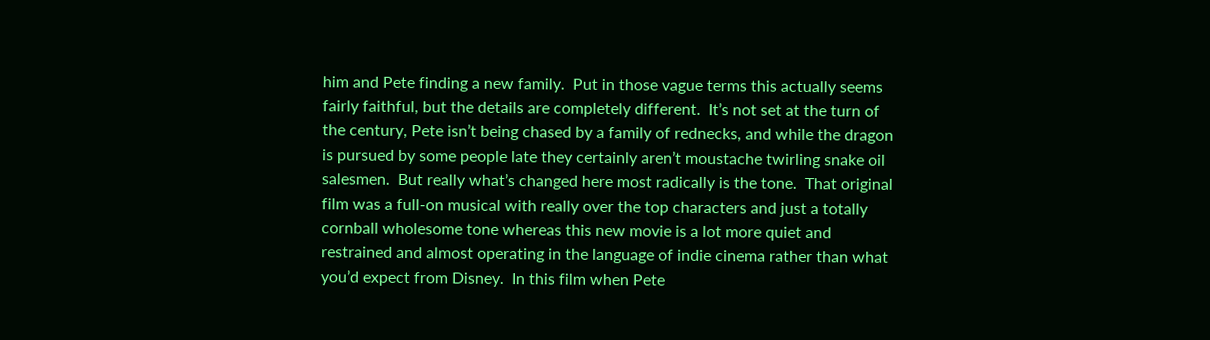him and Pete finding a new family.  Put in those vague terms this actually seems fairly faithful, but the details are completely different.  It’s not set at the turn of the century, Pete isn’t being chased by a family of rednecks, and while the dragon is pursued by some people late they certainly aren’t moustache twirling snake oil salesmen.  But really what’s changed here most radically is the tone.  That original film was a full-on musical with really over the top characters and just a totally cornball wholesome tone whereas this new movie is a lot more quiet and restrained and almost operating in the language of indie cinema rather than what you’d expect from Disney.  In this film when Pete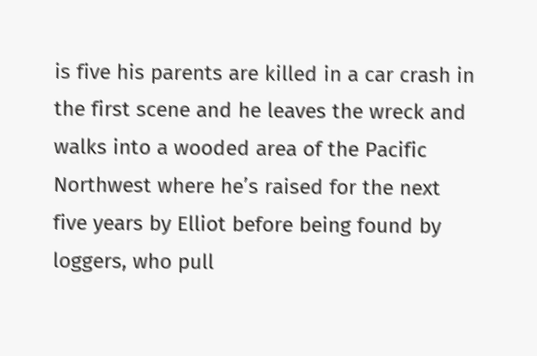is five his parents are killed in a car crash in the first scene and he leaves the wreck and walks into a wooded area of the Pacific Northwest where he’s raised for the next five years by Elliot before being found by loggers, who pull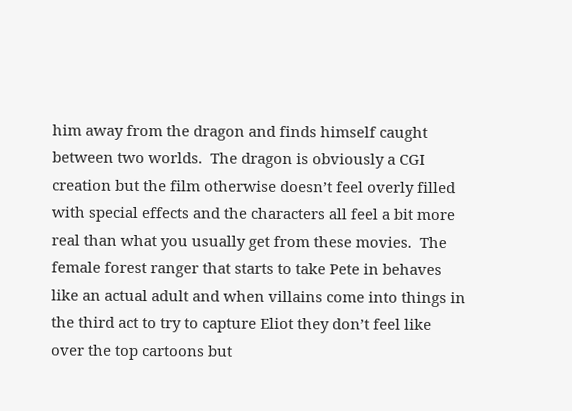him away from the dragon and finds himself caught between two worlds.  The dragon is obviously a CGI creation but the film otherwise doesn’t feel overly filled with special effects and the characters all feel a bit more real than what you usually get from these movies.  The female forest ranger that starts to take Pete in behaves like an actual adult and when villains come into things in the third act to try to capture Eliot they don’t feel like over the top cartoons but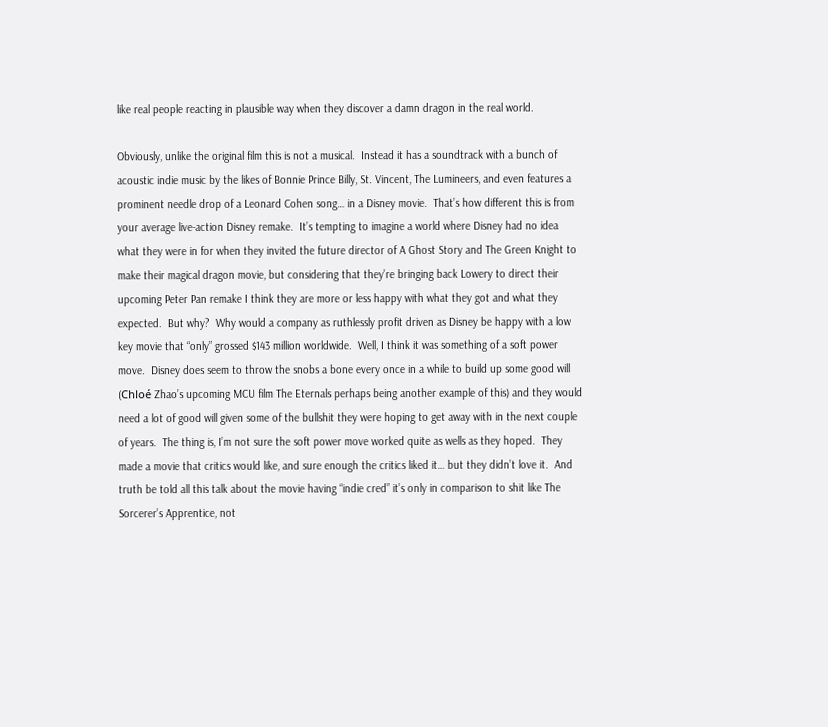like real people reacting in plausible way when they discover a damn dragon in the real world.

Obviously, unlike the original film this is not a musical.  Instead it has a soundtrack with a bunch of acoustic indie music by the likes of Bonnie Prince Billy, St. Vincent, The Lumineers, and even features a prominent needle drop of a Leonard Cohen song… in a Disney movie.  That’s how different this is from your average live-action Disney remake.  It’s tempting to imagine a world where Disney had no idea what they were in for when they invited the future director of A Ghost Story and The Green Knight to make their magical dragon movie, but considering that they’re bringing back Lowery to direct their upcoming Peter Pan remake I think they are more or less happy with what they got and what they expected.  But why?  Why would a company as ruthlessly profit driven as Disney be happy with a low key movie that “only” grossed $143 million worldwide.  Well, I think it was something of a soft power move.  Disney does seem to throw the snobs a bone every once in a while to build up some good will (Chloé Zhao’s upcoming MCU film The Eternals perhaps being another example of this) and they would need a lot of good will given some of the bullshit they were hoping to get away with in the next couple of years.  The thing is, I’m not sure the soft power move worked quite as wells as they hoped.  They made a movie that critics would like, and sure enough the critics liked it… but they didn’t love it.  And truth be told all this talk about the movie having “indie cred” it’s only in comparison to shit like The Sorcerer’s Apprentice, not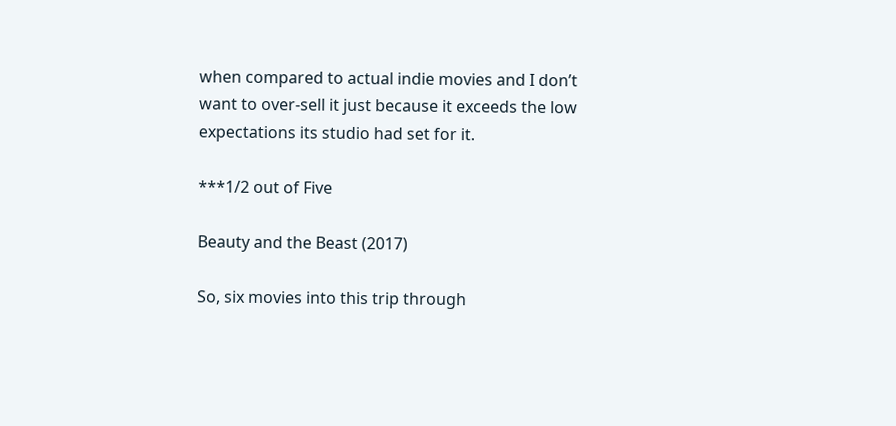when compared to actual indie movies and I don’t want to over-sell it just because it exceeds the low expectations its studio had set for it.

***1/2 out of Five

Beauty and the Beast (2017)

So, six movies into this trip through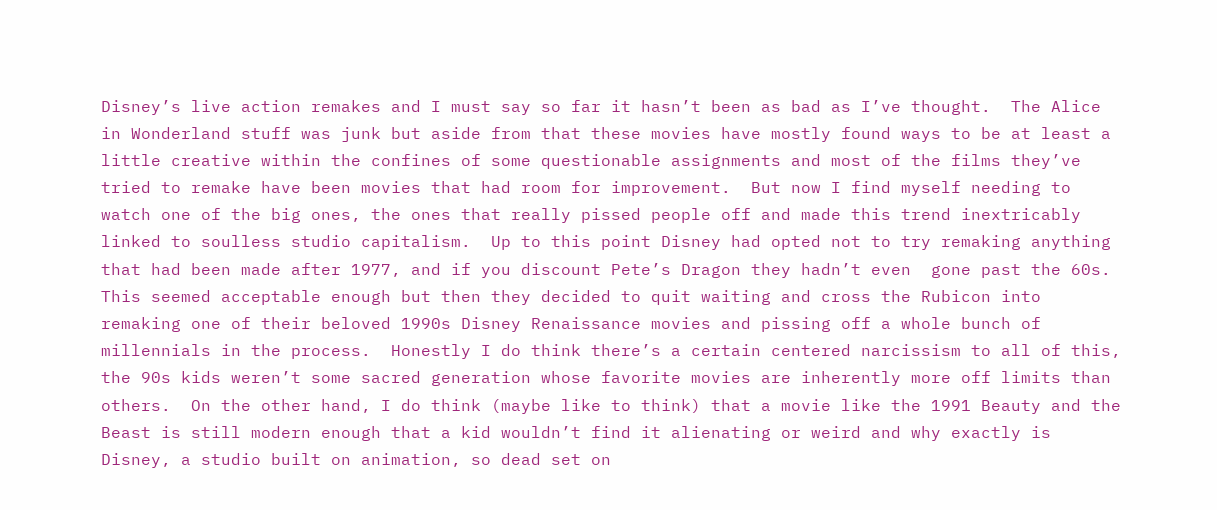Disney’s live action remakes and I must say so far it hasn’t been as bad as I’ve thought.  The Alice in Wonderland stuff was junk but aside from that these movies have mostly found ways to be at least a little creative within the confines of some questionable assignments and most of the films they’ve tried to remake have been movies that had room for improvement.  But now I find myself needing to watch one of the big ones, the ones that really pissed people off and made this trend inextricably linked to soulless studio capitalism.  Up to this point Disney had opted not to try remaking anything that had been made after 1977, and if you discount Pete’s Dragon they hadn’t even  gone past the 60s.  This seemed acceptable enough but then they decided to quit waiting and cross the Rubicon into remaking one of their beloved 1990s Disney Renaissance movies and pissing off a whole bunch of millennials in the process.  Honestly I do think there’s a certain centered narcissism to all of this, the 90s kids weren’t some sacred generation whose favorite movies are inherently more off limits than others.  On the other hand, I do think (maybe like to think) that a movie like the 1991 Beauty and the Beast is still modern enough that a kid wouldn’t find it alienating or weird and why exactly is Disney, a studio built on animation, so dead set on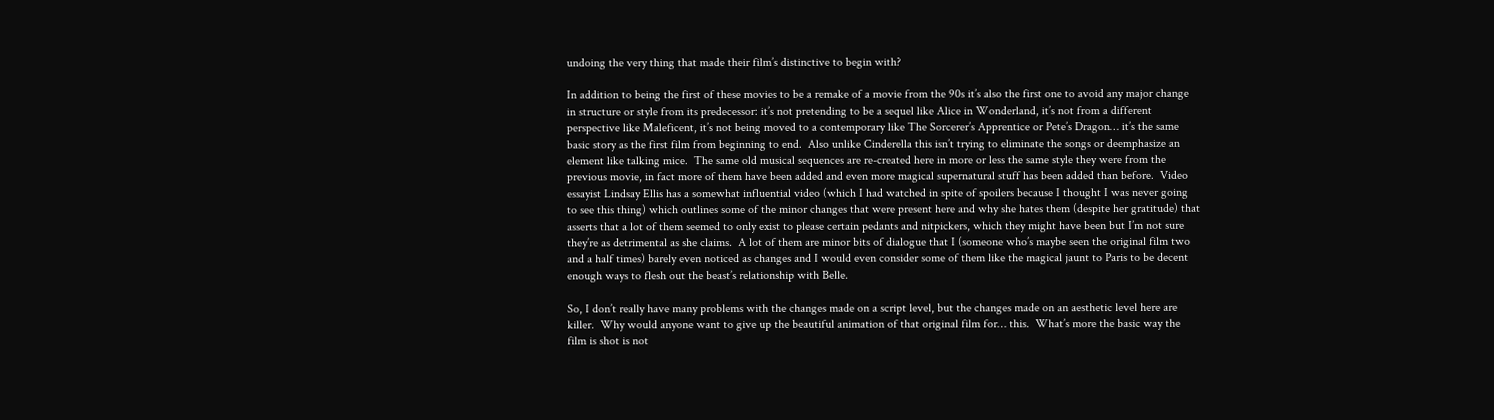undoing the very thing that made their film’s distinctive to begin with?

In addition to being the first of these movies to be a remake of a movie from the 90s it’s also the first one to avoid any major change in structure or style from its predecessor: it’s not pretending to be a sequel like Alice in Wonderland, it’s not from a different perspective like Maleficent, it’s not being moved to a contemporary like The Sorcerer’s Apprentice or Pete’s Dragon… it’s the same basic story as the first film from beginning to end.  Also unlike Cinderella this isn’t trying to eliminate the songs or deemphasize an element like talking mice.  The same old musical sequences are re-created here in more or less the same style they were from the previous movie, in fact more of them have been added and even more magical supernatural stuff has been added than before.  Video essayist Lindsay Ellis has a somewhat influential video (which I had watched in spite of spoilers because I thought I was never going to see this thing) which outlines some of the minor changes that were present here and why she hates them (despite her gratitude) that asserts that a lot of them seemed to only exist to please certain pedants and nitpickers, which they might have been but I’m not sure they’re as detrimental as she claims.  A lot of them are minor bits of dialogue that I (someone who’s maybe seen the original film two and a half times) barely even noticed as changes and I would even consider some of them like the magical jaunt to Paris to be decent enough ways to flesh out the beast’s relationship with Belle.

So, I don’t really have many problems with the changes made on a script level, but the changes made on an aesthetic level here are killer.  Why would anyone want to give up the beautiful animation of that original film for… this.  What’s more the basic way the film is shot is not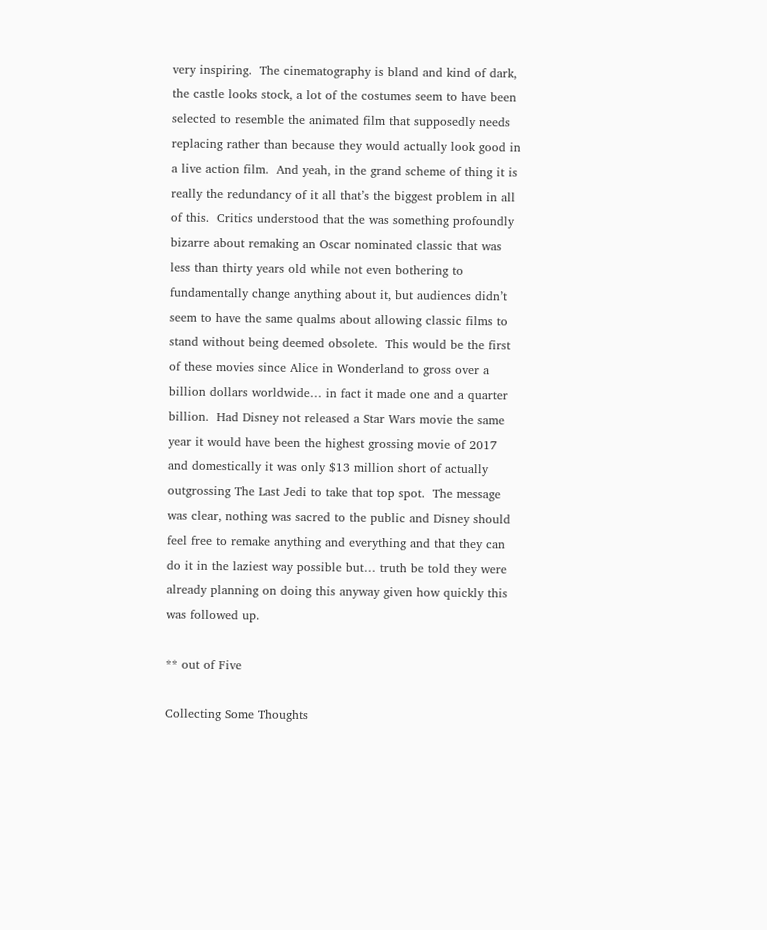very inspiring.  The cinematography is bland and kind of dark, the castle looks stock, a lot of the costumes seem to have been selected to resemble the animated film that supposedly needs replacing rather than because they would actually look good in a live action film.  And yeah, in the grand scheme of thing it is really the redundancy of it all that’s the biggest problem in all of this.  Critics understood that the was something profoundly bizarre about remaking an Oscar nominated classic that was less than thirty years old while not even bothering to fundamentally change anything about it, but audiences didn’t seem to have the same qualms about allowing classic films to stand without being deemed obsolete.  This would be the first of these movies since Alice in Wonderland to gross over a billion dollars worldwide… in fact it made one and a quarter billion.  Had Disney not released a Star Wars movie the same year it would have been the highest grossing movie of 2017 and domestically it was only $13 million short of actually outgrossing The Last Jedi to take that top spot.  The message was clear, nothing was sacred to the public and Disney should feel free to remake anything and everything and that they can do it in the laziest way possible but… truth be told they were already planning on doing this anyway given how quickly this was followed up.

** out of Five

Collecting Some Thoughts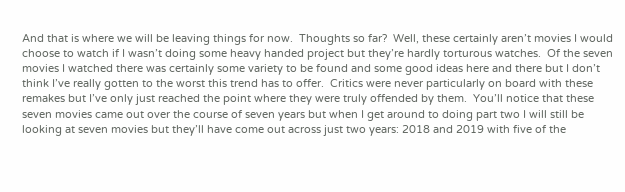And that is where we will be leaving things for now.  Thoughts so far?  Well, these certainly aren’t movies I would choose to watch if I wasn’t doing some heavy handed project but they’re hardly torturous watches.  Of the seven movies I watched there was certainly some variety to be found and some good ideas here and there but I don’t think I’ve really gotten to the worst this trend has to offer.  Critics were never particularly on board with these remakes but I’ve only just reached the point where they were truly offended by them.  You’ll notice that these seven movies came out over the course of seven years but when I get around to doing part two I will still be looking at seven movies but they’ll have come out across just two years: 2018 and 2019 with five of the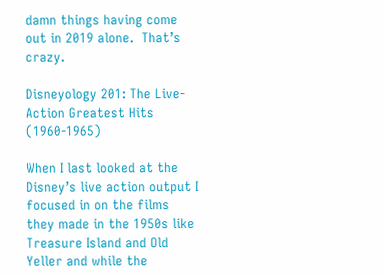damn things having come out in 2019 alone.  That’s crazy.

Disneyology 201: The Live-Action Greatest Hits (1960-1965)

When I last looked at the Disney’s live action output I focused in on the films they made in the 1950s like Treasure Island and Old Yeller and while the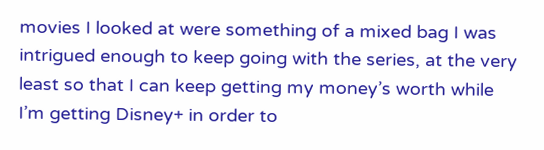movies I looked at were something of a mixed bag I was intrigued enough to keep going with the series, at the very least so that I can keep getting my money’s worth while I’m getting Disney+ in order to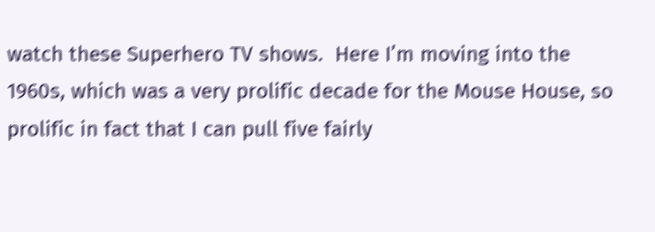watch these Superhero TV shows.  Here I’m moving into the 1960s, which was a very prolific decade for the Mouse House, so prolific in fact that I can pull five fairly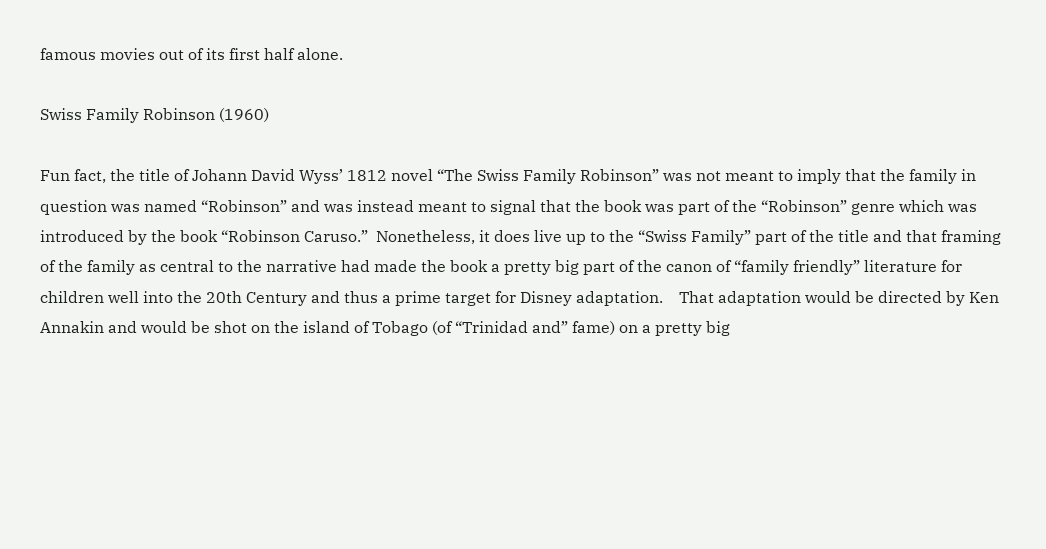famous movies out of its first half alone.

Swiss Family Robinson (1960)

Fun fact, the title of Johann David Wyss’ 1812 novel “The Swiss Family Robinson” was not meant to imply that the family in question was named “Robinson” and was instead meant to signal that the book was part of the “Robinson” genre which was introduced by the book “Robinson Caruso.”  Nonetheless, it does live up to the “Swiss Family” part of the title and that framing of the family as central to the narrative had made the book a pretty big part of the canon of “family friendly” literature for children well into the 20th Century and thus a prime target for Disney adaptation.    That adaptation would be directed by Ken Annakin and would be shot on the island of Tobago (of “Trinidad and” fame) on a pretty big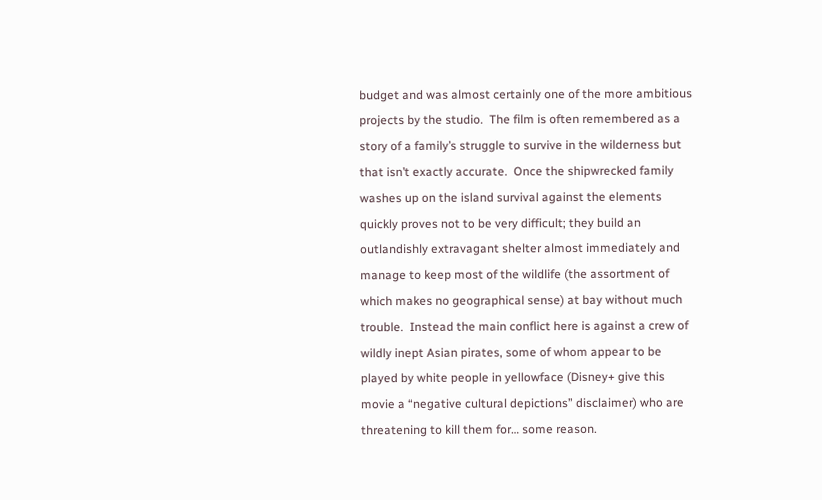budget and was almost certainly one of the more ambitious projects by the studio.  The film is often remembered as a story of a family’s struggle to survive in the wilderness but that isn’t exactly accurate.  Once the shipwrecked family washes up on the island survival against the elements quickly proves not to be very difficult; they build an outlandishly extravagant shelter almost immediately and manage to keep most of the wildlife (the assortment of which makes no geographical sense) at bay without much trouble.  Instead the main conflict here is against a crew of wildly inept Asian pirates, some of whom appear to be played by white people in yellowface (Disney+ give this movie a “negative cultural depictions” disclaimer) who are threatening to kill them for… some reason.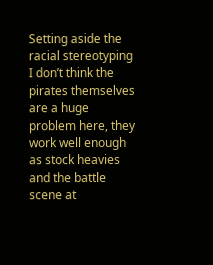Setting aside the racial stereotyping I don’t think the pirates themselves are a huge problem here, they work well enough as stock heavies and the battle scene at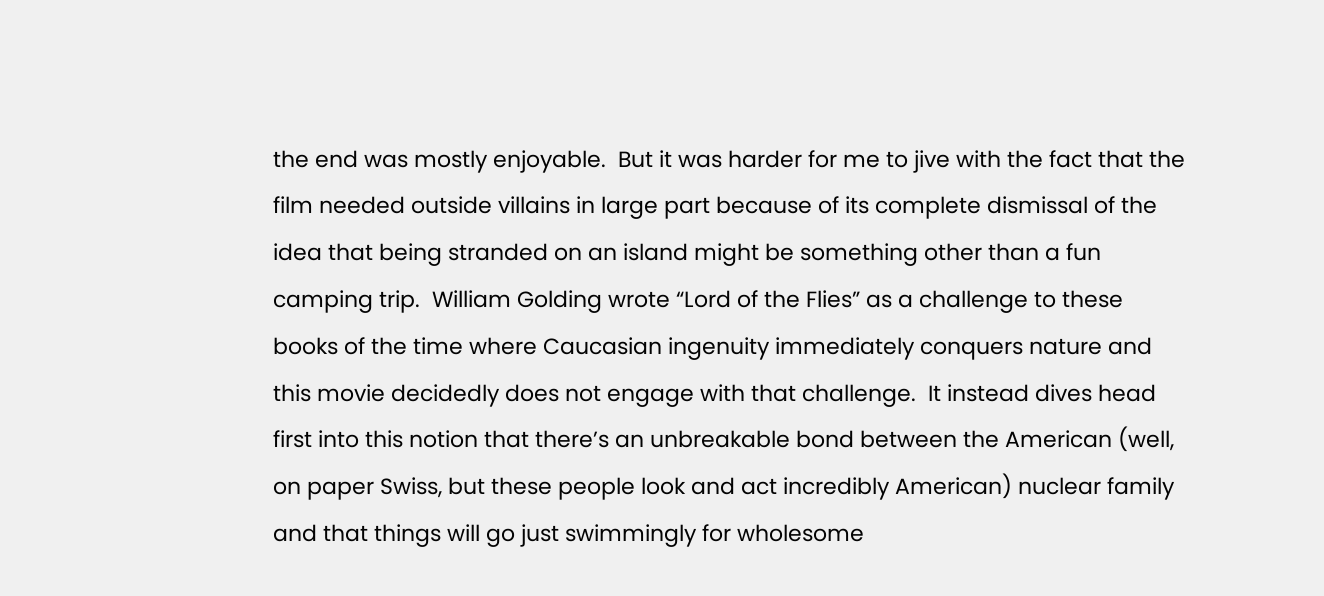the end was mostly enjoyable.  But it was harder for me to jive with the fact that the film needed outside villains in large part because of its complete dismissal of the idea that being stranded on an island might be something other than a fun camping trip.  William Golding wrote “Lord of the Flies” as a challenge to these books of the time where Caucasian ingenuity immediately conquers nature and this movie decidedly does not engage with that challenge.  It instead dives head first into this notion that there’s an unbreakable bond between the American (well, on paper Swiss, but these people look and act incredibly American) nuclear family and that things will go just swimmingly for wholesome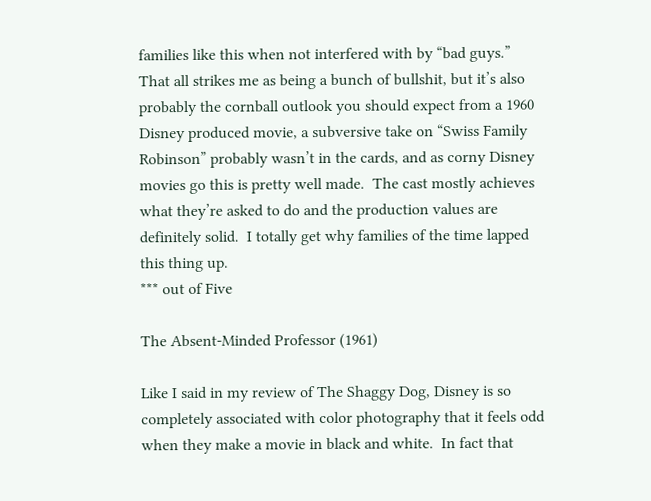families like this when not interfered with by “bad guys.”  That all strikes me as being a bunch of bullshit, but it’s also probably the cornball outlook you should expect from a 1960 Disney produced movie, a subversive take on “Swiss Family Robinson” probably wasn’t in the cards, and as corny Disney movies go this is pretty well made.  The cast mostly achieves what they’re asked to do and the production values are definitely solid.  I totally get why families of the time lapped this thing up.
*** out of Five

The Absent-Minded Professor (1961)

Like I said in my review of The Shaggy Dog, Disney is so completely associated with color photography that it feels odd when they make a movie in black and white.  In fact that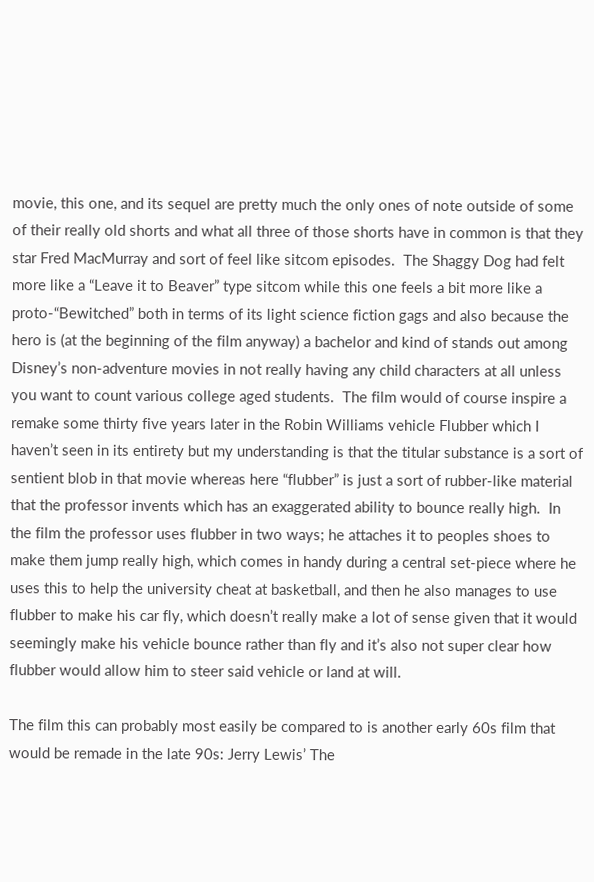movie, this one, and its sequel are pretty much the only ones of note outside of some of their really old shorts and what all three of those shorts have in common is that they star Fred MacMurray and sort of feel like sitcom episodes.  The Shaggy Dog had felt more like a “Leave it to Beaver” type sitcom while this one feels a bit more like a proto-“Bewitched” both in terms of its light science fiction gags and also because the hero is (at the beginning of the film anyway) a bachelor and kind of stands out among Disney’s non-adventure movies in not really having any child characters at all unless you want to count various college aged students.  The film would of course inspire a remake some thirty five years later in the Robin Williams vehicle Flubber which I haven’t seen in its entirety but my understanding is that the titular substance is a sort of sentient blob in that movie whereas here “flubber” is just a sort of rubber-like material that the professor invents which has an exaggerated ability to bounce really high.  In the film the professor uses flubber in two ways; he attaches it to peoples shoes to make them jump really high, which comes in handy during a central set-piece where he uses this to help the university cheat at basketball, and then he also manages to use flubber to make his car fly, which doesn’t really make a lot of sense given that it would seemingly make his vehicle bounce rather than fly and it’s also not super clear how flubber would allow him to steer said vehicle or land at will.

The film this can probably most easily be compared to is another early 60s film that would be remade in the late 90s: Jerry Lewis’ The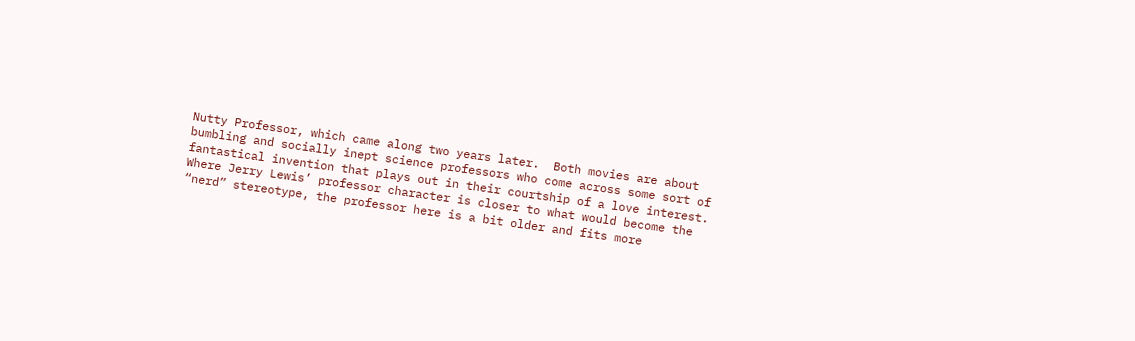Nutty Professor, which came along two years later.  Both movies are about bumbling and socially inept science professors who come across some sort of fantastical invention that plays out in their courtship of a love interest.  Where Jerry Lewis’ professor character is closer to what would become the “nerd” stereotype, the professor here is a bit older and fits more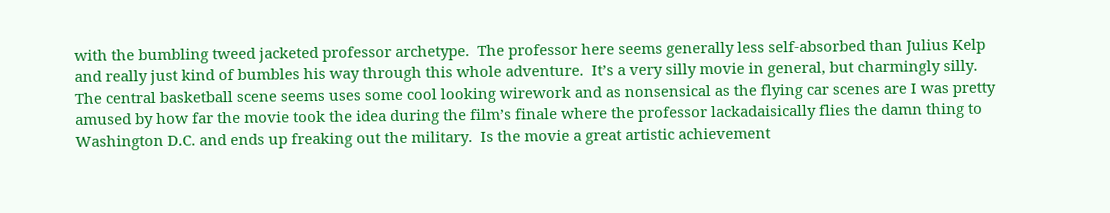with the bumbling tweed jacketed professor archetype.  The professor here seems generally less self-absorbed than Julius Kelp and really just kind of bumbles his way through this whole adventure.  It’s a very silly movie in general, but charmingly silly.  The central basketball scene seems uses some cool looking wirework and as nonsensical as the flying car scenes are I was pretty amused by how far the movie took the idea during the film’s finale where the professor lackadaisically flies the damn thing to Washington D.C. and ends up freaking out the military.  Is the movie a great artistic achievement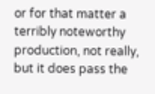or for that matter a terribly noteworthy production, not really, but it does pass the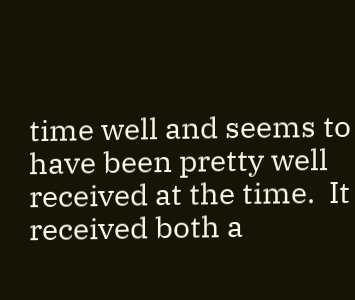time well and seems to have been pretty well received at the time.  It received both a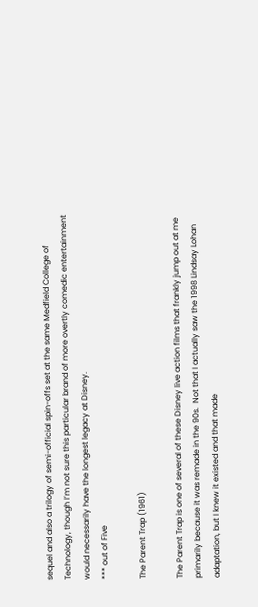sequel and also a trilogy of semi-official spin-offs set at the same Medfield College of Technology, though I’m not sure this particular brand of more overtly comedic entertainment would necessarily have the longest legacy at Disney.
*** out of Five

The Parent Trap (1961)

The Parent Trap is one of several of these Disney live action films that frankly jump out at me primarily because it was remade in the 90s.  Not that I actually saw the 1998 Lindsay Lohan adaptation, but I knew it existed and that made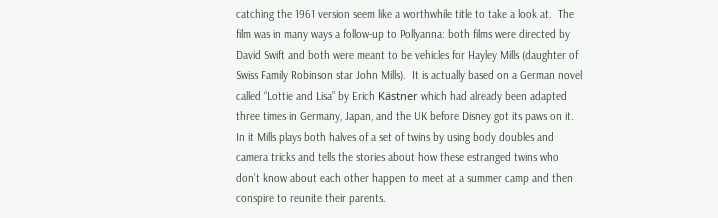catching the 1961 version seem like a worthwhile title to take a look at.  The film was in many ways a follow-up to Pollyanna: both films were directed by David Swift and both were meant to be vehicles for Hayley Mills (daughter of Swiss Family Robinson star John Mills).  It is actually based on a German novel called “Lottie and Lisa” by Erich Kästner which had already been adapted three times in Germany, Japan, and the UK before Disney got its paws on it.  In it Mills plays both halves of a set of twins by using body doubles and camera tricks and tells the stories about how these estranged twins who don’t know about each other happen to meet at a summer camp and then conspire to reunite their parents.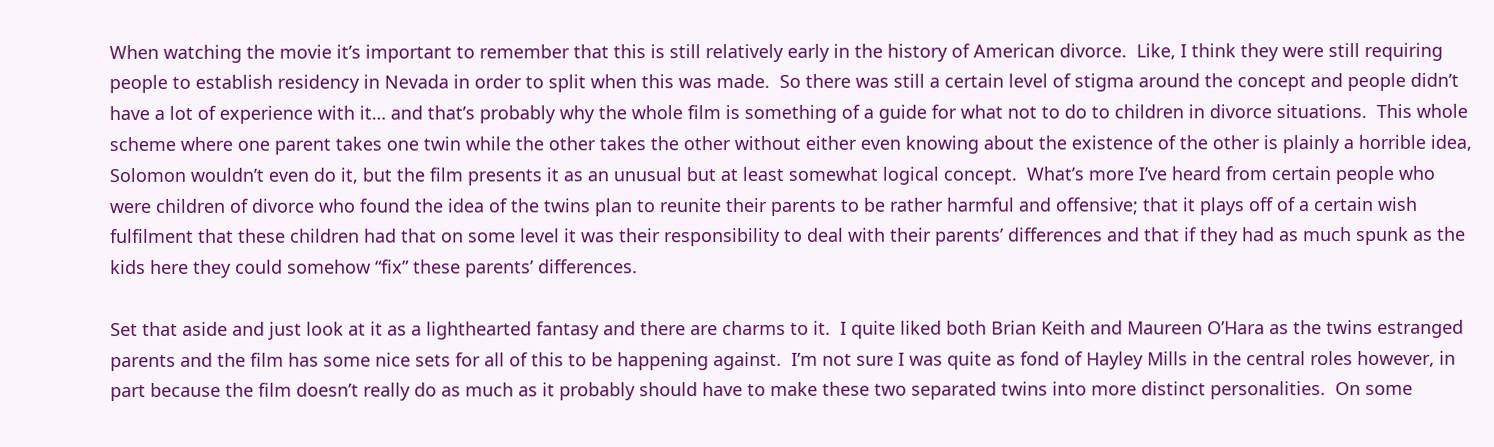When watching the movie it’s important to remember that this is still relatively early in the history of American divorce.  Like, I think they were still requiring people to establish residency in Nevada in order to split when this was made.  So there was still a certain level of stigma around the concept and people didn’t have a lot of experience with it… and that’s probably why the whole film is something of a guide for what not to do to children in divorce situations.  This whole scheme where one parent takes one twin while the other takes the other without either even knowing about the existence of the other is plainly a horrible idea, Solomon wouldn’t even do it, but the film presents it as an unusual but at least somewhat logical concept.  What’s more I’ve heard from certain people who were children of divorce who found the idea of the twins plan to reunite their parents to be rather harmful and offensive; that it plays off of a certain wish fulfilment that these children had that on some level it was their responsibility to deal with their parents’ differences and that if they had as much spunk as the kids here they could somehow “fix” these parents’ differences.

Set that aside and just look at it as a lighthearted fantasy and there are charms to it.  I quite liked both Brian Keith and Maureen O’Hara as the twins estranged parents and the film has some nice sets for all of this to be happening against.  I’m not sure I was quite as fond of Hayley Mills in the central roles however, in part because the film doesn’t really do as much as it probably should have to make these two separated twins into more distinct personalities.  On some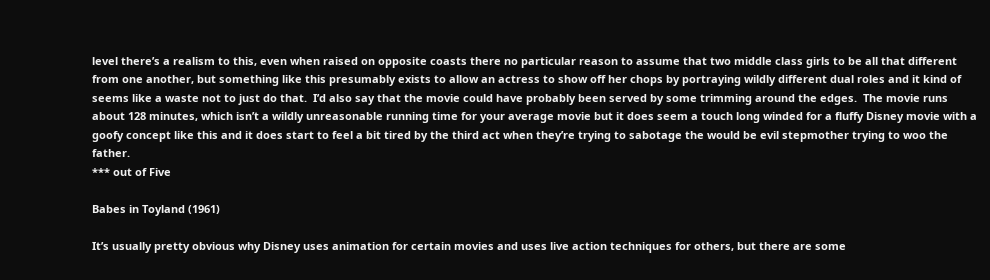level there’s a realism to this, even when raised on opposite coasts there no particular reason to assume that two middle class girls to be all that different from one another, but something like this presumably exists to allow an actress to show off her chops by portraying wildly different dual roles and it kind of seems like a waste not to just do that.  I’d also say that the movie could have probably been served by some trimming around the edges.  The movie runs about 128 minutes, which isn’t a wildly unreasonable running time for your average movie but it does seem a touch long winded for a fluffy Disney movie with a goofy concept like this and it does start to feel a bit tired by the third act when they’re trying to sabotage the would be evil stepmother trying to woo the father.
*** out of Five

Babes in Toyland (1961)

It’s usually pretty obvious why Disney uses animation for certain movies and uses live action techniques for others, but there are some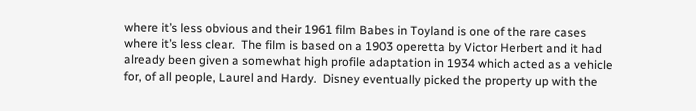where it’s less obvious and their 1961 film Babes in Toyland is one of the rare cases where it’s less clear.  The film is based on a 1903 operetta by Victor Herbert and it had already been given a somewhat high profile adaptation in 1934 which acted as a vehicle for, of all people, Laurel and Hardy.  Disney eventually picked the property up with the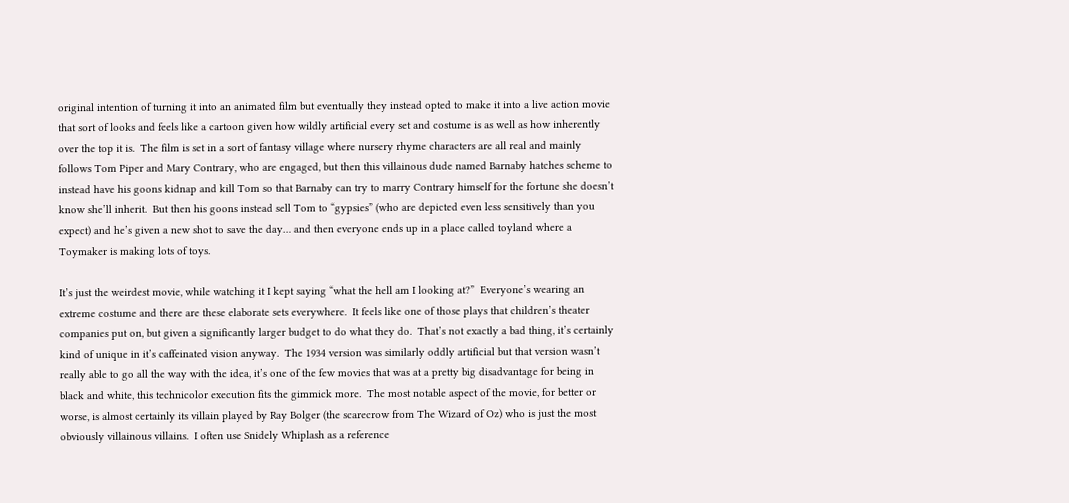original intention of turning it into an animated film but eventually they instead opted to make it into a live action movie that sort of looks and feels like a cartoon given how wildly artificial every set and costume is as well as how inherently over the top it is.  The film is set in a sort of fantasy village where nursery rhyme characters are all real and mainly follows Tom Piper and Mary Contrary, who are engaged, but then this villainous dude named Barnaby hatches scheme to instead have his goons kidnap and kill Tom so that Barnaby can try to marry Contrary himself for the fortune she doesn’t know she’ll inherit.  But then his goons instead sell Tom to “gypsies” (who are depicted even less sensitively than you expect) and he’s given a new shot to save the day… and then everyone ends up in a place called toyland where a Toymaker is making lots of toys.

It’s just the weirdest movie, while watching it I kept saying “what the hell am I looking at?”  Everyone’s wearing an extreme costume and there are these elaborate sets everywhere.  It feels like one of those plays that children’s theater companies put on, but given a significantly larger budget to do what they do.  That’s not exactly a bad thing, it’s certainly kind of unique in it’s caffeinated vision anyway.  The 1934 version was similarly oddly artificial but that version wasn’t really able to go all the way with the idea, it’s one of the few movies that was at a pretty big disadvantage for being in black and white, this technicolor execution fits the gimmick more.  The most notable aspect of the movie, for better or worse, is almost certainly its villain played by Ray Bolger (the scarecrow from The Wizard of Oz) who is just the most obviously villainous villains.  I often use Snidely Whiplash as a reference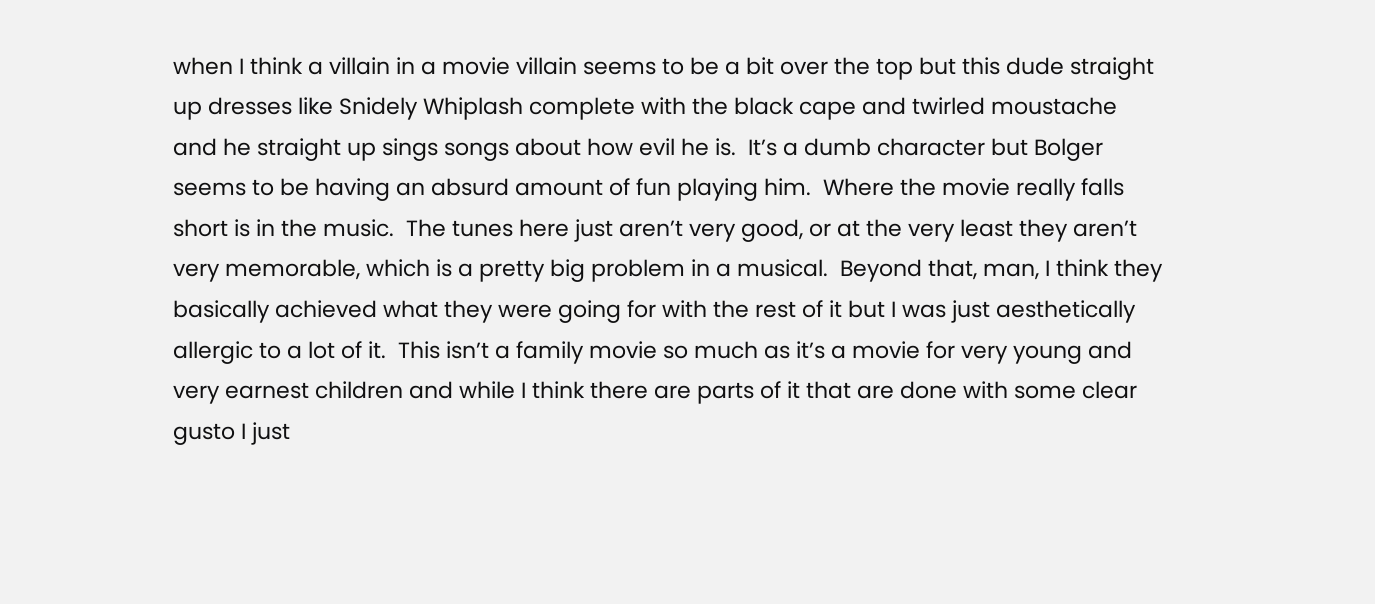when I think a villain in a movie villain seems to be a bit over the top but this dude straight up dresses like Snidely Whiplash complete with the black cape and twirled moustache and he straight up sings songs about how evil he is.  It’s a dumb character but Bolger seems to be having an absurd amount of fun playing him.  Where the movie really falls short is in the music.  The tunes here just aren’t very good, or at the very least they aren’t very memorable, which is a pretty big problem in a musical.  Beyond that, man, I think they basically achieved what they were going for with the rest of it but I was just aesthetically allergic to a lot of it.  This isn’t a family movie so much as it’s a movie for very young and very earnest children and while I think there are parts of it that are done with some clear gusto I just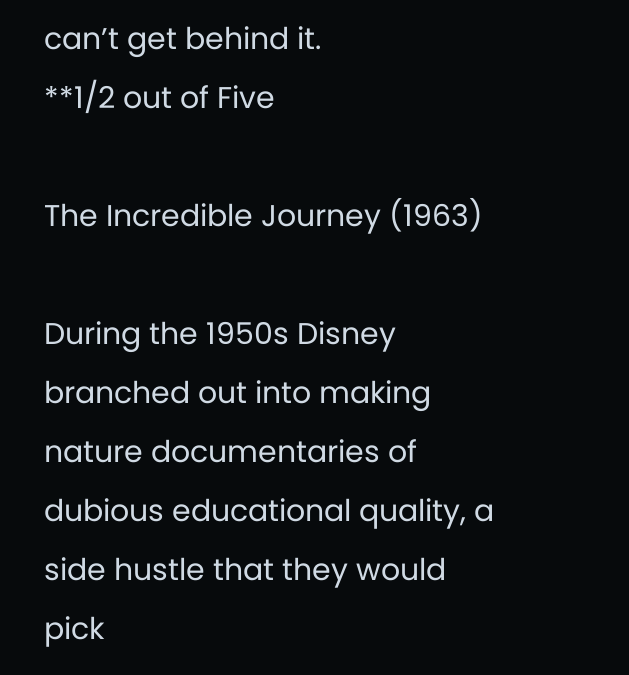can’t get behind it.
**1/2 out of Five

The Incredible Journey (1963)

During the 1950s Disney branched out into making nature documentaries of dubious educational quality, a side hustle that they would pick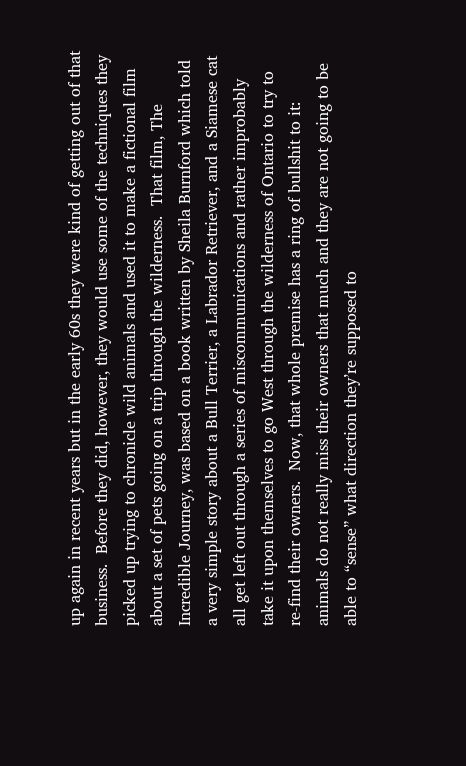up again in recent years but in the early 60s they were kind of getting out of that business.  Before they did, however, they would use some of the techniques they picked up trying to chronicle wild animals and used it to make a fictional film about a set of pets going on a trip through the wilderness.  That film, The Incredible Journey, was based on a book written by Sheila Burnford which told a very simple story about a Bull Terrier, a Labrador Retriever, and a Siamese cat all get left out through a series of miscommunications and rather improbably take it upon themselves to go West through the wilderness of Ontario to try to re-find their owners.  Now, that whole premise has a ring of bullshit to it: animals do not really miss their owners that much and they are not going to be able to “sense” what direction they’re supposed to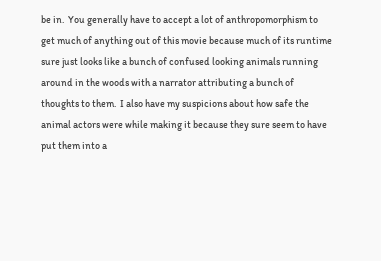be in.  You generally have to accept a lot of anthropomorphism to get much of anything out of this movie because much of its runtime sure just looks like a bunch of confused looking animals running around in the woods with a narrator attributing a bunch of thoughts to them.  I also have my suspicions about how safe the animal actors were while making it because they sure seem to have put them into a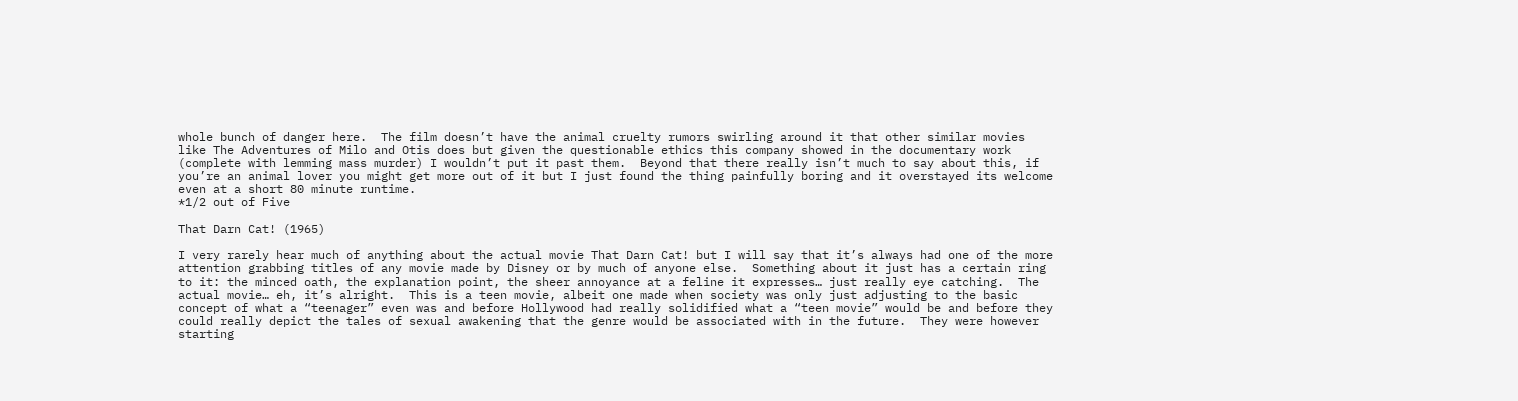whole bunch of danger here.  The film doesn’t have the animal cruelty rumors swirling around it that other similar movies like The Adventures of Milo and Otis does but given the questionable ethics this company showed in the documentary work (complete with lemming mass murder) I wouldn’t put it past them.  Beyond that there really isn’t much to say about this, if you’re an animal lover you might get more out of it but I just found the thing painfully boring and it overstayed its welcome even at a short 80 minute runtime.
*1/2 out of Five

That Darn Cat! (1965)

I very rarely hear much of anything about the actual movie That Darn Cat! but I will say that it’s always had one of the more attention grabbing titles of any movie made by Disney or by much of anyone else.  Something about it just has a certain ring to it: the minced oath, the explanation point, the sheer annoyance at a feline it expresses… just really eye catching.  The actual movie… eh, it’s alright.  This is a teen movie, albeit one made when society was only just adjusting to the basic concept of what a “teenager” even was and before Hollywood had really solidified what a “teen movie” would be and before they could really depict the tales of sexual awakening that the genre would be associated with in the future.  They were however starting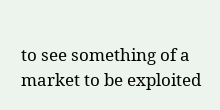to see something of a market to be exploited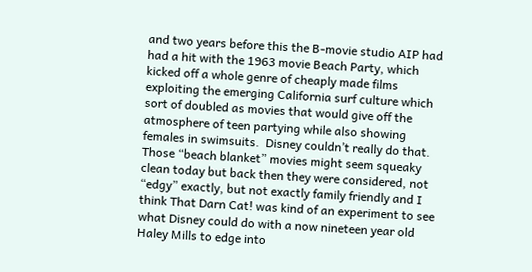and two years before this the B-movie studio AIP had had a hit with the 1963 movie Beach Party, which kicked off a whole genre of cheaply made films exploiting the emerging California surf culture which sort of doubled as movies that would give off the atmosphere of teen partying while also showing females in swimsuits.  Disney couldn’t really do that.  Those “beach blanket” movies might seem squeaky clean today but back then they were considered, not “edgy” exactly, but not exactly family friendly and I think That Darn Cat! was kind of an experiment to see what Disney could do with a now nineteen year old Haley Mills to edge into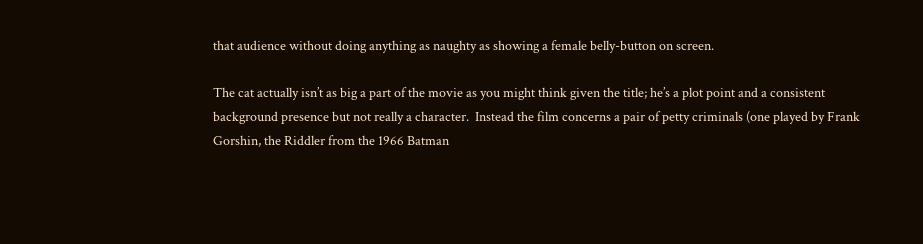that audience without doing anything as naughty as showing a female belly-button on screen.

The cat actually isn’t as big a part of the movie as you might think given the title; he’s a plot point and a consistent background presence but not really a character.  Instead the film concerns a pair of petty criminals (one played by Frank Gorshin, the Riddler from the 1966 Batman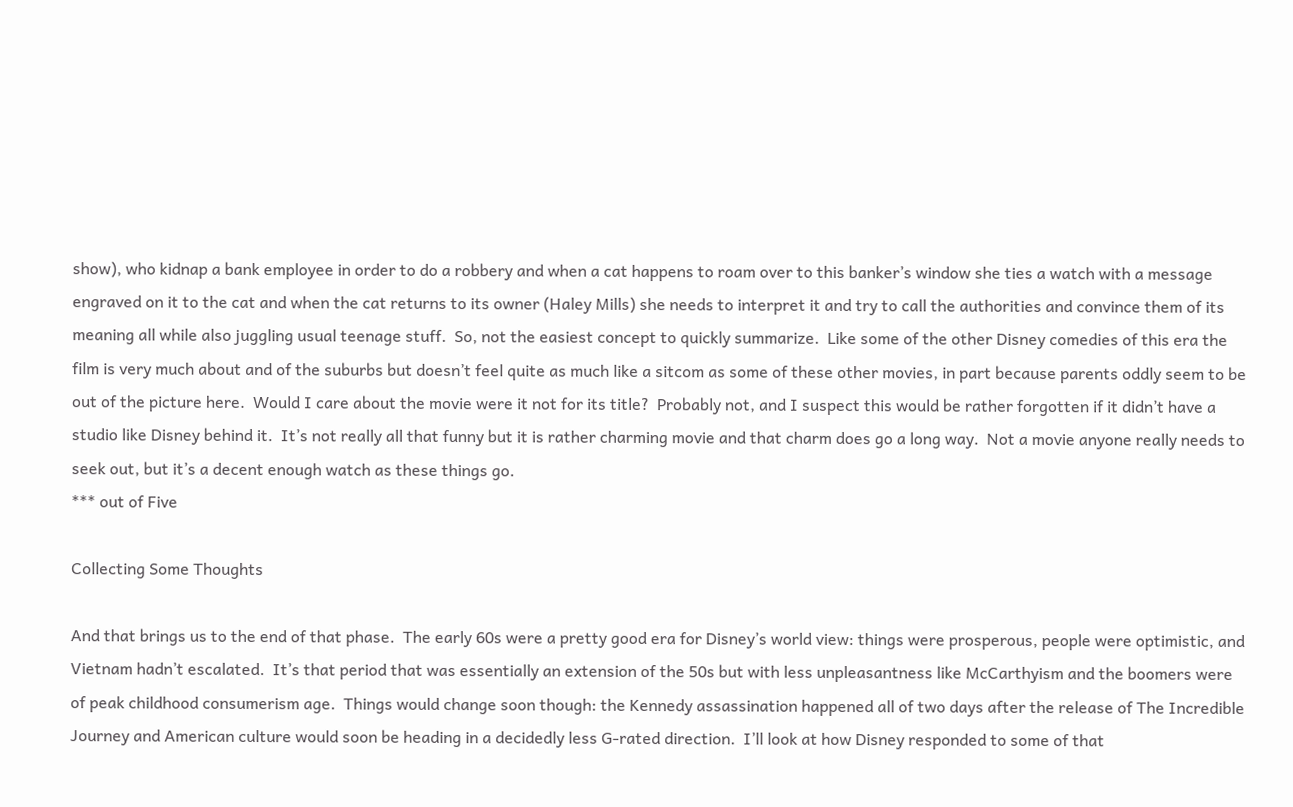show), who kidnap a bank employee in order to do a robbery and when a cat happens to roam over to this banker’s window she ties a watch with a message engraved on it to the cat and when the cat returns to its owner (Haley Mills) she needs to interpret it and try to call the authorities and convince them of its meaning all while also juggling usual teenage stuff.  So, not the easiest concept to quickly summarize.  Like some of the other Disney comedies of this era the film is very much about and of the suburbs but doesn’t feel quite as much like a sitcom as some of these other movies, in part because parents oddly seem to be out of the picture here.  Would I care about the movie were it not for its title?  Probably not, and I suspect this would be rather forgotten if it didn’t have a studio like Disney behind it.  It’s not really all that funny but it is rather charming movie and that charm does go a long way.  Not a movie anyone really needs to seek out, but it’s a decent enough watch as these things go.
*** out of Five

Collecting Some Thoughts

And that brings us to the end of that phase.  The early 60s were a pretty good era for Disney’s world view: things were prosperous, people were optimistic, and Vietnam hadn’t escalated.  It’s that period that was essentially an extension of the 50s but with less unpleasantness like McCarthyism and the boomers were of peak childhood consumerism age.  Things would change soon though: the Kennedy assassination happened all of two days after the release of The Incredible Journey and American culture would soon be heading in a decidedly less G-rated direction.  I’ll look at how Disney responded to some of that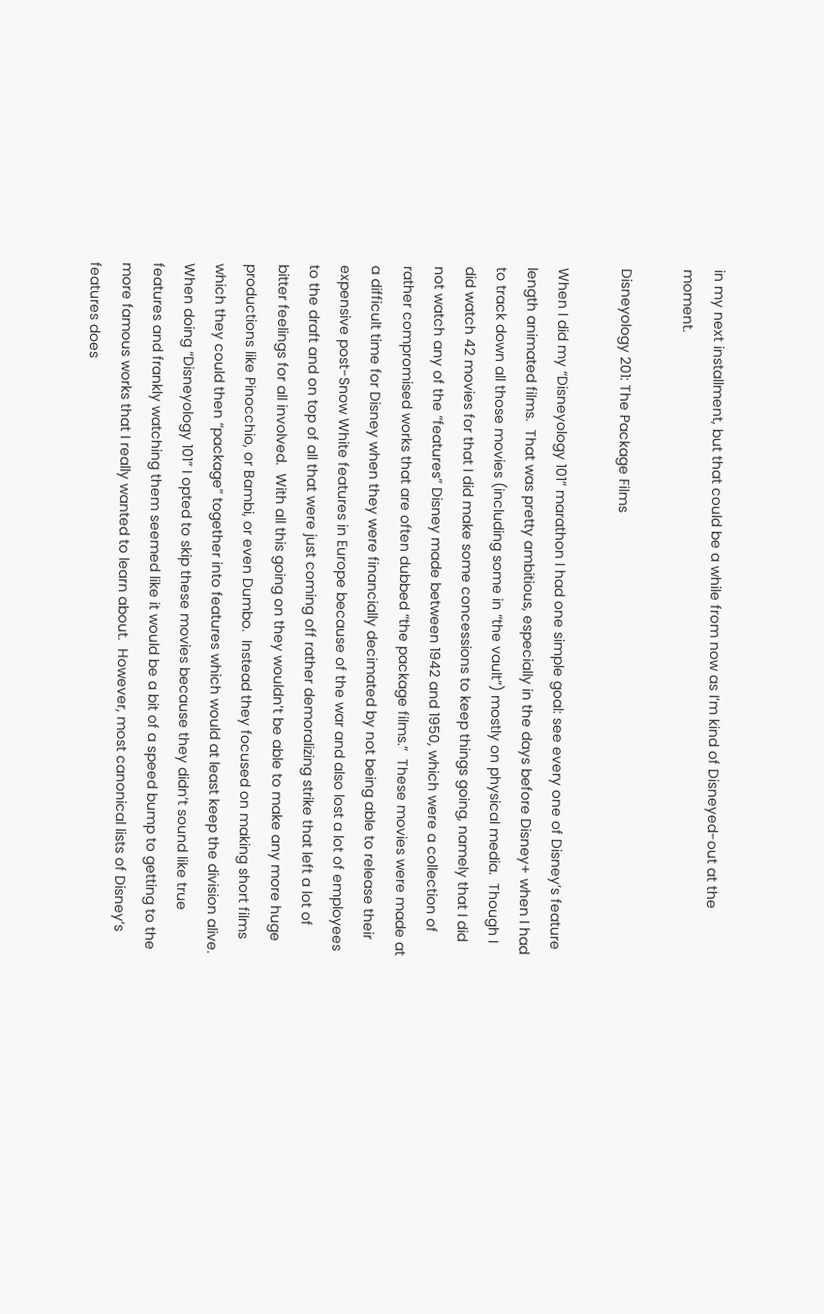in my next installment, but that could be a while from now as I’m kind of Disneyed-out at the moment.

Disneyology 201: The Package Films

When I did my “Disneyology 101” marathon I had one simple goal: see every one of Disney’s feature length animated films.  That was pretty ambitious, especially in the days before Disney+ when I had to track down all those movies (including some in “the vault”) mostly on physical media.  Though I did watch 42 movies for that I did make some concessions to keep things going, namely that I did not watch any of the “features” Disney made between 1942 and 1950, which were a collection of rather compromised works that are often dubbed “the package films.”  These movies were made at a difficult time for Disney when they were financially decimated by not being able to release their expensive post-Snow White features in Europe because of the war and also lost a lot of employees to the draft and on top of all that were just coming off rather demoralizing strike that left a lot of bitter feelings for all involved.  With all this going on they wouldn’t be able to make any more huge productions like Pinocchio, or Bambi, or even Dumbo.  Instead they focused on making short films which they could then “package” together into features which would at least keep the division alive.   When doing “Disneyology 101” I opted to skip these movies because they didn’t sound like true features and frankly watching them seemed like it would be a bit of a speed bump to getting to the more famous works that I really wanted to learn about.  However, most canonical lists of Disney’s features does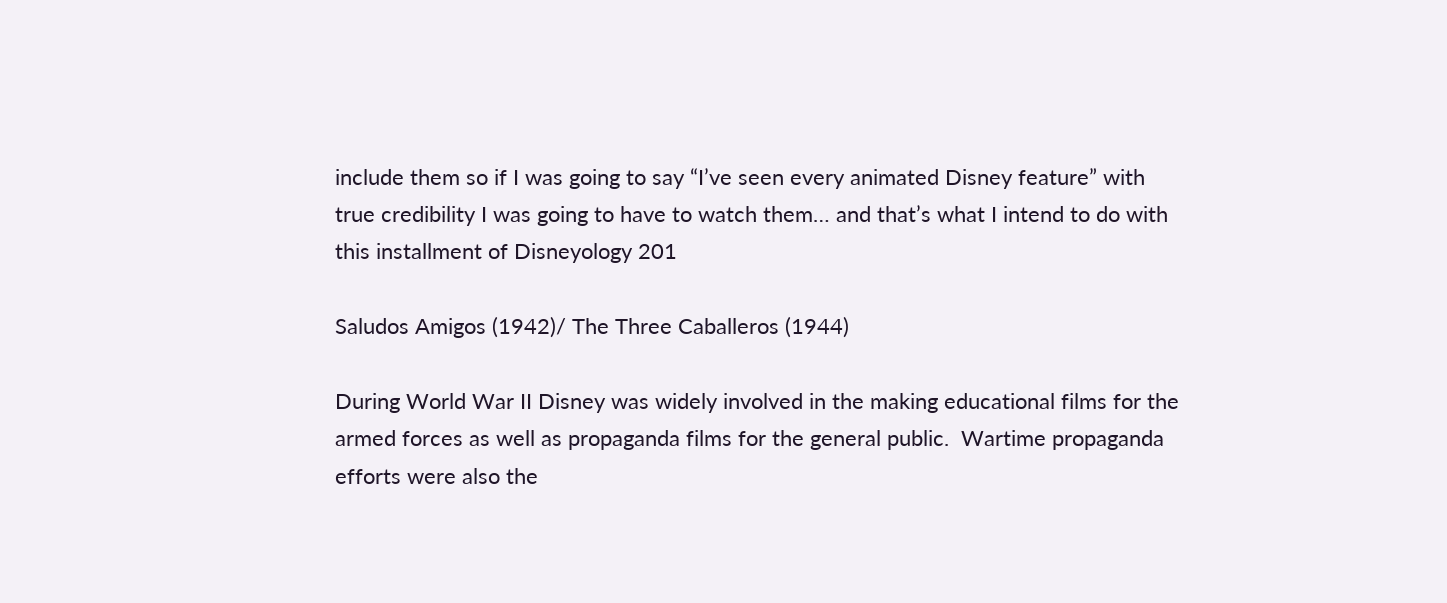include them so if I was going to say “I’ve seen every animated Disney feature” with true credibility I was going to have to watch them… and that’s what I intend to do with this installment of Disneyology 201

Saludos Amigos (1942)/ The Three Caballeros (1944)

During World War II Disney was widely involved in the making educational films for the armed forces as well as propaganda films for the general public.  Wartime propaganda efforts were also the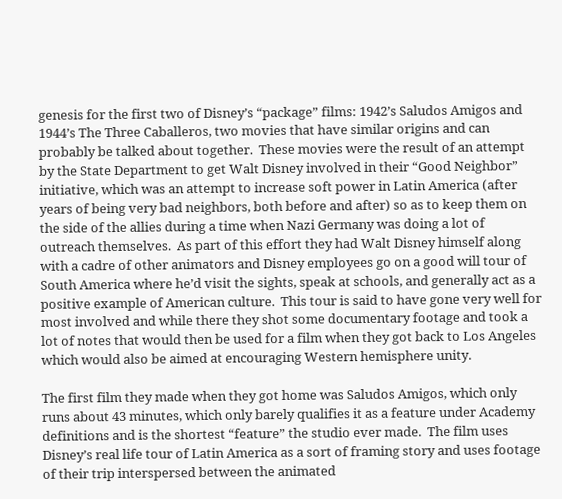genesis for the first two of Disney’s “package” films: 1942’s Saludos Amigos and 1944’s The Three Caballeros, two movies that have similar origins and can probably be talked about together.  These movies were the result of an attempt by the State Department to get Walt Disney involved in their “Good Neighbor” initiative, which was an attempt to increase soft power in Latin America (after years of being very bad neighbors, both before and after) so as to keep them on the side of the allies during a time when Nazi Germany was doing a lot of outreach themselves.  As part of this effort they had Walt Disney himself along with a cadre of other animators and Disney employees go on a good will tour of South America where he’d visit the sights, speak at schools, and generally act as a positive example of American culture.  This tour is said to have gone very well for most involved and while there they shot some documentary footage and took a lot of notes that would then be used for a film when they got back to Los Angeles which would also be aimed at encouraging Western hemisphere unity.

The first film they made when they got home was Saludos Amigos, which only runs about 43 minutes, which only barely qualifies it as a feature under Academy definitions and is the shortest “feature” the studio ever made.  The film uses Disney’s real life tour of Latin America as a sort of framing story and uses footage of their trip interspersed between the animated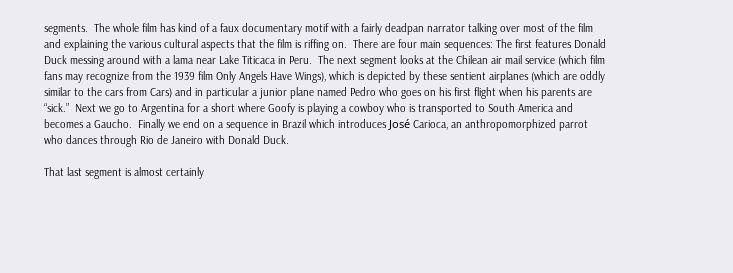segments.  The whole film has kind of a faux documentary motif with a fairly deadpan narrator talking over most of the film and explaining the various cultural aspects that the film is riffing on.  There are four main sequences: The first features Donald Duck messing around with a lama near Lake Titicaca in Peru.  The next segment looks at the Chilean air mail service (which film fans may recognize from the 1939 film Only Angels Have Wings), which is depicted by these sentient airplanes (which are oddly similar to the cars from Cars) and in particular a junior plane named Pedro who goes on his first flight when his parents are “sick.”  Next we go to Argentina for a short where Goofy is playing a cowboy who is transported to South America and becomes a Gaucho.  Finally we end on a sequence in Brazil which introduces José Carioca, an anthropomorphized parrot  who dances through Rio de Janeiro with Donald Duck.

That last segment is almost certainly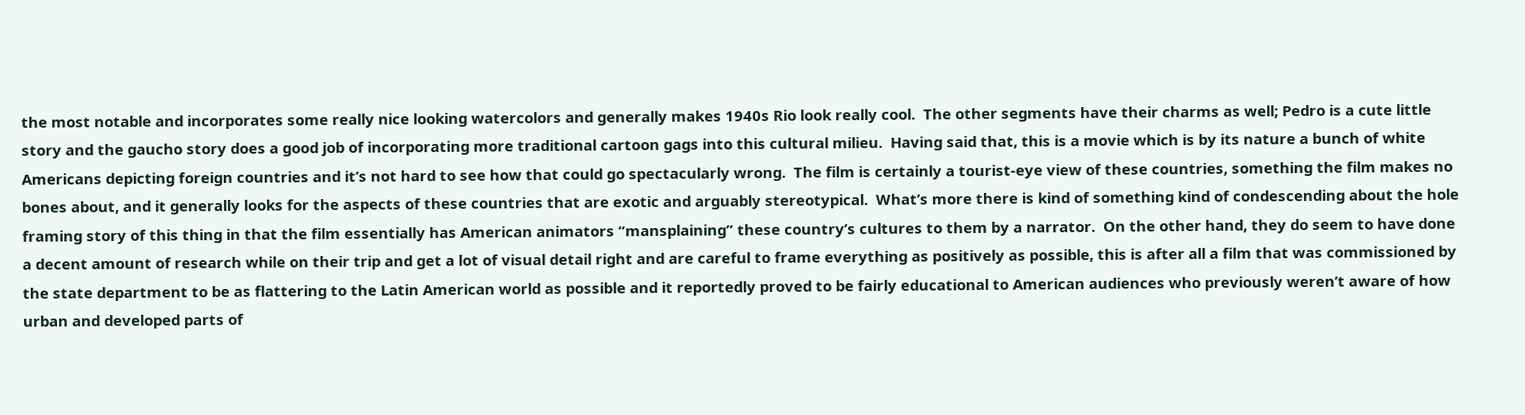the most notable and incorporates some really nice looking watercolors and generally makes 1940s Rio look really cool.  The other segments have their charms as well; Pedro is a cute little story and the gaucho story does a good job of incorporating more traditional cartoon gags into this cultural milieu.  Having said that, this is a movie which is by its nature a bunch of white Americans depicting foreign countries and it’s not hard to see how that could go spectacularly wrong.  The film is certainly a tourist-eye view of these countries, something the film makes no bones about, and it generally looks for the aspects of these countries that are exotic and arguably stereotypical.  What’s more there is kind of something kind of condescending about the hole framing story of this thing in that the film essentially has American animators “mansplaining” these country’s cultures to them by a narrator.  On the other hand, they do seem to have done a decent amount of research while on their trip and get a lot of visual detail right and are careful to frame everything as positively as possible, this is after all a film that was commissioned by the state department to be as flattering to the Latin American world as possible and it reportedly proved to be fairly educational to American audiences who previously weren’t aware of how urban and developed parts of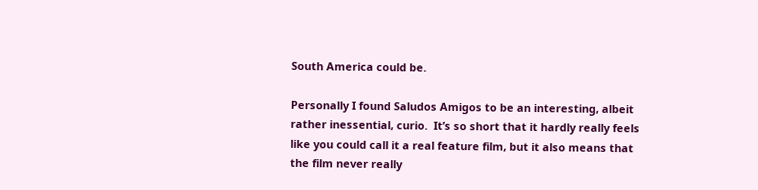South America could be.

Personally I found Saludos Amigos to be an interesting, albeit rather inessential, curio.  It’s so short that it hardly really feels like you could call it a real feature film, but it also means that the film never really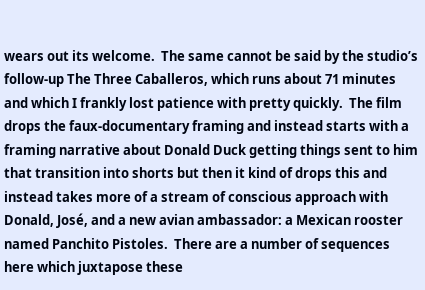wears out its welcome.  The same cannot be said by the studio’s follow-up The Three Caballeros, which runs about 71 minutes and which I frankly lost patience with pretty quickly.  The film drops the faux-documentary framing and instead starts with a framing narrative about Donald Duck getting things sent to him that transition into shorts but then it kind of drops this and instead takes more of a stream of conscious approach with Donald, José, and a new avian ambassador: a Mexican rooster named Panchito Pistoles.  There are a number of sequences here which juxtapose these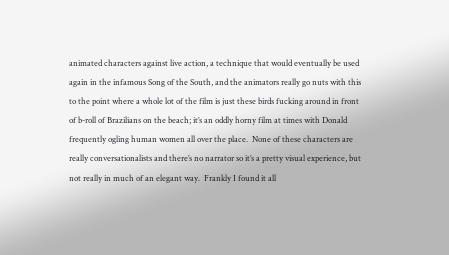animated characters against live action, a technique that would eventually be used again in the infamous Song of the South, and the animators really go nuts with this to the point where a whole lot of the film is just these birds fucking around in front of b-roll of Brazilians on the beach; it’s an oddly horny film at times with Donald frequently ogling human women all over the place.  None of these characters are really conversationalists and there’s no narrator so it’s a pretty visual experience, but not really in much of an elegant way.  Frankly I found it all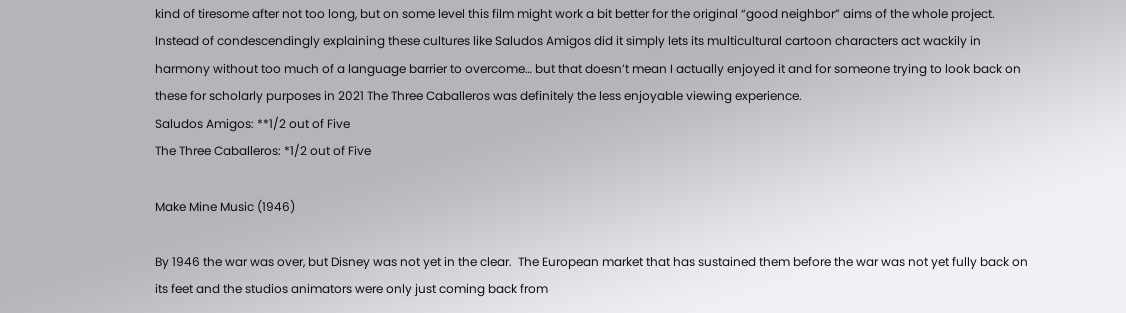kind of tiresome after not too long, but on some level this film might work a bit better for the original “good neighbor” aims of the whole project.  Instead of condescendingly explaining these cultures like Saludos Amigos did it simply lets its multicultural cartoon characters act wackily in harmony without too much of a language barrier to overcome… but that doesn’t mean I actually enjoyed it and for someone trying to look back on these for scholarly purposes in 2021 The Three Caballeros was definitely the less enjoyable viewing experience.
Saludos Amigos: **1/2 out of Five
The Three Caballeros: *1/2 out of Five

Make Mine Music (1946)

By 1946 the war was over, but Disney was not yet in the clear.  The European market that has sustained them before the war was not yet fully back on its feet and the studios animators were only just coming back from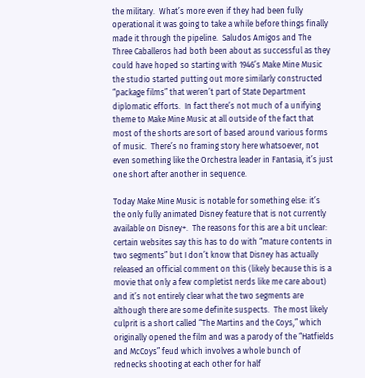the military.  What’s more even if they had been fully operational it was going to take a while before things finally made it through the pipeline.  Saludos Amigos and The Three Caballeros had both been about as successful as they could have hoped so starting with 1946’s Make Mine Music the studio started putting out more similarly constructed “package films” that weren’t part of State Department diplomatic efforts.  In fact there’s not much of a unifying theme to Make Mine Music at all outside of the fact that most of the shorts are sort of based around various forms of music.  There’s no framing story here whatsoever, not even something like the Orchestra leader in Fantasia, it’s just one short after another in sequence.

Today Make Mine Music is notable for something else: it’s the only fully animated Disney feature that is not currently available on Disney+.  The reasons for this are a bit unclear: certain websites say this has to do with “mature contents in two segments” but I don’t know that Disney has actually released an official comment on this (likely because this is a movie that only a few completist nerds like me care about) and it’s not entirely clear what the two segments are although there are some definite suspects.  The most likely culprit is a short called “The Martins and the Coys,” which originally opened the film and was a parody of the “Hatfields and McCoys” feud which involves a whole bunch of rednecks shooting at each other for half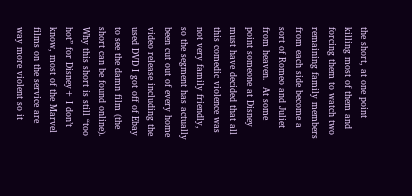the short, at one point killing most of them and forcing them to watch two remaining family members from each side become a sort of Romeo and Juliet from heaven.  At some point someone at Disney must have decided that all this comedic violence was not very family friendly, so the segment has actually been cut out of every home video release including the used DVD I got off of Ebay to see the damn film (the short can be found online).  Why this short is still “too hot” for Disney+ I don’t know, most of the Marvel films on the service are way more violent so it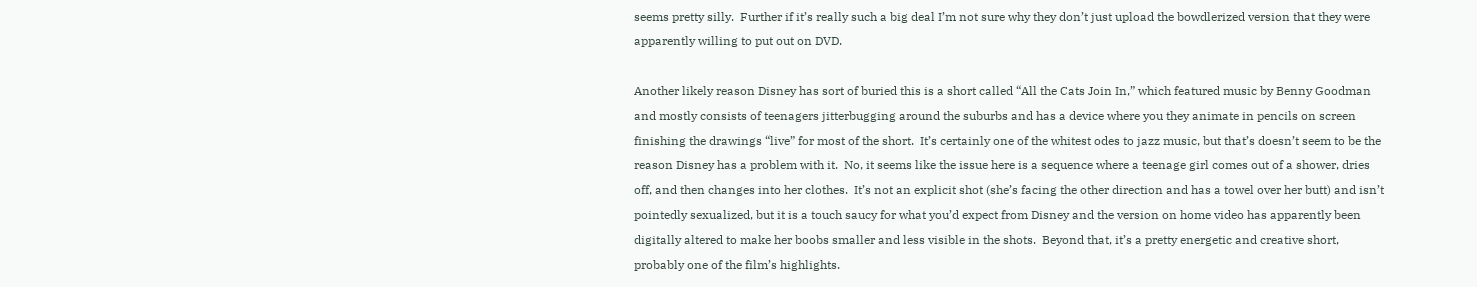seems pretty silly.  Further if it’s really such a big deal I’m not sure why they don’t just upload the bowdlerized version that they were apparently willing to put out on DVD.

Another likely reason Disney has sort of buried this is a short called “All the Cats Join In,” which featured music by Benny Goodman and mostly consists of teenagers jitterbugging around the suburbs and has a device where you they animate in pencils on screen finishing the drawings “live” for most of the short.  It’s certainly one of the whitest odes to jazz music, but that’s doesn’t seem to be the reason Disney has a problem with it.  No, it seems like the issue here is a sequence where a teenage girl comes out of a shower, dries off, and then changes into her clothes.  It’s not an explicit shot (she’s facing the other direction and has a towel over her butt) and isn’t pointedly sexualized, but it is a touch saucy for what you’d expect from Disney and the version on home video has apparently been digitally altered to make her boobs smaller and less visible in the shots.  Beyond that, it’s a pretty energetic and creative short, probably one of the film’s highlights.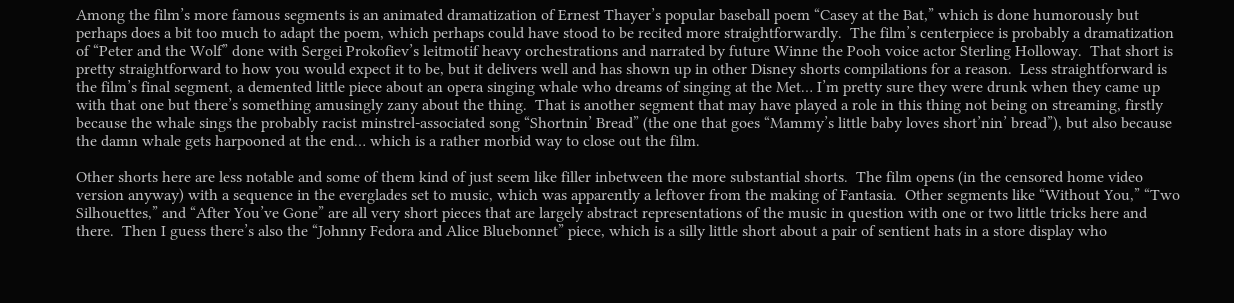Among the film’s more famous segments is an animated dramatization of Ernest Thayer’s popular baseball poem “Casey at the Bat,” which is done humorously but perhaps does a bit too much to adapt the poem, which perhaps could have stood to be recited more straightforwardly.  The film’s centerpiece is probably a dramatization of “Peter and the Wolf” done with Sergei Prokofiev’s leitmotif heavy orchestrations and narrated by future Winne the Pooh voice actor Sterling Holloway.  That short is pretty straightforward to how you would expect it to be, but it delivers well and has shown up in other Disney shorts compilations for a reason.  Less straightforward is the film’s final segment, a demented little piece about an opera singing whale who dreams of singing at the Met… I’m pretty sure they were drunk when they came up with that one but there’s something amusingly zany about the thing.  That is another segment that may have played a role in this thing not being on streaming, firstly because the whale sings the probably racist minstrel-associated song “Shortnin’ Bread” (the one that goes “Mammy’s little baby loves short’nin’ bread”), but also because the damn whale gets harpooned at the end… which is a rather morbid way to close out the film.

Other shorts here are less notable and some of them kind of just seem like filler inbetween the more substantial shorts.  The film opens (in the censored home video version anyway) with a sequence in the everglades set to music, which was apparently a leftover from the making of Fantasia.  Other segments like “Without You,” “Two Silhouettes,” and “After You’ve Gone” are all very short pieces that are largely abstract representations of the music in question with one or two little tricks here and there.  Then I guess there’s also the “Johnny Fedora and Alice Bluebonnet” piece, which is a silly little short about a pair of sentient hats in a store display who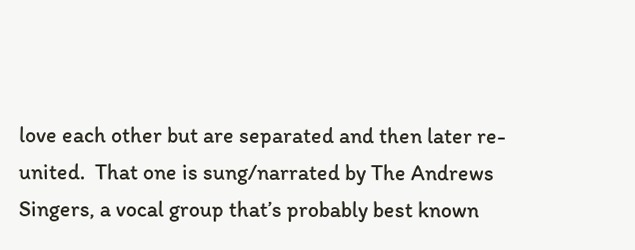love each other but are separated and then later re-united.  That one is sung/narrated by The Andrews Singers, a vocal group that’s probably best known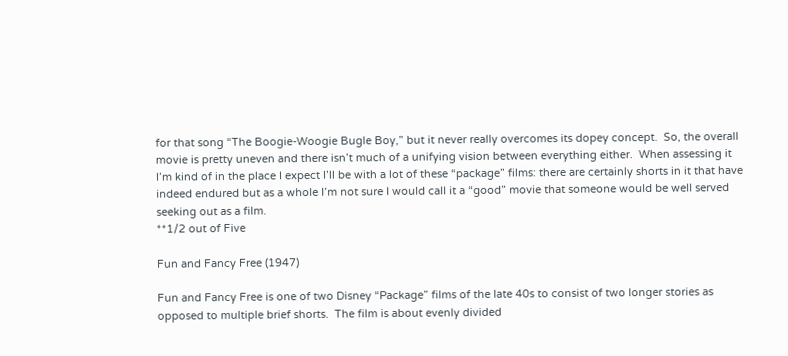for that song “The Boogie-Woogie Bugle Boy,” but it never really overcomes its dopey concept.  So, the overall movie is pretty uneven and there isn’t much of a unifying vision between everything either.  When assessing it I’m kind of in the place I expect I’ll be with a lot of these “package” films: there are certainly shorts in it that have indeed endured but as a whole I’m not sure I would call it a “good” movie that someone would be well served seeking out as a film.
**1/2 out of Five

Fun and Fancy Free (1947)

Fun and Fancy Free is one of two Disney “Package” films of the late 40s to consist of two longer stories as opposed to multiple brief shorts.  The film is about evenly divided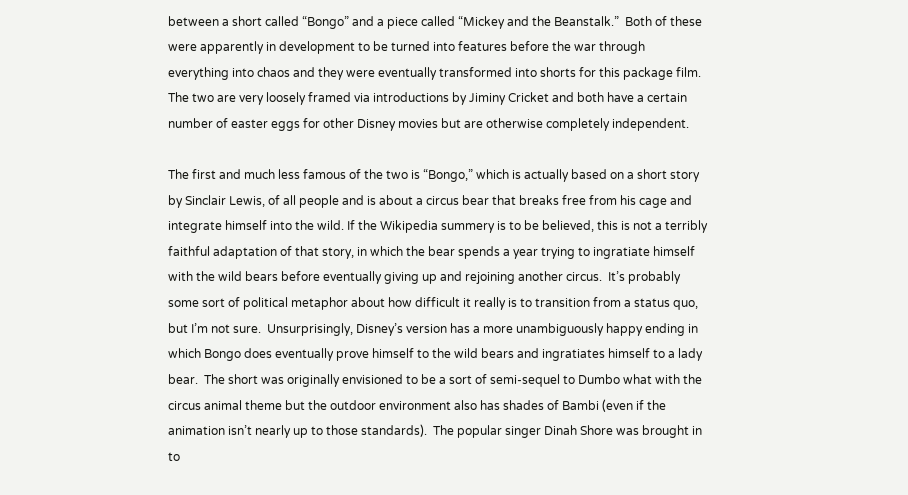between a short called “Bongo” and a piece called “Mickey and the Beanstalk.”  Both of these were apparently in development to be turned into features before the war through everything into chaos and they were eventually transformed into shorts for this package film.  The two are very loosely framed via introductions by Jiminy Cricket and both have a certain number of easter eggs for other Disney movies but are otherwise completely independent.

The first and much less famous of the two is “Bongo,” which is actually based on a short story by Sinclair Lewis, of all people and is about a circus bear that breaks free from his cage and integrate himself into the wild. If the Wikipedia summery is to be believed, this is not a terribly faithful adaptation of that story, in which the bear spends a year trying to ingratiate himself with the wild bears before eventually giving up and rejoining another circus.  It’s probably some sort of political metaphor about how difficult it really is to transition from a status quo, but I’m not sure.  Unsurprisingly, Disney’s version has a more unambiguously happy ending in which Bongo does eventually prove himself to the wild bears and ingratiates himself to a lady bear.  The short was originally envisioned to be a sort of semi-sequel to Dumbo what with the circus animal theme but the outdoor environment also has shades of Bambi (even if the animation isn’t nearly up to those standards).  The popular singer Dinah Shore was brought in to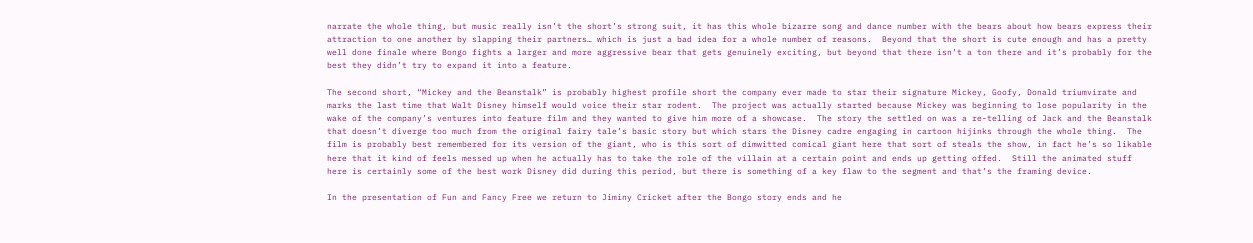narrate the whole thing, but music really isn’t the short’s strong suit, it has this whole bizarre song and dance number with the bears about how bears express their attraction to one another by slapping their partners… which is just a bad idea for a whole number of reasons.  Beyond that the short is cute enough and has a pretty well done finale where Bongo fights a larger and more aggressive bear that gets genuinely exciting, but beyond that there isn’t a ton there and it’s probably for the best they didn’t try to expand it into a feature.

The second short, “Mickey and the Beanstalk” is probably highest profile short the company ever made to star their signature Mickey, Goofy, Donald triumvirate and marks the last time that Walt Disney himself would voice their star rodent.  The project was actually started because Mickey was beginning to lose popularity in the wake of the company’s ventures into feature film and they wanted to give him more of a showcase.  The story the settled on was a re-telling of Jack and the Beanstalk that doesn’t diverge too much from the original fairy tale’s basic story but which stars the Disney cadre engaging in cartoon hijinks through the whole thing.  The film is probably best remembered for its version of the giant, who is this sort of dimwitted comical giant here that sort of steals the show, in fact he’s so likable here that it kind of feels messed up when he actually has to take the role of the villain at a certain point and ends up getting offed.  Still the animated stuff here is certainly some of the best work Disney did during this period, but there is something of a key flaw to the segment and that’s the framing device.

In the presentation of Fun and Fancy Free we return to Jiminy Cricket after the Bongo story ends and he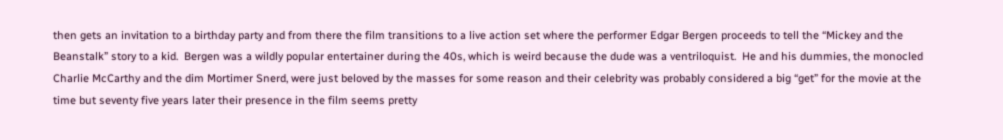then gets an invitation to a birthday party and from there the film transitions to a live action set where the performer Edgar Bergen proceeds to tell the “Mickey and the Beanstalk” story to a kid.  Bergen was a wildly popular entertainer during the 40s, which is weird because the dude was a ventriloquist.  He and his dummies, the monocled Charlie McCarthy and the dim Mortimer Snerd, were just beloved by the masses for some reason and their celebrity was probably considered a big “get” for the movie at the time but seventy five years later their presence in the film seems pretty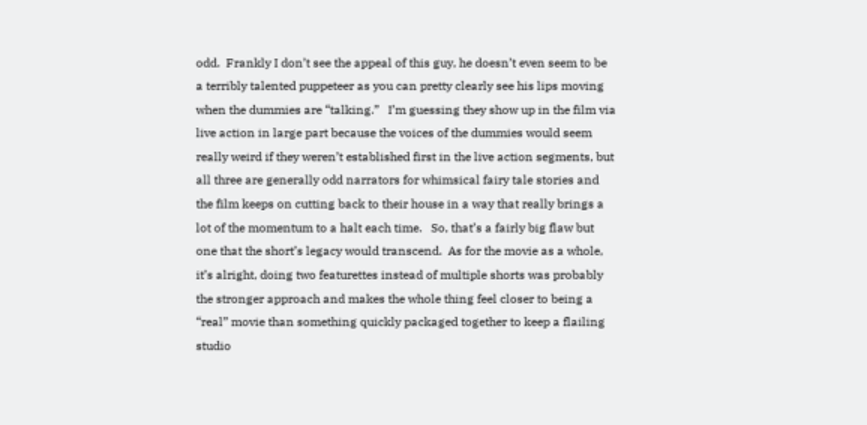odd.  Frankly I don’t see the appeal of this guy, he doesn’t even seem to be a terribly talented puppeteer as you can pretty clearly see his lips moving when the dummies are “talking.”   I’m guessing they show up in the film via live action in large part because the voices of the dummies would seem really weird if they weren’t established first in the live action segments, but all three are generally odd narrators for whimsical fairy tale stories and the film keeps on cutting back to their house in a way that really brings a lot of the momentum to a halt each time.   So, that’s a fairly big flaw but one that the short’s legacy would transcend.  As for the movie as a whole, it’s alright, doing two featurettes instead of multiple shorts was probably the stronger approach and makes the whole thing feel closer to being a “real” movie than something quickly packaged together to keep a flailing studio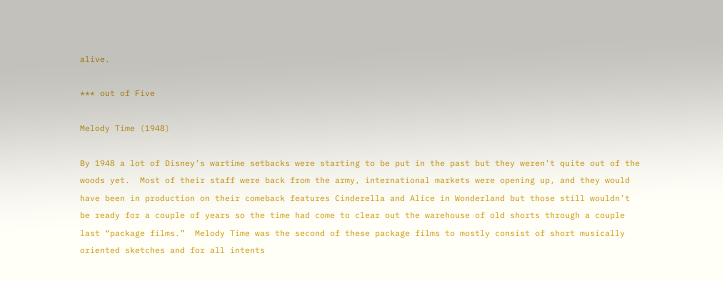alive.

*** out of Five

Melody Time (1948)

By 1948 a lot of Disney’s wartime setbacks were starting to be put in the past but they weren’t quite out of the woods yet.  Most of their staff were back from the army, international markets were opening up, and they would have been in production on their comeback features Cinderella and Alice in Wonderland but those still wouldn’t be ready for a couple of years so the time had come to clear out the warehouse of old shorts through a couple last “package films.”  Melody Time was the second of these package films to mostly consist of short musically oriented sketches and for all intents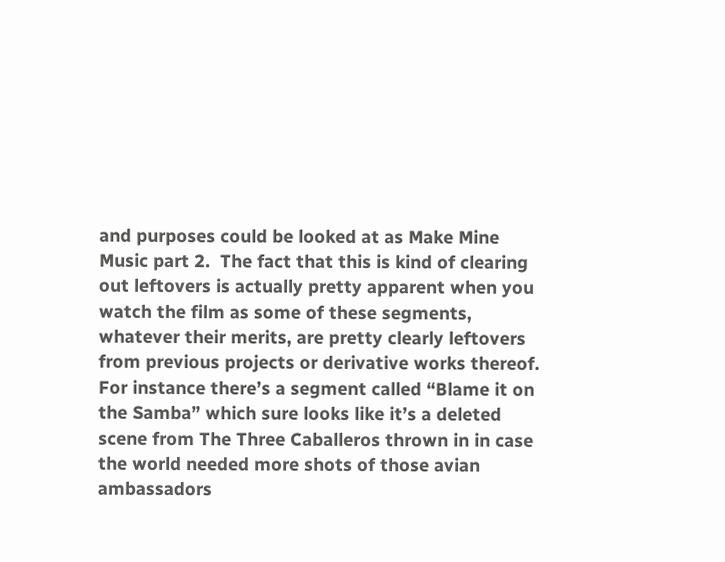and purposes could be looked at as Make Mine Music part 2.  The fact that this is kind of clearing out leftovers is actually pretty apparent when you watch the film as some of these segments, whatever their merits, are pretty clearly leftovers from previous projects or derivative works thereof.  For instance there’s a segment called “Blame it on the Samba” which sure looks like it’s a deleted scene from The Three Caballeros thrown in in case the world needed more shots of those avian ambassadors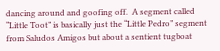dancing around and goofing off.  A segment called “Little Toot” is basically just the “Little Pedro” segment from Saludos Amigos but about a sentient tugboat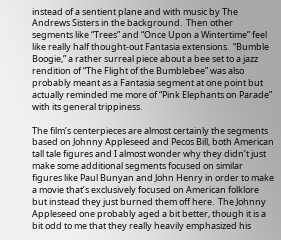instead of a sentient plane and with music by The Andrews Sisters in the background.  Then other segments like “Trees” and “Once Upon a Wintertime” feel like really half thought-out Fantasia extensions.  “Bumble Boogie,” a rather surreal piece about a bee set to a jazz rendition of “The Flight of the Bumblebee” was also probably meant as a Fantasia segment at one point but actually reminded me more of “Pink Elephants on Parade” with its general trippiness.

The film’s centerpieces are almost certainly the segments based on Johnny Appleseed and Pecos Bill, both American tall tale figures and I almost wonder why they didn’t just make some additional segments focused on similar figures like Paul Bunyan and John Henry in order to make a movie that’s exclusively focused on American folklore but instead they just burned them off here.  The Johnny Appleseed one probably aged a bit better, though it is a bit odd to me that they really heavily emphasized his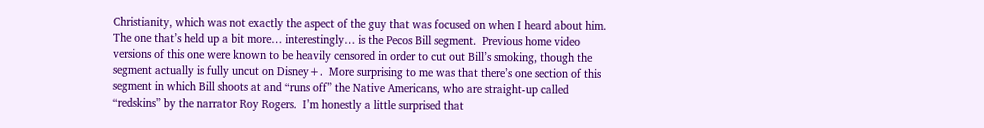Christianity, which was not exactly the aspect of the guy that was focused on when I heard about him.  The one that’s held up a bit more… interestingly… is the Pecos Bill segment.  Previous home video versions of this one were known to be heavily censored in order to cut out Bill’s smoking, though the segment actually is fully uncut on Disney+.  More surprising to me was that there’s one section of this segment in which Bill shoots at and “runs off” the Native Americans, who are straight-up called “redskins” by the narrator Roy Rogers.  I’m honestly a little surprised that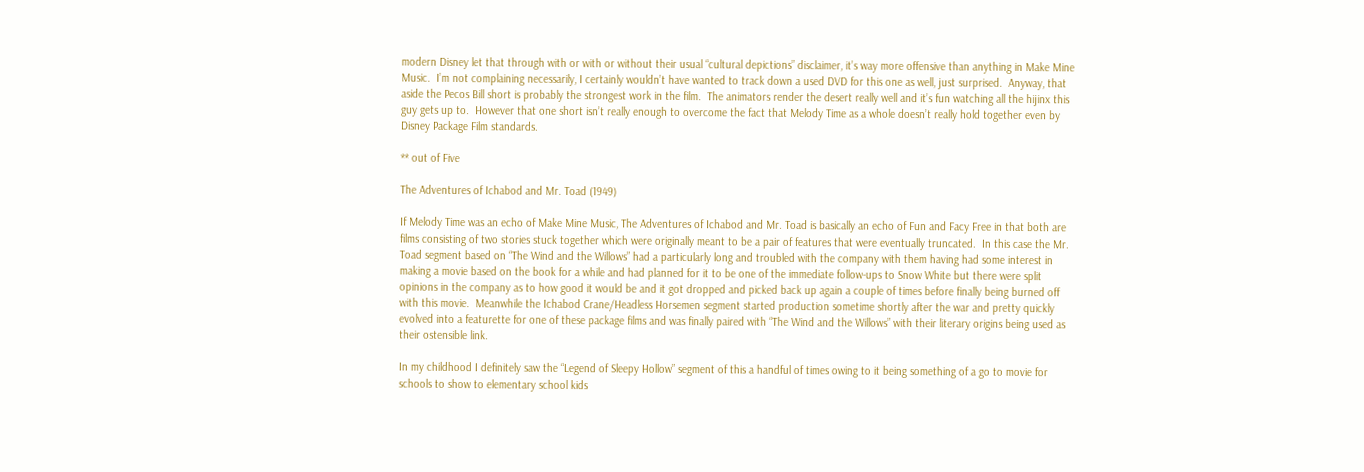modern Disney let that through with or with or without their usual “cultural depictions” disclaimer, it’s way more offensive than anything in Make Mine Music.  I’m not complaining necessarily, I certainly wouldn’t have wanted to track down a used DVD for this one as well, just surprised.  Anyway, that aside the Pecos Bill short is probably the strongest work in the film.  The animators render the desert really well and it’s fun watching all the hijinx this guy gets up to.  However that one short isn’t really enough to overcome the fact that Melody Time as a whole doesn’t really hold together even by Disney Package Film standards.

** out of Five

The Adventures of Ichabod and Mr. Toad (1949)

If Melody Time was an echo of Make Mine Music, The Adventures of Ichabod and Mr. Toad is basically an echo of Fun and Facy Free in that both are films consisting of two stories stuck together which were originally meant to be a pair of features that were eventually truncated.  In this case the Mr. Toad segment based on “The Wind and the Willows” had a particularly long and troubled with the company with them having had some interest in making a movie based on the book for a while and had planned for it to be one of the immediate follow-ups to Snow White but there were split opinions in the company as to how good it would be and it got dropped and picked back up again a couple of times before finally being burned off with this movie.  Meanwhile the Ichabod Crane/Headless Horsemen segment started production sometime shortly after the war and pretty quickly evolved into a featurette for one of these package films and was finally paired with “The Wind and the Willows” with their literary origins being used as their ostensible link.

In my childhood I definitely saw the “Legend of Sleepy Hollow” segment of this a handful of times owing to it being something of a go to movie for schools to show to elementary school kids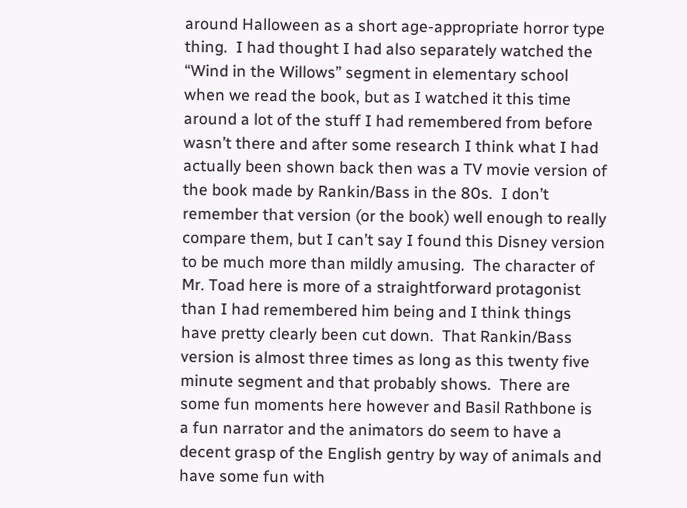around Halloween as a short age-appropriate horror type thing.  I had thought I had also separately watched the “Wind in the Willows” segment in elementary school when we read the book, but as I watched it this time around a lot of the stuff I had remembered from before wasn’t there and after some research I think what I had actually been shown back then was a TV movie version of the book made by Rankin/Bass in the 80s.  I don’t remember that version (or the book) well enough to really compare them, but I can’t say I found this Disney version to be much more than mildly amusing.  The character of Mr. Toad here is more of a straightforward protagonist than I had remembered him being and I think things have pretty clearly been cut down.  That Rankin/Bass version is almost three times as long as this twenty five minute segment and that probably shows.  There are some fun moments here however and Basil Rathbone is a fun narrator and the animators do seem to have a decent grasp of the English gentry by way of animals and have some fun with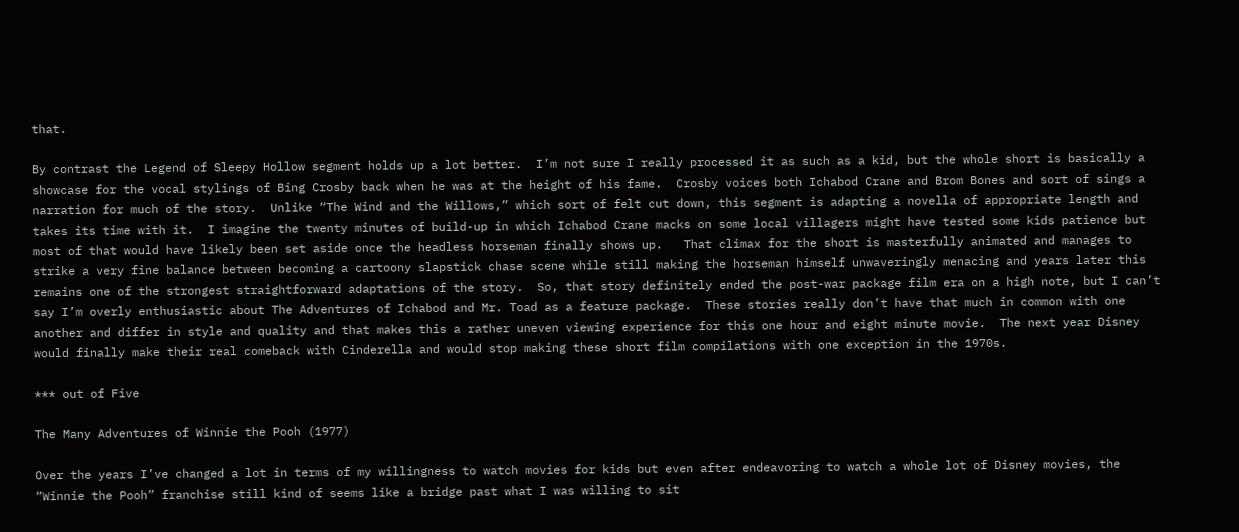that.

By contrast the Legend of Sleepy Hollow segment holds up a lot better.  I’m not sure I really processed it as such as a kid, but the whole short is basically a showcase for the vocal stylings of Bing Crosby back when he was at the height of his fame.  Crosby voices both Ichabod Crane and Brom Bones and sort of sings a narration for much of the story.  Unlike “The Wind and the Willows,” which sort of felt cut down, this segment is adapting a novella of appropriate length and takes its time with it.  I imagine the twenty minutes of build-up in which Ichabod Crane macks on some local villagers might have tested some kids patience but most of that would have likely been set aside once the headless horseman finally shows up.   That climax for the short is masterfully animated and manages to strike a very fine balance between becoming a cartoony slapstick chase scene while still making the horseman himself unwaveringly menacing and years later this remains one of the strongest straightforward adaptations of the story.  So, that story definitely ended the post-war package film era on a high note, but I can’t say I’m overly enthusiastic about The Adventures of Ichabod and Mr. Toad as a feature package.  These stories really don’t have that much in common with one another and differ in style and quality and that makes this a rather uneven viewing experience for this one hour and eight minute movie.  The next year Disney would finally make their real comeback with Cinderella and would stop making these short film compilations with one exception in the 1970s.

*** out of Five

The Many Adventures of Winnie the Pooh (1977)

Over the years I’ve changed a lot in terms of my willingness to watch movies for kids but even after endeavoring to watch a whole lot of Disney movies, the “Winnie the Pooh” franchise still kind of seems like a bridge past what I was willing to sit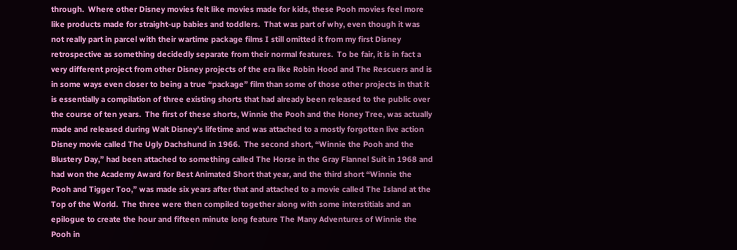through.  Where other Disney movies felt like movies made for kids, these Pooh movies feel more like products made for straight-up babies and toddlers.  That was part of why, even though it was not really part in parcel with their wartime package films I still omitted it from my first Disney retrospective as something decidedly separate from their normal features.  To be fair, it is in fact a very different project from other Disney projects of the era like Robin Hood and The Rescuers and is in some ways even closer to being a true “package” film than some of those other projects in that it is essentially a compilation of three existing shorts that had already been released to the public over the course of ten years.  The first of these shorts, Winnie the Pooh and the Honey Tree, was actually made and released during Walt Disney’s lifetime and was attached to a mostly forgotten live action Disney movie called The Ugly Dachshund in 1966.  The second short, “Winnie the Pooh and the Blustery Day,” had been attached to something called The Horse in the Gray Flannel Suit in 1968 and had won the Academy Award for Best Animated Short that year, and the third short “Winnie the Pooh and Tigger Too,” was made six years after that and attached to a movie called The Island at the Top of the World.  The three were then compiled together along with some interstitials and an epilogue to create the hour and fifteen minute long feature The Many Adventures of Winnie the Pooh in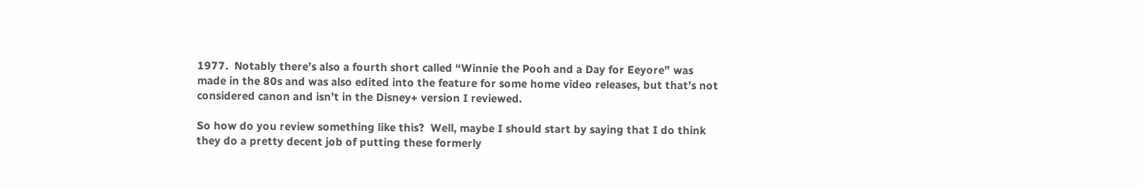1977.  Notably there’s also a fourth short called “Winnie the Pooh and a Day for Eeyore” was made in the 80s and was also edited into the feature for some home video releases, but that’s not considered canon and isn’t in the Disney+ version I reviewed.

So how do you review something like this?  Well, maybe I should start by saying that I do think they do a pretty decent job of putting these formerly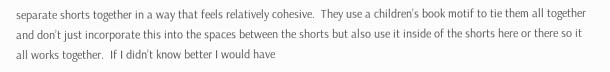separate shorts together in a way that feels relatively cohesive.  They use a children’s book motif to tie them all together and don’t just incorporate this into the spaces between the shorts but also use it inside of the shorts here or there so it all works together.  If I didn’t know better I would have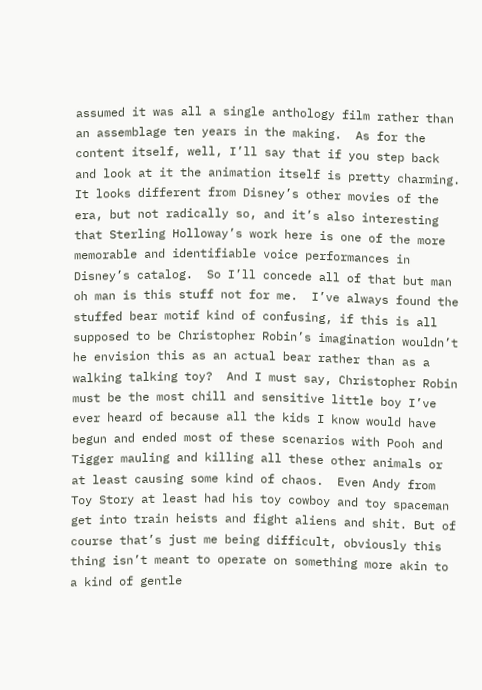assumed it was all a single anthology film rather than an assemblage ten years in the making.  As for the content itself, well, I’ll say that if you step back and look at it the animation itself is pretty charming.  It looks different from Disney’s other movies of the era, but not radically so, and it’s also interesting that Sterling Holloway’s work here is one of the more memorable and identifiable voice performances in Disney’s catalog.  So I’ll concede all of that but man oh man is this stuff not for me.  I’ve always found the stuffed bear motif kind of confusing, if this is all supposed to be Christopher Robin’s imagination wouldn’t he envision this as an actual bear rather than as a walking talking toy?  And I must say, Christopher Robin must be the most chill and sensitive little boy I’ve ever heard of because all the kids I know would have begun and ended most of these scenarios with Pooh and Tigger mauling and killing all these other animals or at least causing some kind of chaos.  Even Andy from Toy Story at least had his toy cowboy and toy spaceman get into train heists and fight aliens and shit. But of course that’s just me being difficult, obviously this thing isn’t meant to operate on something more akin to a kind of gentle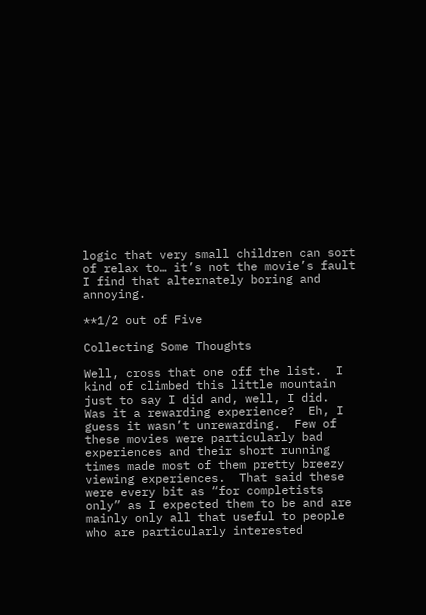logic that very small children can sort of relax to… it’s not the movie’s fault I find that alternately boring and annoying.

**1/2 out of Five

Collecting Some Thoughts

Well, cross that one off the list.  I kind of climbed this little mountain just to say I did and, well, I did.  Was it a rewarding experience?  Eh, I guess it wasn’t unrewarding.  Few of these movies were particularly bad experiences and their short running times made most of them pretty breezy viewing experiences.  That said these were every bit as “for completists only” as I expected them to be and are mainly only all that useful to people who are particularly interested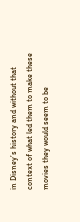in Disney’s history and without that context of what led them to make these movies they would seem to be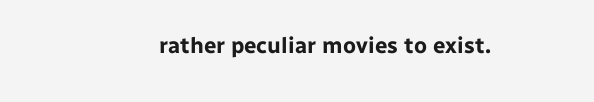rather peculiar movies to exist.